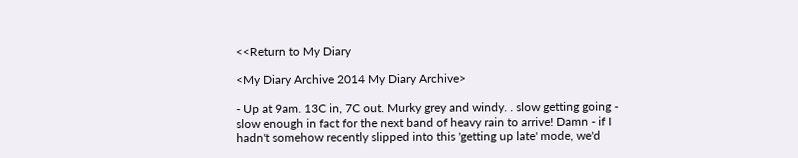<<Return to My Diary

<My Diary Archive 2014 My Diary Archive>

- Up at 9am. 13C in, 7C out. Murky grey and windy. . slow getting going - slow enough in fact for the next band of heavy rain to arrive! Damn - if I hadn't somehow recently slipped into this 'getting up late' mode, we'd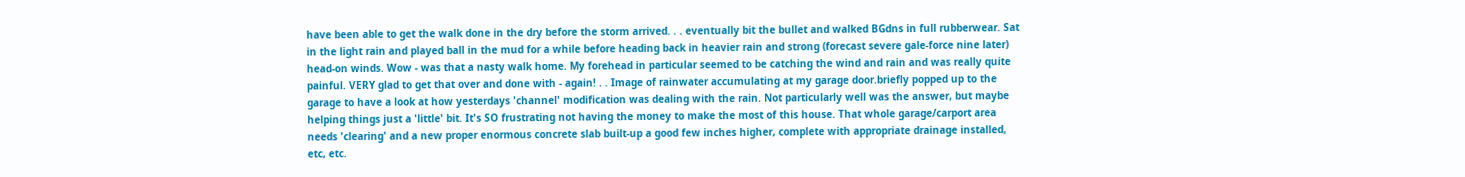have been able to get the walk done in the dry before the storm arrived. . . eventually bit the bullet and walked BGdns in full rubberwear. Sat in the light rain and played ball in the mud for a while before heading back in heavier rain and strong (forecast severe gale-force nine later) head-on winds. Wow - was that a nasty walk home. My forehead in particular seemed to be catching the wind and rain and was really quite painful. VERY glad to get that over and done with - again! . . Image of rainwater accumulating at my garage door.briefly popped up to the garage to have a look at how yesterdays 'channel' modification was dealing with the rain. Not particularly well was the answer, but maybe helping things just a 'little' bit. It's SO frustrating not having the money to make the most of this house. That whole garage/carport area needs 'clearing' and a new proper enormous concrete slab built-up a good few inches higher, complete with appropriate drainage installed, etc, etc.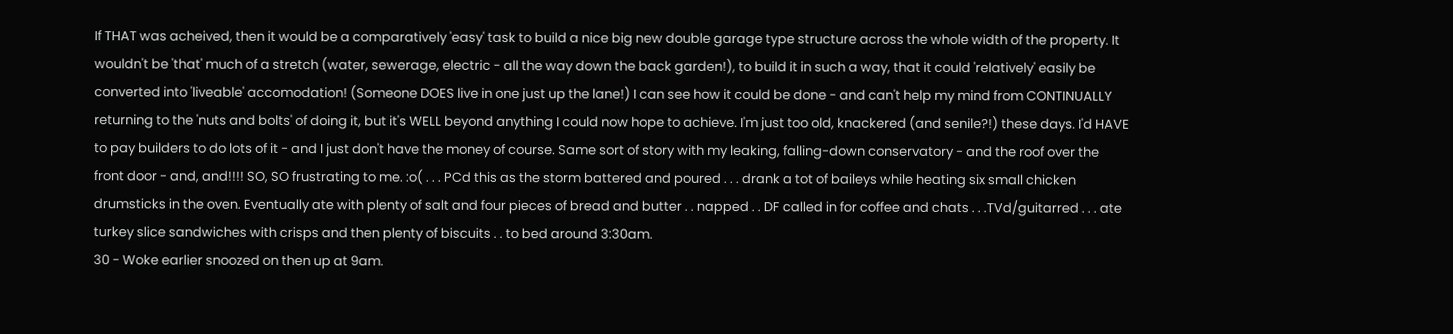If THAT was acheived, then it would be a comparatively 'easy' task to build a nice big new double garage type structure across the whole width of the property. It wouldn't be 'that' much of a stretch (water, sewerage, electric - all the way down the back garden!), to build it in such a way, that it could 'relatively' easily be converted into 'liveable' accomodation! (Someone DOES live in one just up the lane!) I can see how it could be done - and can't help my mind from CONTINUALLY returning to the 'nuts and bolts' of doing it, but it's WELL beyond anything I could now hope to achieve. I'm just too old, knackered (and senile?!) these days. I'd HAVE to pay builders to do lots of it - and I just don't have the money of course. Same sort of story with my leaking, falling-down conservatory - and the roof over the front door - and, and!!!! SO, SO frustrating to me. :o( . . . PCd this as the storm battered and poured . . . drank a tot of baileys while heating six small chicken drumsticks in the oven. Eventually ate with plenty of salt and four pieces of bread and butter . . napped . . DF called in for coffee and chats . . .TVd/guitarred . . . ate turkey slice sandwiches with crisps and then plenty of biscuits . . to bed around 3:30am.
30 - Woke earlier snoozed on then up at 9am.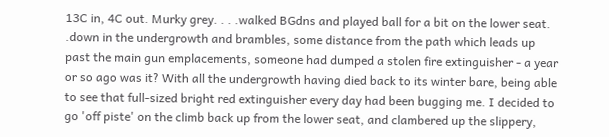13C in, 4C out. Murky grey. . . .walked BGdns and played ball for a bit on the lower seat. .down in the undergrowth and brambles, some distance from the path which leads up past the main gun emplacements, someone had dumped a stolen fire extinguisher - a year or so ago was it? With all the undergrowth having died back to its winter bare, being able to see that full-sized bright red extinguisher every day had been bugging me. I decided to go 'off piste' on the climb back up from the lower seat, and clambered up the slippery,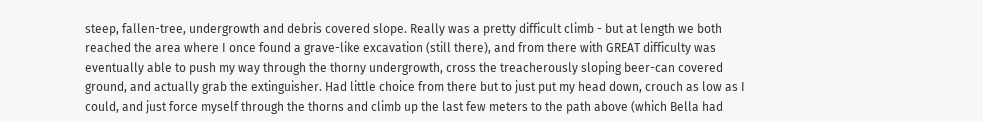steep, fallen-tree, undergrowth and debris covered slope. Really was a pretty difficult climb - but at length we both reached the area where I once found a grave-like excavation (still there), and from there with GREAT difficulty was eventually able to push my way through the thorny undergrowth, cross the treacherously sloping beer-can covered ground, and actually grab the extinguisher. Had little choice from there but to just put my head down, crouch as low as I could, and just force myself through the thorns and climb up the last few meters to the path above (which Bella had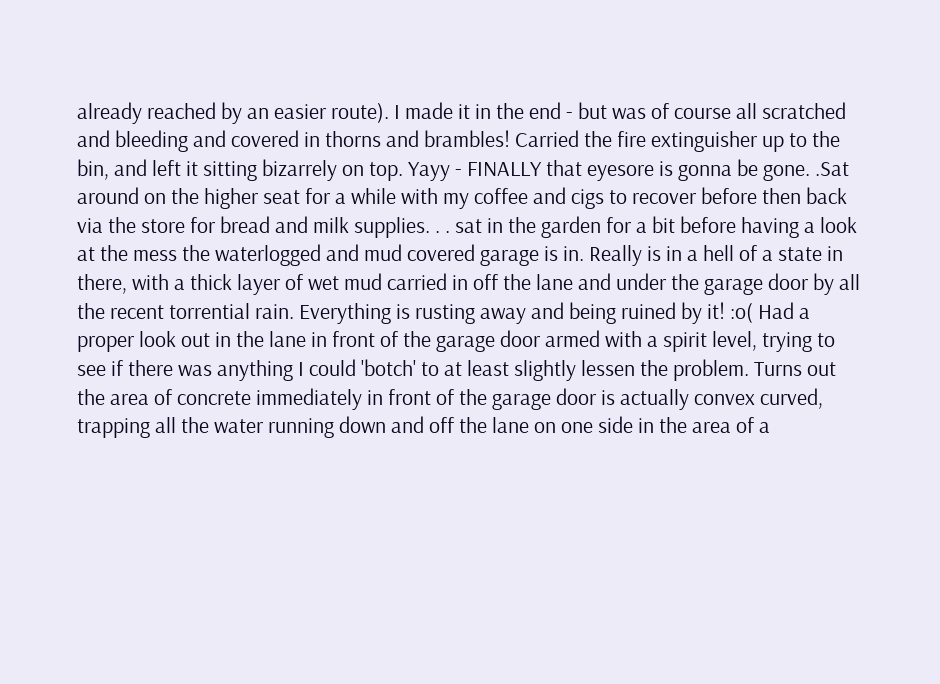already reached by an easier route). I made it in the end - but was of course all scratched and bleeding and covered in thorns and brambles! Carried the fire extinguisher up to the bin, and left it sitting bizarrely on top. Yayy - FINALLY that eyesore is gonna be gone. .Sat around on the higher seat for a while with my coffee and cigs to recover before then back via the store for bread and milk supplies. . . sat in the garden for a bit before having a look at the mess the waterlogged and mud covered garage is in. Really is in a hell of a state in there, with a thick layer of wet mud carried in off the lane and under the garage door by all the recent torrential rain. Everything is rusting away and being ruined by it! :o( Had a proper look out in the lane in front of the garage door armed with a spirit level, trying to see if there was anything I could 'botch' to at least slightly lessen the problem. Turns out the area of concrete immediately in front of the garage door is actually convex curved, trapping all the water running down and off the lane on one side in the area of a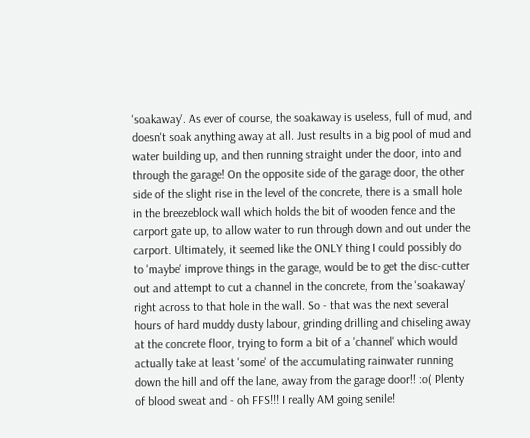'soakaway'. As ever of course, the soakaway is useless, full of mud, and doesn't soak anything away at all. Just results in a big pool of mud and water building up, and then running straight under the door, into and through the garage! On the opposite side of the garage door, the other side of the slight rise in the level of the concrete, there is a small hole in the breezeblock wall which holds the bit of wooden fence and the carport gate up, to allow water to run through down and out under the carport. Ultimately, it seemed like the ONLY thing I could possibly do to 'maybe' improve things in the garage, would be to get the disc-cutter out and attempt to cut a channel in the concrete, from the 'soakaway' right across to that hole in the wall. So - that was the next several hours of hard muddy dusty labour, grinding drilling and chiseling away at the concrete floor, trying to form a bit of a 'channel' which would actually take at least 'some' of the accumulating rainwater running down the hill and off the lane, away from the garage door!! :o( Plenty of blood sweat and - oh FFS!!! I really AM going senile!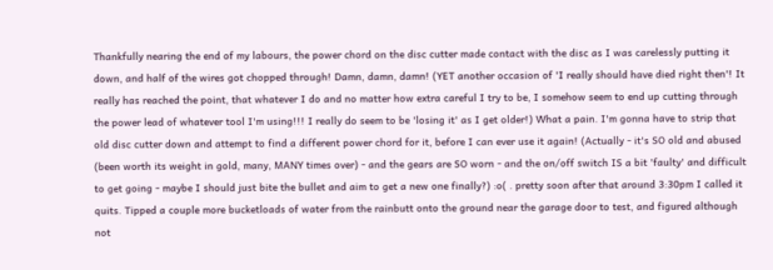Thankfully nearing the end of my labours, the power chord on the disc cutter made contact with the disc as I was carelessly putting it down, and half of the wires got chopped through! Damn, damn, damn! (YET another occasion of 'I really should have died right then'! It really has reached the point, that whatever I do and no matter how extra careful I try to be, I somehow seem to end up cutting through the power lead of whatever tool I'm using!!! I really do seem to be 'losing it' as I get older!) What a pain. I'm gonna have to strip that old disc cutter down and attempt to find a different power chord for it, before I can ever use it again! (Actually - it's SO old and abused (been worth its weight in gold, many, MANY times over) - and the gears are SO worn - and the on/off switch IS a bit 'faulty' and difficult to get going - maybe I should just bite the bullet and aim to get a new one finally?) :o( . pretty soon after that around 3:30pm I called it quits. Tipped a couple more bucketloads of water from the rainbutt onto the ground near the garage door to test, and figured although not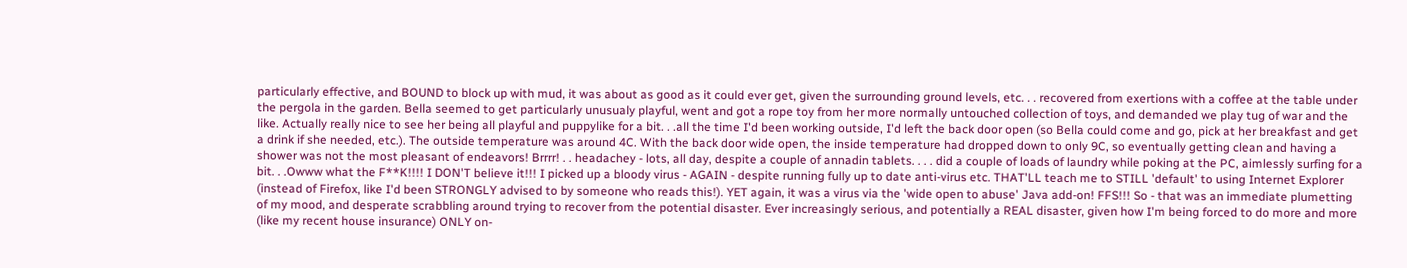particularly effective, and BOUND to block up with mud, it was about as good as it could ever get, given the surrounding ground levels, etc. . . recovered from exertions with a coffee at the table under the pergola in the garden. Bella seemed to get particularly unusualy playful, went and got a rope toy from her more normally untouched collection of toys, and demanded we play tug of war and the like. Actually really nice to see her being all playful and puppylike for a bit. . .all the time I'd been working outside, I'd left the back door open (so Bella could come and go, pick at her breakfast and get a drink if she needed, etc.). The outside temperature was around 4C. With the back door wide open, the inside temperature had dropped down to only 9C, so eventually getting clean and having a shower was not the most pleasant of endeavors! Brrrr! . . headachey - lots, all day, despite a couple of annadin tablets. . . . did a couple of loads of laundry while poking at the PC, aimlessly surfing for a bit. . .Owww what the F**K!!!! I DON'T believe it!!! I picked up a bloody virus - AGAIN - despite running fully up to date anti-virus etc. THAT'LL teach me to STILL 'default' to using Internet Explorer (instead of Firefox, like I'd been STRONGLY advised to by someone who reads this!). YET again, it was a virus via the 'wide open to abuse' Java add-on! FFS!!! So - that was an immediate plumetting of my mood, and desperate scrabbling around trying to recover from the potential disaster. Ever increasingly serious, and potentially a REAL disaster, given how I'm being forced to do more and more (like my recent house insurance) ONLY on-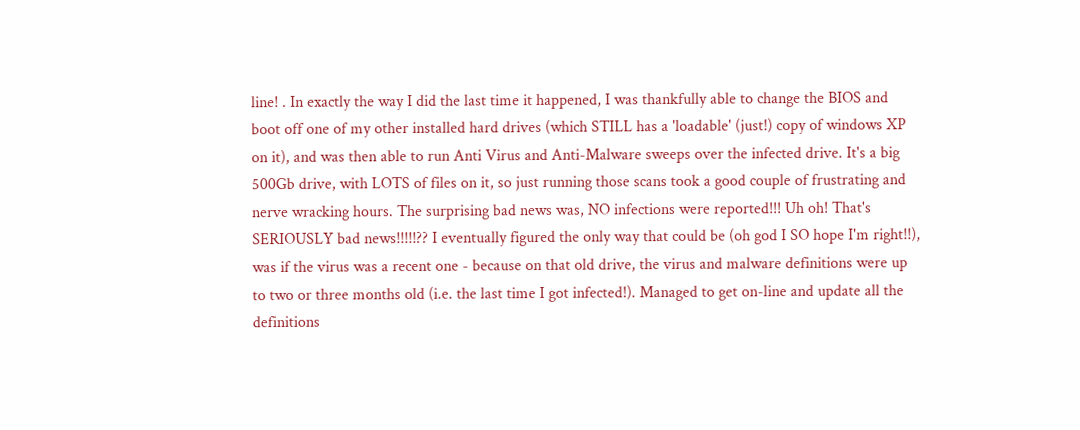line! . In exactly the way I did the last time it happened, I was thankfully able to change the BIOS and boot off one of my other installed hard drives (which STILL has a 'loadable' (just!) copy of windows XP on it), and was then able to run Anti Virus and Anti-Malware sweeps over the infected drive. It's a big 500Gb drive, with LOTS of files on it, so just running those scans took a good couple of frustrating and nerve wracking hours. The surprising bad news was, NO infections were reported!!! Uh oh! That's SERIOUSLY bad news!!!!!?? I eventually figured the only way that could be (oh god I SO hope I'm right!!), was if the virus was a recent one - because on that old drive, the virus and malware definitions were up to two or three months old (i.e. the last time I got infected!). Managed to get on-line and update all the definitions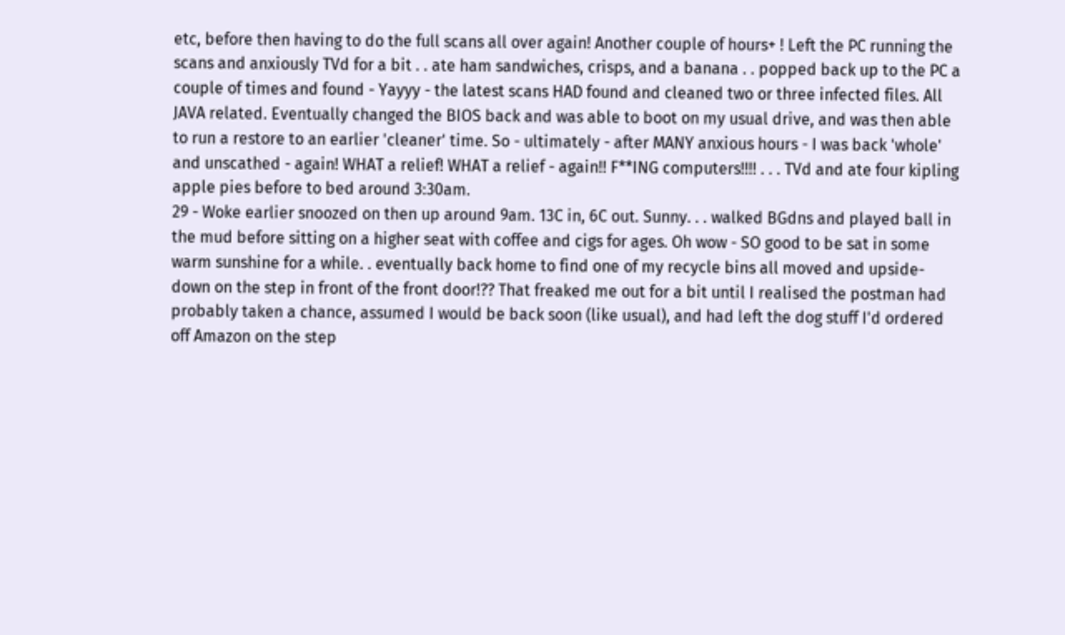etc, before then having to do the full scans all over again! Another couple of hours+ ! Left the PC running the scans and anxiously TVd for a bit . . ate ham sandwiches, crisps, and a banana . . popped back up to the PC a couple of times and found - Yayyy - the latest scans HAD found and cleaned two or three infected files. All JAVA related. Eventually changed the BIOS back and was able to boot on my usual drive, and was then able to run a restore to an earlier 'cleaner' time. So - ultimately - after MANY anxious hours - I was back 'whole' and unscathed - again! WHAT a relief! WHAT a relief - again!! F**ING computers!!!! . . . TVd and ate four kipling apple pies before to bed around 3:30am.
29 - Woke earlier snoozed on then up around 9am. 13C in, 6C out. Sunny. . . walked BGdns and played ball in the mud before sitting on a higher seat with coffee and cigs for ages. Oh wow - SO good to be sat in some warm sunshine for a while. . eventually back home to find one of my recycle bins all moved and upside-down on the step in front of the front door!?? That freaked me out for a bit until I realised the postman had probably taken a chance, assumed I would be back soon (like usual), and had left the dog stuff I'd ordered off Amazon on the step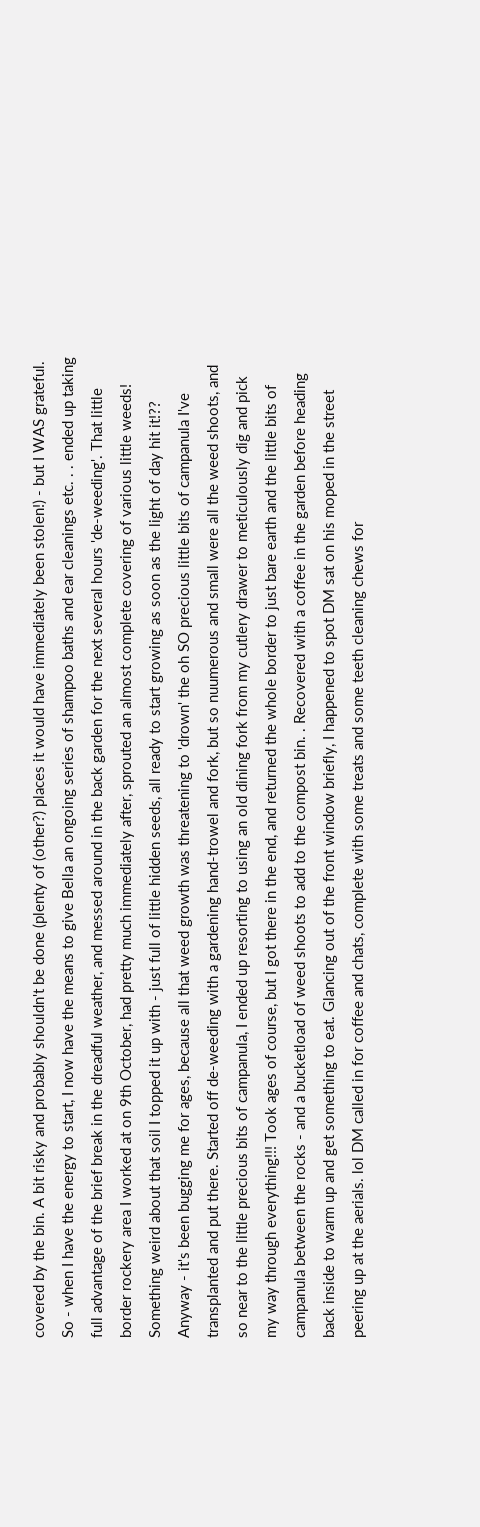covered by the bin. A bit risky and probably shouldn't be done (plenty of (other?) places it would have immediately been stolen!) - but I WAS grateful. So - when I have the energy to start, I now have the means to give Bella an ongoing series of shampoo baths and ear cleanings etc. . . ended up taking full advantage of the brief break in the dreadful weather, and messed around in the back garden for the next several hours 'de-weeding'. That little border rockery area I worked at on 9th October, had pretty much immediately after, sprouted an almost complete covering of various little weeds! Something weird about that soil I topped it up with - just full of little hidden seeds, all ready to start growing as soon as the light of day hit it!?? Anyway - it's been bugging me for ages, because all that weed growth was threatening to 'drown' the oh SO precious little bits of campanula I've transplanted and put there. Started off de-weeding with a gardening hand-trowel and fork, but so nuumerous and small were all the weed shoots, and so near to the little precious bits of campanula, I ended up resorting to using an old dining fork from my cutlery drawer to meticulously dig and pick my way through everything!!! Took ages of course, but I got there in the end, and returned the whole border to just bare earth and the little bits of campanula between the rocks - and a bucketload of weed shoots to add to the compost bin. . Recovered with a coffee in the garden before heading back inside to warm up and get something to eat. Glancing out of the front window briefly, I happened to spot DM sat on his moped in the street peering up at the aerials. lol DM called in for coffee and chats, complete with some treats and some teeth cleaning chews for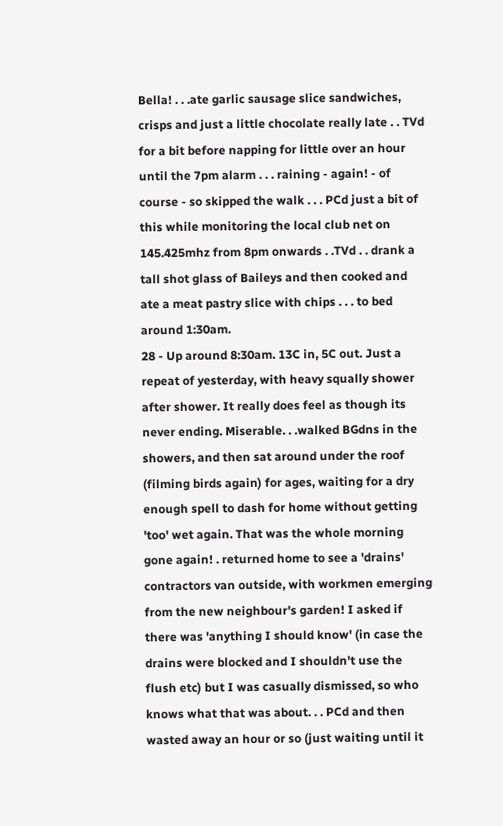Bella! . . .ate garlic sausage slice sandwiches, crisps and just a little chocolate really late . . TVd for a bit before napping for little over an hour until the 7pm alarm . . . raining - again! - of course - so skipped the walk . . . PCd just a bit of this while monitoring the local club net on 145.425mhz from 8pm onwards . .TVd . . drank a tall shot glass of Baileys and then cooked and ate a meat pastry slice with chips . . . to bed around 1:30am.
28 - Up around 8:30am. 13C in, 5C out. Just a repeat of yesterday, with heavy squally shower after shower. It really does feel as though its never ending. Miserable. . .walked BGdns in the showers, and then sat around under the roof (filming birds again) for ages, waiting for a dry enough spell to dash for home without getting 'too' wet again. That was the whole morning gone again! . returned home to see a 'drains' contractors van outside, with workmen emerging from the new neighbour's garden! I asked if there was 'anything I should know' (in case the drains were blocked and I shouldn't use the flush etc) but I was casually dismissed, so who knows what that was about. . . PCd and then wasted away an hour or so (just waiting until it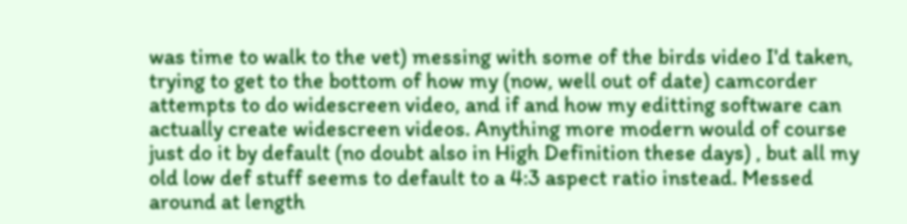was time to walk to the vet) messing with some of the birds video I'd taken, trying to get to the bottom of how my (now, well out of date) camcorder attempts to do widescreen video, and if and how my editting software can actually create widescreen videos. Anything more modern would of course just do it by default (no doubt also in High Definition these days) , but all my old low def stuff seems to default to a 4:3 aspect ratio instead. Messed around at length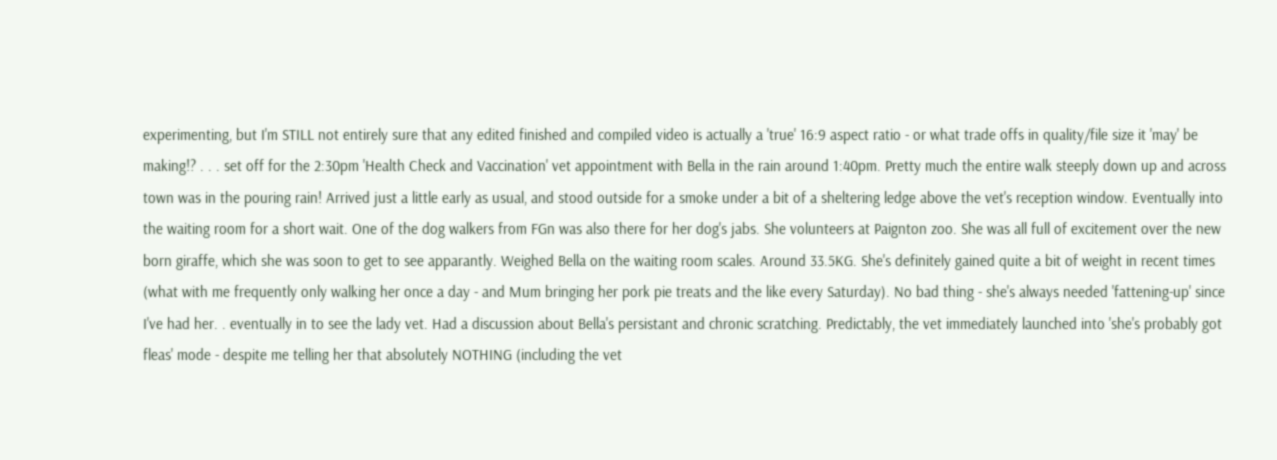experimenting, but I'm STILL not entirely sure that any edited finished and compiled video is actually a 'true' 16:9 aspect ratio - or what trade offs in quality/file size it 'may' be making!? . . . set off for the 2:30pm 'Health Check and Vaccination' vet appointment with Bella in the rain around 1:40pm. Pretty much the entire walk steeply down up and across town was in the pouring rain! Arrived just a little early as usual, and stood outside for a smoke under a bit of a sheltering ledge above the vet's reception window. Eventually into the waiting room for a short wait. One of the dog walkers from FGn was also there for her dog's jabs. She volunteers at Paignton zoo. She was all full of excitement over the new born giraffe, which she was soon to get to see apparantly. Weighed Bella on the waiting room scales. Around 33.5KG. She's definitely gained quite a bit of weight in recent times (what with me frequently only walking her once a day - and Mum bringing her pork pie treats and the like every Saturday). No bad thing - she's always needed 'fattening-up' since I've had her. . eventually in to see the lady vet. Had a discussion about Bella's persistant and chronic scratching. Predictably, the vet immediately launched into 'she's probably got fleas' mode - despite me telling her that absolutely NOTHING (including the vet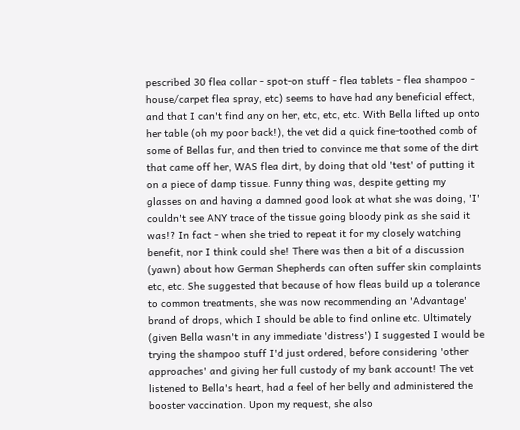pescribed 30 flea collar - spot-on stuff - flea tablets - flea shampoo - house/carpet flea spray, etc) seems to have had any beneficial effect, and that I can't find any on her, etc, etc, etc. With Bella lifted up onto her table (oh my poor back!), the vet did a quick fine-toothed comb of some of Bellas fur, and then tried to convince me that some of the dirt that came off her, WAS flea dirt, by doing that old 'test' of putting it on a piece of damp tissue. Funny thing was, despite getting my glasses on and having a damned good look at what she was doing, 'I' couldn't see ANY trace of the tissue going bloody pink as she said it was!? In fact - when she tried to repeat it for my closely watching benefit, nor I think could she! There was then a bit of a discussion (yawn) about how German Shepherds can often suffer skin complaints etc, etc. She suggested that because of how fleas build up a tolerance to common treatments, she was now recommending an 'Advantage' brand of drops, which I should be able to find online etc. Ultimately (given Bella wasn't in any immediate 'distress') I suggested I would be trying the shampoo stuff I'd just ordered, before considering 'other approaches' and giving her full custody of my bank account! The vet listened to Bella's heart, had a feel of her belly and administered the booster vaccination. Upon my request, she also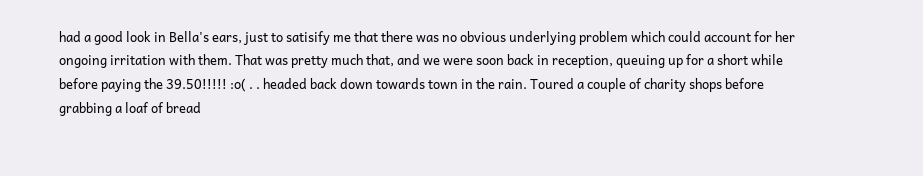had a good look in Bella's ears, just to satisify me that there was no obvious underlying problem which could account for her ongoing irritation with them. That was pretty much that, and we were soon back in reception, queuing up for a short while before paying the 39.50!!!!! :o( . . headed back down towards town in the rain. Toured a couple of charity shops before grabbing a loaf of bread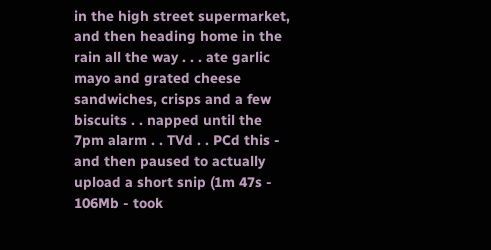in the high street supermarket, and then heading home in the rain all the way . . . ate garlic mayo and grated cheese sandwiches, crisps and a few biscuits . . napped until the 7pm alarm . . TVd . . PCd this - and then paused to actually upload a short snip (1m 47s - 106Mb - took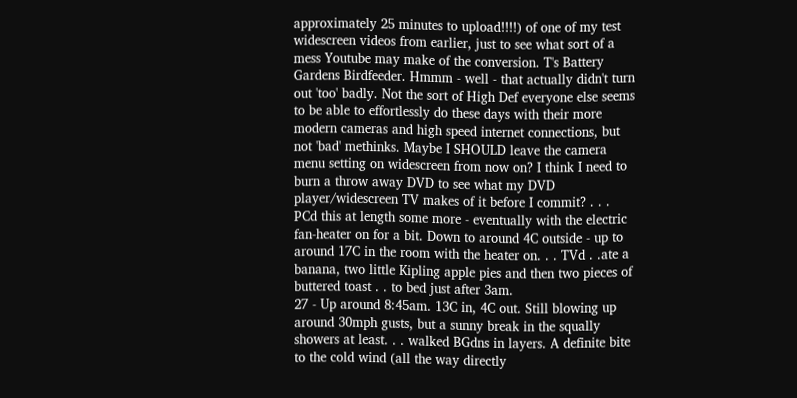approximately 25 minutes to upload!!!!) of one of my test widescreen videos from earlier, just to see what sort of a mess Youtube may make of the conversion. T's Battery Gardens Birdfeeder. Hmmm - well - that actually didn't turn out 'too' badly. Not the sort of High Def everyone else seems to be able to effortlessly do these days with their more modern cameras and high speed internet connections, but not 'bad' methinks. Maybe I SHOULD leave the camera menu setting on widescreen from now on? I think I need to burn a throw away DVD to see what my DVD player/widescreen TV makes of it before I commit? . . . PCd this at length some more - eventually with the electric fan-heater on for a bit. Down to around 4C outside - up to around 17C in the room with the heater on. . . TVd . .ate a banana, two little Kipling apple pies and then two pieces of buttered toast . . to bed just after 3am.
27 - Up around 8:45am. 13C in, 4C out. Still blowing up around 30mph gusts, but a sunny break in the squally showers at least. . . walked BGdns in layers. A definite bite to the cold wind (all the way directly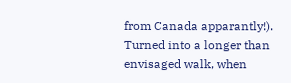from Canada apparantly!). Turned into a longer than envisaged walk, when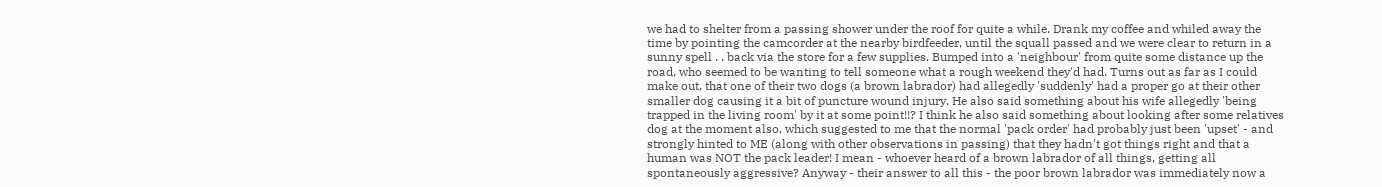we had to shelter from a passing shower under the roof for quite a while. Drank my coffee and whiled away the time by pointing the camcorder at the nearby birdfeeder, until the squall passed and we were clear to return in a sunny spell . . back via the store for a few supplies. Bumped into a 'neighbour' from quite some distance up the road, who seemed to be wanting to tell someone what a rough weekend they'd had. Turns out as far as I could make out, that one of their two dogs (a brown labrador) had allegedly 'suddenly' had a proper go at their other smaller dog causing it a bit of puncture wound injury. He also said something about his wife allegedly 'being trapped in the living room' by it at some point!!? I think he also said something about looking after some relatives dog at the moment also, which suggested to me that the normal 'pack order' had probably just been 'upset' - and strongly hinted to ME (along with other observations in passing) that they hadn't got things right and that a human was NOT the pack leader! I mean - whoever heard of a brown labrador of all things, getting all spontaneously aggressive? Anyway - their answer to all this - the poor brown labrador was immediately now a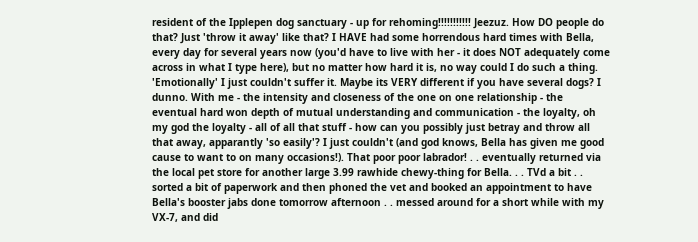resident of the Ipplepen dog sanctuary - up for rehoming!!!!!!!!!!! Jeezuz. How DO people do that? Just 'throw it away' like that? I HAVE had some horrendous hard times with Bella, every day for several years now (you'd have to live with her - it does NOT adequately come across in what I type here), but no matter how hard it is, no way could I do such a thing. 'Emotionally' I just couldn't suffer it. Maybe its VERY different if you have several dogs? I dunno. With me - the intensity and closeness of the one on one relationship - the eventual hard won depth of mutual understanding and communication - the loyalty, oh my god the loyalty - all of all that stuff - how can you possibly just betray and throw all that away, apparantly 'so easily'? I just couldn't (and god knows, Bella has given me good cause to want to on many occasions!). That poor poor labrador! . . eventually returned via the local pet store for another large 3.99 rawhide chewy-thing for Bella. . . TVd a bit . . sorted a bit of paperwork and then phoned the vet and booked an appointment to have Bella's booster jabs done tomorrow afternoon . . messed around for a short while with my VX-7, and did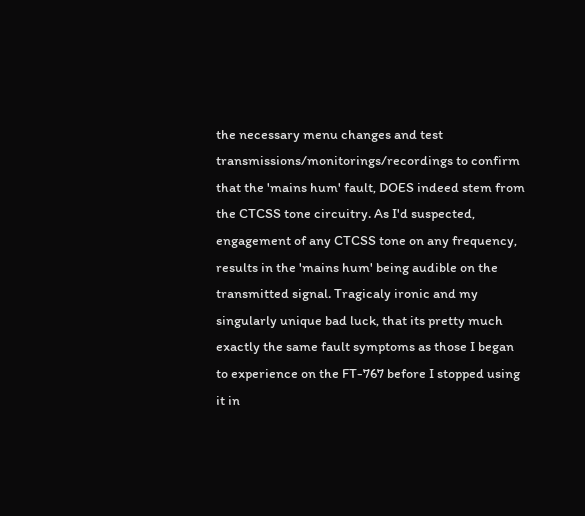the necessary menu changes and test transmissions/monitorings/recordings to confirm that the 'mains hum' fault, DOES indeed stem from the CTCSS tone circuitry. As I'd suspected, engagement of any CTCSS tone on any frequency, results in the 'mains hum' being audible on the transmitted signal. Tragicaly ironic and my singularly unique bad luck, that its pretty much exactly the same fault symptoms as those I began to experience on the FT-767 before I stopped using it in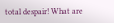total despair! What are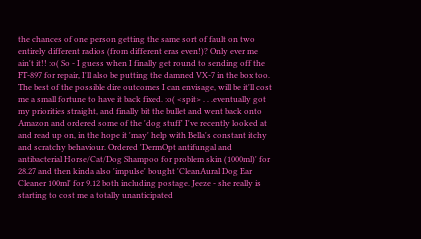the chances of one person getting the same sort of fault on two entirely different radios (from different eras even!)? Only ever me ain't it!! :o( So - I guess when I finally get round to sending off the FT-897 for repair, I'll also be putting the damned VX-7 in the box too. The best of the possible dire outcomes I can envisage, will be it'll cost me a small fortune to have it back fixed. :o( <spit> . . .eventually got my priorities straight, and finally bit the bullet and went back onto Amazon and ordered some of the 'dog stuff' I've recently looked at and read up on, in the hope it 'may' help with Bella's constant itchy and scratchy behaviour. Ordered 'DermOpt antifungal and antibacterial Horse/Cat/Dog Shampoo for problem skin (1000ml)' for 28.27 and then kinda also 'impulse' bought 'CleanAural Dog Ear Cleaner 100ml' for 9.12 both including postage. Jeeze - she really is starting to cost me a totally unanticipated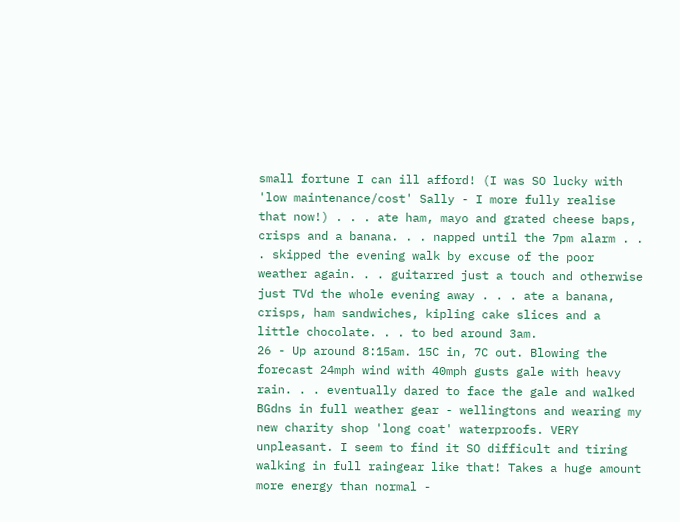small fortune I can ill afford! (I was SO lucky with 'low maintenance/cost' Sally - I more fully realise that now!) . . . ate ham, mayo and grated cheese baps, crisps and a banana. . . napped until the 7pm alarm . . . skipped the evening walk by excuse of the poor weather again. . . guitarred just a touch and otherwise just TVd the whole evening away . . . ate a banana, crisps, ham sandwiches, kipling cake slices and a little chocolate. . . to bed around 3am.
26 - Up around 8:15am. 15C in, 7C out. Blowing the forecast 24mph wind with 40mph gusts gale with heavy rain. . . eventually dared to face the gale and walked BGdns in full weather gear - wellingtons and wearing my new charity shop 'long coat' waterproofs. VERY unpleasant. I seem to find it SO difficult and tiring walking in full raingear like that! Takes a huge amount more energy than normal -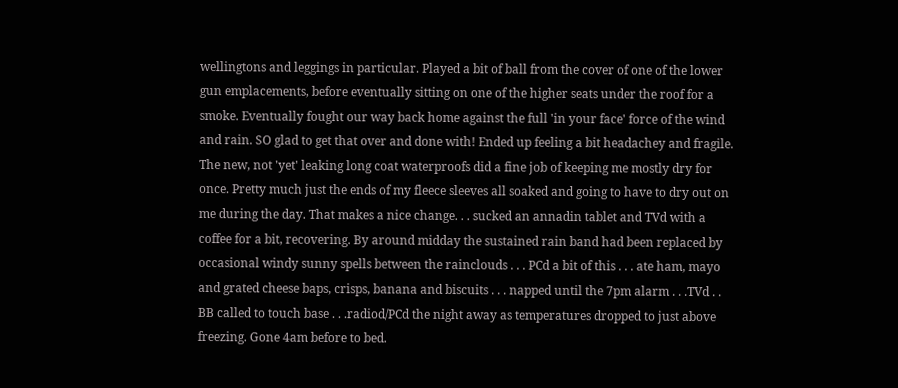wellingtons and leggings in particular. Played a bit of ball from the cover of one of the lower gun emplacements, before eventually sitting on one of the higher seats under the roof for a smoke. Eventually fought our way back home against the full 'in your face' force of the wind and rain. SO glad to get that over and done with! Ended up feeling a bit headachey and fragile. The new, not 'yet' leaking long coat waterproofs did a fine job of keeping me mostly dry for once. Pretty much just the ends of my fleece sleeves all soaked and going to have to dry out on me during the day. That makes a nice change. . . sucked an annadin tablet and TVd with a coffee for a bit, recovering. By around midday the sustained rain band had been replaced by occasional windy sunny spells between the rainclouds . . . PCd a bit of this . . . ate ham, mayo and grated cheese baps, crisps, banana and biscuits . . . napped until the 7pm alarm . . .TVd . . BB called to touch base . . .radiod/PCd the night away as temperatures dropped to just above freezing. Gone 4am before to bed.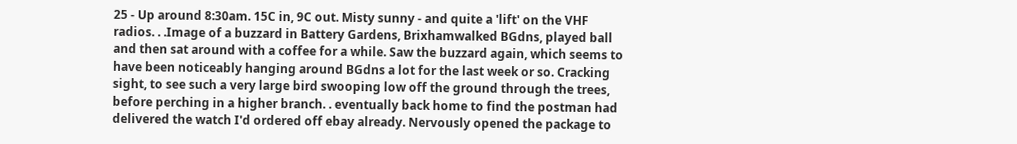25 - Up around 8:30am. 15C in, 9C out. Misty sunny - and quite a 'lift' on the VHF radios. . .Image of a buzzard in Battery Gardens, Brixhamwalked BGdns, played ball and then sat around with a coffee for a while. Saw the buzzard again, which seems to have been noticeably hanging around BGdns a lot for the last week or so. Cracking sight, to see such a very large bird swooping low off the ground through the trees, before perching in a higher branch. . eventually back home to find the postman had delivered the watch I'd ordered off ebay already. Nervously opened the package to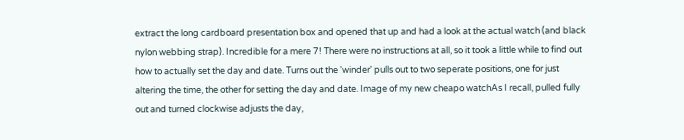extract the long cardboard presentation box and opened that up and had a look at the actual watch (and black nylon webbing strap). Incredible for a mere 7! There were no instructions at all, so it took a little while to find out how to actually set the day and date. Turns out the 'winder' pulls out to two seperate positions, one for just altering the time, the other for setting the day and date. Image of my new cheapo watchAs I recall, pulled fully out and turned clockwise adjusts the day,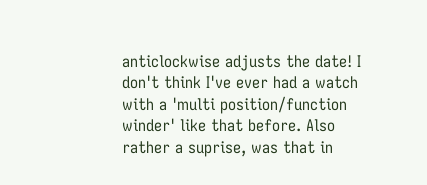anticlockwise adjusts the date! I don't think I've ever had a watch with a 'multi position/function winder' like that before. Also rather a suprise, was that in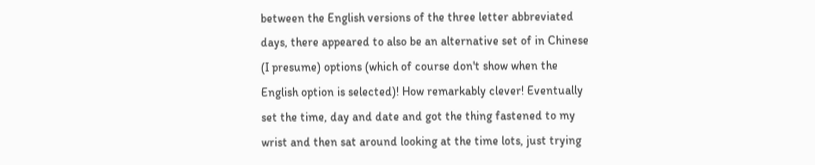between the English versions of the three letter abbreviated days, there appeared to also be an alternative set of in Chinese (I presume) options (which of course don't show when the English option is selected)! How remarkably clever! Eventually set the time, day and date and got the thing fastened to my wrist and then sat around looking at the time lots, just trying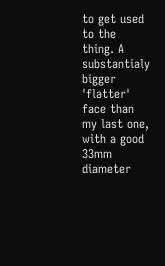to get used to the thing. A substantialy bigger 'flatter' face than my last one, with a good 33mm diameter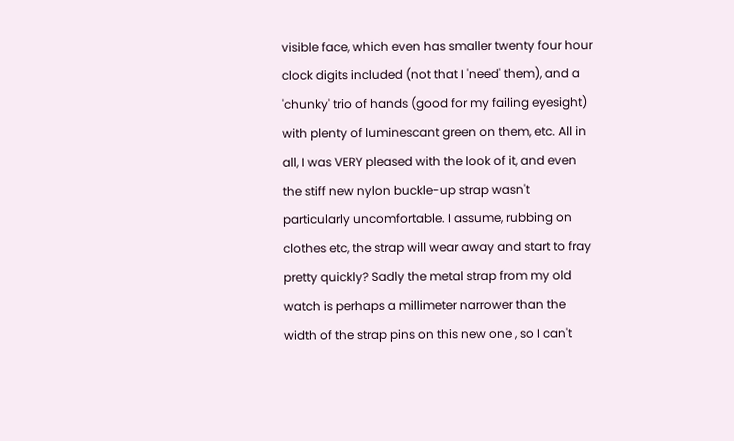visible face, which even has smaller twenty four hour clock digits included (not that I 'need' them), and a 'chunky' trio of hands (good for my failing eyesight) with plenty of luminescant green on them, etc. All in all, I was VERY pleased with the look of it, and even the stiff new nylon buckle-up strap wasn't particularly uncomfortable. I assume, rubbing on clothes etc, the strap will wear away and start to fray pretty quickly? Sadly the metal strap from my old watch is perhaps a millimeter narrower than the width of the strap pins on this new one , so I can't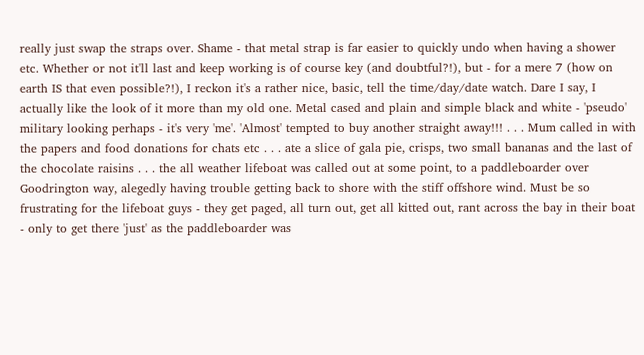really just swap the straps over. Shame - that metal strap is far easier to quickly undo when having a shower etc. Whether or not it'll last and keep working is of course key (and doubtful?!), but - for a mere 7 (how on earth IS that even possible?!), I reckon it's a rather nice, basic, tell the time/day/date watch. Dare I say, I actually like the look of it more than my old one. Metal cased and plain and simple black and white - 'pseudo' military looking perhaps - it's very 'me'. 'Almost' tempted to buy another straight away!!! . . . Mum called in with the papers and food donations for chats etc . . . ate a slice of gala pie, crisps, two small bananas and the last of the chocolate raisins . . . the all weather lifeboat was called out at some point, to a paddleboarder over Goodrington way, alegedly having trouble getting back to shore with the stiff offshore wind. Must be so frustrating for the lifeboat guys - they get paged, all turn out, get all kitted out, rant across the bay in their boat - only to get there 'just' as the paddleboarder was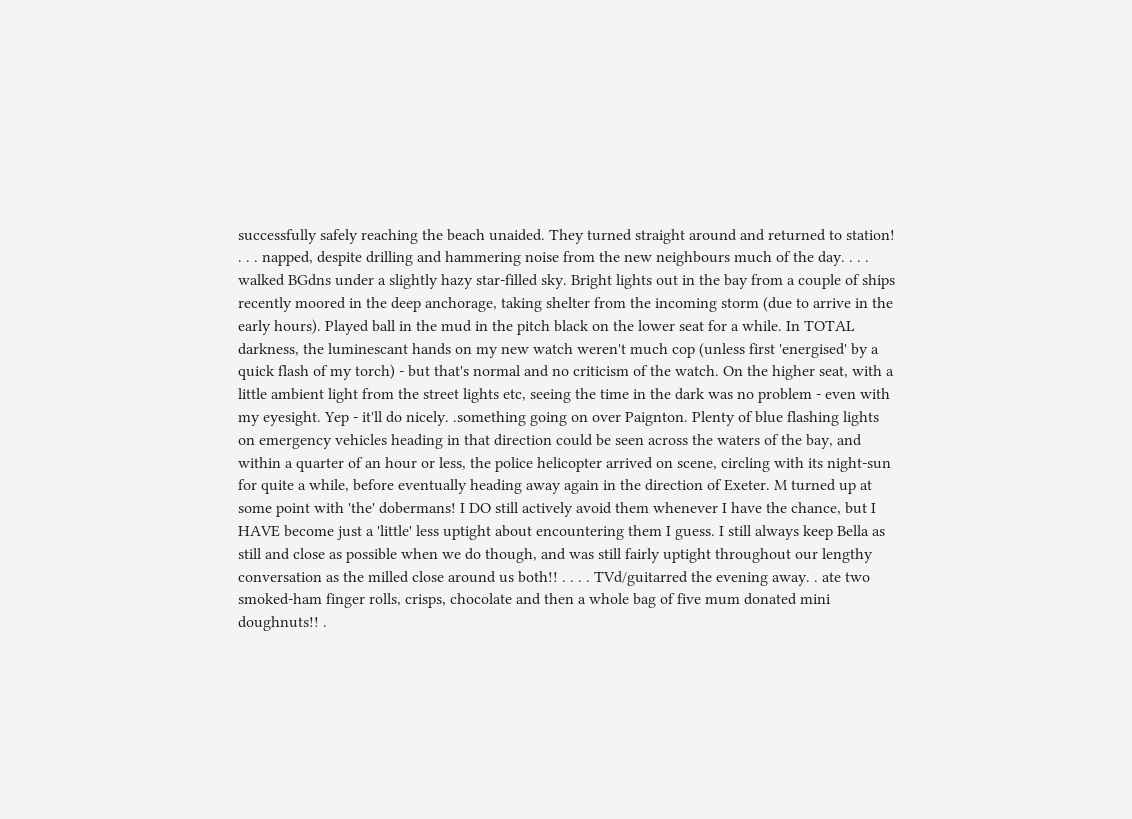successfully safely reaching the beach unaided. They turned straight around and returned to station! . . . napped, despite drilling and hammering noise from the new neighbours much of the day. . . . walked BGdns under a slightly hazy star-filled sky. Bright lights out in the bay from a couple of ships recently moored in the deep anchorage, taking shelter from the incoming storm (due to arrive in the early hours). Played ball in the mud in the pitch black on the lower seat for a while. In TOTAL darkness, the luminescant hands on my new watch weren't much cop (unless first 'energised' by a quick flash of my torch) - but that's normal and no criticism of the watch. On the higher seat, with a little ambient light from the street lights etc, seeing the time in the dark was no problem - even with my eyesight. Yep - it'll do nicely. .something going on over Paignton. Plenty of blue flashing lights on emergency vehicles heading in that direction could be seen across the waters of the bay, and within a quarter of an hour or less, the police helicopter arrived on scene, circling with its night-sun for quite a while, before eventually heading away again in the direction of Exeter. M turned up at some point with 'the' dobermans! I DO still actively avoid them whenever I have the chance, but I HAVE become just a 'little' less uptight about encountering them I guess. I still always keep Bella as still and close as possible when we do though, and was still fairly uptight throughout our lengthy conversation as the milled close around us both!! . . . . TVd/guitarred the evening away. . ate two smoked-ham finger rolls, crisps, chocolate and then a whole bag of five mum donated mini doughnuts!! .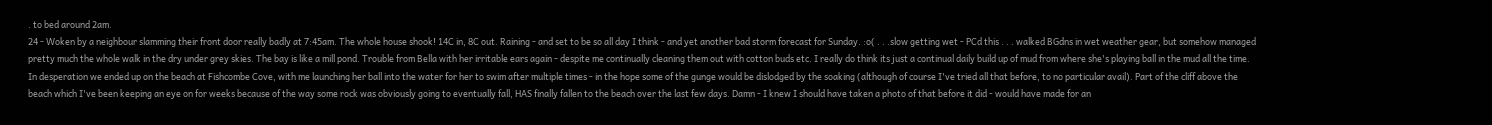. to bed around 2am.
24 - Woken by a neighbour slamming their front door really badly at 7:45am. The whole house shook! 14C in, 8C out. Raining - and set to be so all day I think - and yet another bad storm forecast for Sunday. :o( . . .slow getting wet - PCd this . . . walked BGdns in wet weather gear, but somehow managed pretty much the whole walk in the dry under grey skies. The bay is like a mill pond. Trouble from Bella with her irritable ears again - despite me continually cleaning them out with cotton buds etc. I really do think its just a continual daily build up of mud from where she's playing ball in the mud all the time. In desperation we ended up on the beach at Fishcombe Cove, with me launching her ball into the water for her to swim after multiple times - in the hope some of the gunge would be dislodged by the soaking (although of course I've tried all that before, to no particular avail). Part of the cliff above the beach which I've been keeping an eye on for weeks because of the way some rock was obviously going to eventually fall, HAS finally fallen to the beach over the last few days. Damn - I knew I should have taken a photo of that before it did - would have made for an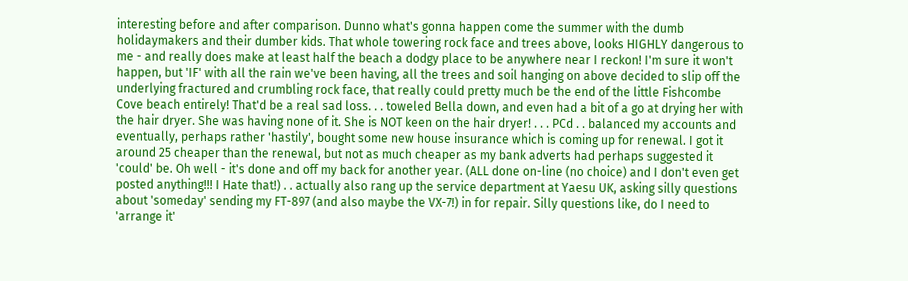interesting before and after comparison. Dunno what's gonna happen come the summer with the dumb holidaymakers and their dumber kids. That whole towering rock face and trees above, looks HIGHLY dangerous to me - and really does make at least half the beach a dodgy place to be anywhere near I reckon! I'm sure it won't happen, but 'IF' with all the rain we've been having, all the trees and soil hanging on above decided to slip off the underlying fractured and crumbling rock face, that really could pretty much be the end of the little Fishcombe Cove beach entirely! That'd be a real sad loss. . . toweled Bella down, and even had a bit of a go at drying her with the hair dryer. She was having none of it. She is NOT keen on the hair dryer! . . . PCd . . balanced my accounts and eventually, perhaps rather 'hastily', bought some new house insurance which is coming up for renewal. I got it around 25 cheaper than the renewal, but not as much cheaper as my bank adverts had perhaps suggested it 'could' be. Oh well - it's done and off my back for another year. (ALL done on-line (no choice) and I don't even get posted anything!!! I Hate that!) . . actually also rang up the service department at Yaesu UK, asking silly questions about 'someday' sending my FT-897 (and also maybe the VX-7!) in for repair. Silly questions like, do I need to 'arrange it'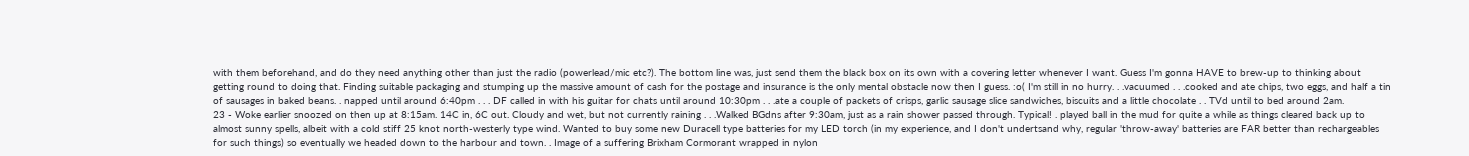with them beforehand, and do they need anything other than just the radio (powerlead/mic etc?). The bottom line was, just send them the black box on its own with a covering letter whenever I want. Guess I'm gonna HAVE to brew-up to thinking about getting round to doing that. Finding suitable packaging and stumping up the massive amount of cash for the postage and insurance is the only mental obstacle now then I guess. :o( I'm still in no hurry. . .vacuumed . . .cooked and ate chips, two eggs, and half a tin of sausages in baked beans. . napped until around 6:40pm . . . DF called in with his guitar for chats until around 10:30pm . . .ate a couple of packets of crisps, garlic sausage slice sandwiches, biscuits and a little chocolate . . TVd until to bed around 2am.
23 - Woke earlier snoozed on then up at 8:15am. 14C in, 6C out. Cloudy and wet, but not currently raining . . .Walked BGdns after 9:30am, just as a rain shower passed through. Typical! . played ball in the mud for quite a while as things cleared back up to almost sunny spells, albeit with a cold stiff 25 knot north-westerly type wind. Wanted to buy some new Duracell type batteries for my LED torch (in my experience, and I don't undertsand why, regular 'throw-away' batteries are FAR better than rechargeables for such things) so eventually we headed down to the harbour and town. . Image of a suffering Brixham Cormorant wrapped in nylon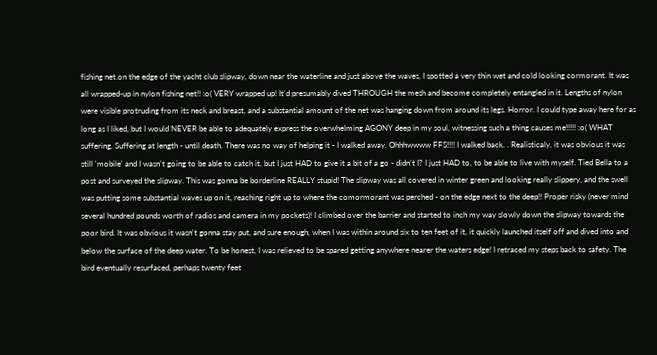fishing net.on the edge of the yacht club slipway, down near the waterline and just above the waves, I spotted a very thin wet and cold looking cormorant. It was all wrapped-up in nylon fishing net!! :o( VERY wrapped up! It'd presumably dived THROUGH the mesh and become completely entangled in it. Lengths of nylon were visible protruding from its neck and breast, and a substantial amount of the net was hanging down from around its legs. Horror. I could type away here for as long as I liked, but I would NEVER be able to adequately express the overwhelming AGONY deep in my soul, witnessing such a thing causes me!!!!! :o( WHAT suffering. Suffering at length - until death. There was no way of helping it - I walked away. Ohhhwwww FFS!!!! I walked back. . Realisticaly, it was obvious it was still 'mobile' and I wasn't going to be able to catch it, but I just HAD to give it a bit of a go - didn't I? I just HAD to, to be able to live with myself. Tied Bella to a post and surveyed the slipway. This was gonna be borderline REALLY stupid! The slipway was all covered in winter green and looking really slippery, and the swell was putting some substantial waves up on it, reaching right up to where the comormorant was perched - on the edge next to the deep!! Proper risky (never mind several hundred pounds worth of radios and camera in my pockets)! I climbed over the barrier and started to inch my way slowly down the slipway towards the poor bird. It was obvious it wasn't gonna stay put, and sure enough, when I was within around six to ten feet of it, it quickly launched itself off and dived into and below the surface of the deep water. To be honest, I was relieved to be spared getting anywhere nearer the waters edge! I retraced my steps back to safety. The bird eventually resurfaced, perhaps twenty feet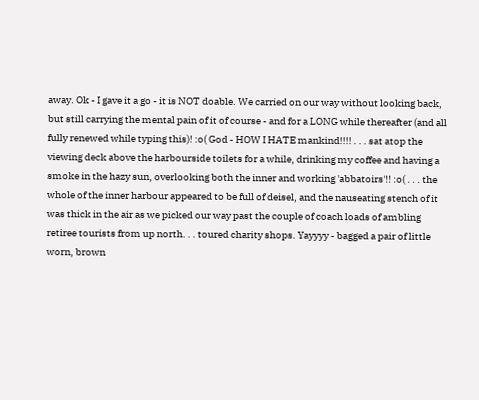away. Ok - I gave it a go - it is NOT doable. We carried on our way without looking back, but still carrying the mental pain of it of course - and for a LONG while thereafter (and all fully renewed while typing this)! :o( God - HOW I HATE mankind!!!! . . . sat atop the viewing deck above the harbourside toilets for a while, drinking my coffee and having a smoke in the hazy sun, overlooking both the inner and working 'abbatoirs'!! :o( . . . the whole of the inner harbour appeared to be full of deisel, and the nauseating stench of it was thick in the air as we picked our way past the couple of coach loads of ambling retiree tourists from up north. . . toured charity shops. Yayyyy - bagged a pair of little worn, brown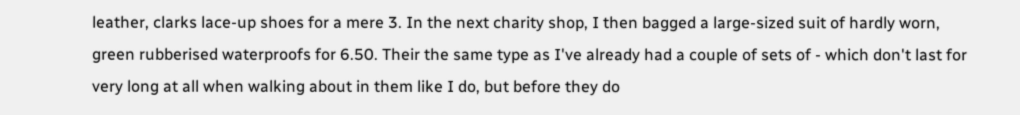leather, clarks lace-up shoes for a mere 3. In the next charity shop, I then bagged a large-sized suit of hardly worn, green rubberised waterproofs for 6.50. Their the same type as I've already had a couple of sets of - which don't last for very long at all when walking about in them like I do, but before they do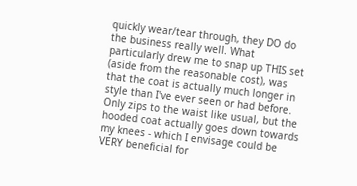quickly wear/tear through, they DO do the business really well. What particularly drew me to snap up THIS set (aside from the reasonable cost), was that the coat is actually much longer in style than I've ever seen or had before. Only zips to the waist like usual, but the hooded coat actually goes down towards my knees - which I envisage could be VERY beneficial for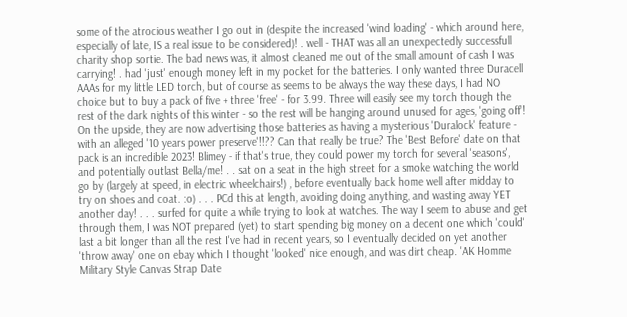some of the atrocious weather I go out in (despite the increased 'wind loading' - which around here, especially of late, IS a real issue to be considered)! . well - THAT was all an unexpectedly successfull charity shop sortie. The bad news was, it almost cleaned me out of the small amount of cash I was carrying! . had 'just' enough money left in my pocket for the batteries. I only wanted three Duracell AAAs for my little LED torch, but of course as seems to be always the way these days, I had NO choice but to buy a pack of five + three 'free' - for 3.99. Three will easily see my torch though the rest of the dark nights of this winter - so the rest will be hanging around unused for ages, 'going off'! On the upside, they are now advertising those batteries as having a mysterious 'Duralock' feature - with an alleged '10 years power preserve'!!?? Can that really be true? The 'Best Before' date on that pack is an incredible 2023! Blimey - if that's true, they could power my torch for several 'seasons', and potentially outlast Bella/me! . . sat on a seat in the high street for a smoke watching the world go by (largely at speed, in electric wheelchairs!) , before eventually back home well after midday to try on shoes and coat. :o) . . . PCd this at length, avoiding doing anything, and wasting away YET another day! . . . surfed for quite a while trying to look at watches. The way I seem to abuse and get through them, I was NOT prepared (yet) to start spending big money on a decent one which 'could' last a bit longer than all the rest I've had in recent years, so I eventually decided on yet another 'throw away' one on ebay which I thought 'looked' nice enough, and was dirt cheap. 'AK Homme Military Style Canvas Strap Date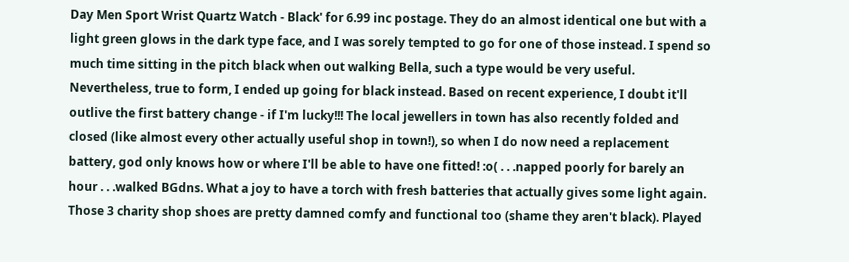Day Men Sport Wrist Quartz Watch - Black' for 6.99 inc postage. They do an almost identical one but with a light green glows in the dark type face, and I was sorely tempted to go for one of those instead. I spend so much time sitting in the pitch black when out walking Bella, such a type would be very useful. Nevertheless, true to form, I ended up going for black instead. Based on recent experience, I doubt it'll outlive the first battery change - if I'm lucky!!! The local jewellers in town has also recently folded and closed (like almost every other actually useful shop in town!), so when I do now need a replacement battery, god only knows how or where I'll be able to have one fitted! :o( . . .napped poorly for barely an hour . . .walked BGdns. What a joy to have a torch with fresh batteries that actually gives some light again. Those 3 charity shop shoes are pretty damned comfy and functional too (shame they aren't black). Played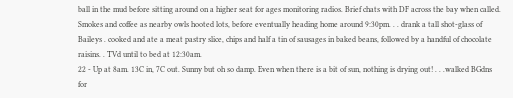ball in the mud before sitting around on a higher seat for ages monitoring radios. Brief chats with DF across the bay when called. Smokes and coffee as nearby owls hooted lots, before eventually heading home around 9:30pm. . . drank a tall shot-glass of Baileys . cooked and ate a meat pastry slice, chips and half a tin of sausages in baked beans, followed by a handful of chocolate raisins. . TVd until to bed at 12:30am.
22 - Up at 8am. 13C in, 7C out. Sunny but oh so damp. Even when there is a bit of sun, nothing is drying out! . . .walked BGdns for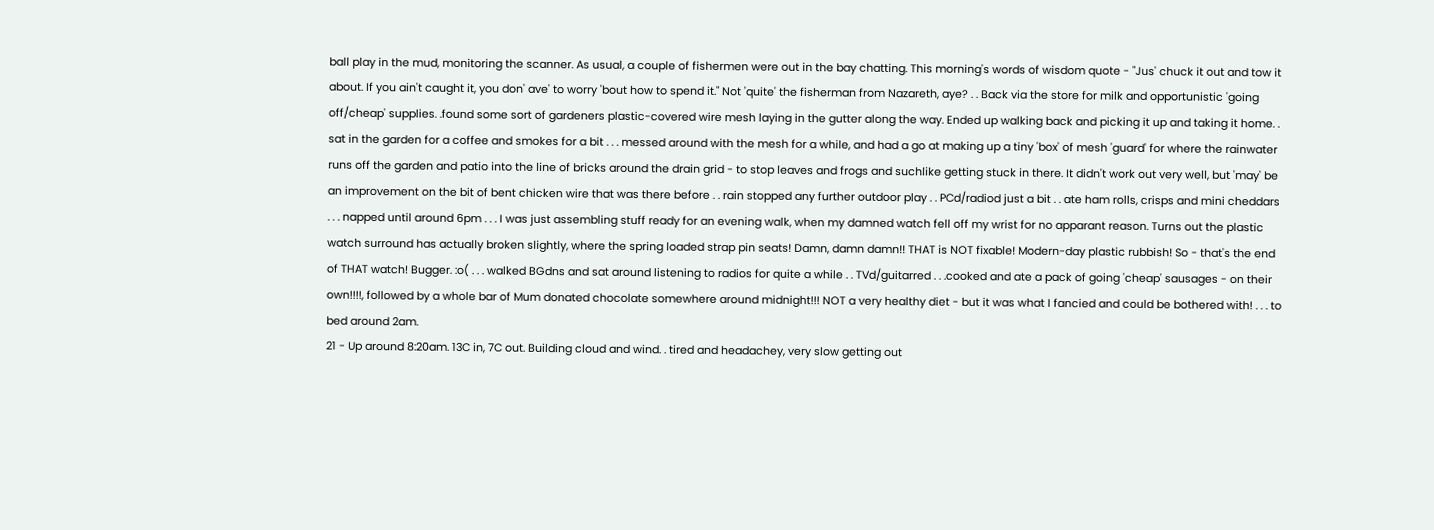ball play in the mud, monitoring the scanner. As usual, a couple of fishermen were out in the bay chatting. This morning's words of wisdom quote - "Jus' chuck it out and tow it about. If you ain't caught it, you don' ave' to worry 'bout how to spend it." Not 'quite' the fisherman from Nazareth, aye? . . Back via the store for milk and opportunistic 'going off/cheap' supplies. .found some sort of gardeners plastic-covered wire mesh laying in the gutter along the way. Ended up walking back and picking it up and taking it home. . sat in the garden for a coffee and smokes for a bit . . . messed around with the mesh for a while, and had a go at making up a tiny 'box' of mesh 'guard' for where the rainwater runs off the garden and patio into the line of bricks around the drain grid - to stop leaves and frogs and suchlike getting stuck in there. It didn't work out very well, but 'may' be an improvement on the bit of bent chicken wire that was there before . . rain stopped any further outdoor play . . PCd/radiod just a bit . . ate ham rolls, crisps and mini cheddars . . . napped until around 6pm . . . I was just assembling stuff ready for an evening walk, when my damned watch fell off my wrist for no apparant reason. Turns out the plastic watch surround has actually broken slightly, where the spring loaded strap pin seats! Damn, damn damn!! THAT is NOT fixable! Modern-day plastic rubbish! So - that's the end of THAT watch! Bugger. :o( . . . walked BGdns and sat around listening to radios for quite a while . . TVd/guitarred . . .cooked and ate a pack of going 'cheap' sausages - on their own!!!!, followed by a whole bar of Mum donated chocolate somewhere around midnight!!! NOT a very healthy diet - but it was what I fancied and could be bothered with! . . . to bed around 2am.
21 - Up around 8:20am. 13C in, 7C out. Building cloud and wind. . tired and headachey, very slow getting out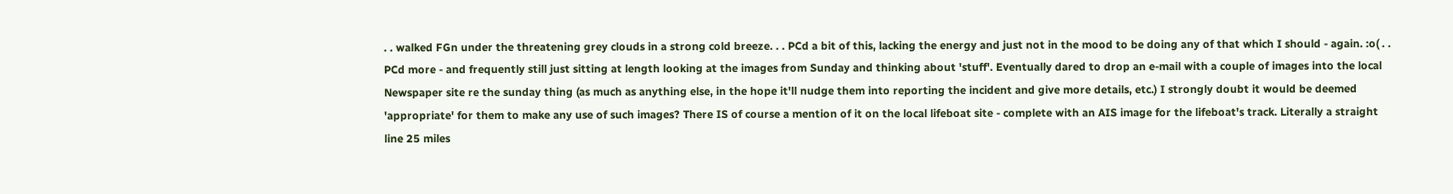. . walked FGn under the threatening grey clouds in a strong cold breeze. . . PCd a bit of this, lacking the energy and just not in the mood to be doing any of that which I should - again. :o( . . PCd more - and frequently still just sitting at length looking at the images from Sunday and thinking about 'stuff'. Eventually dared to drop an e-mail with a couple of images into the local Newspaper site re the sunday thing (as much as anything else, in the hope it'll nudge them into reporting the incident and give more details, etc.) I strongly doubt it would be deemed 'appropriate' for them to make any use of such images? There IS of course a mention of it on the local lifeboat site - complete with an AIS image for the lifeboat's track. Literally a straight line 25 miles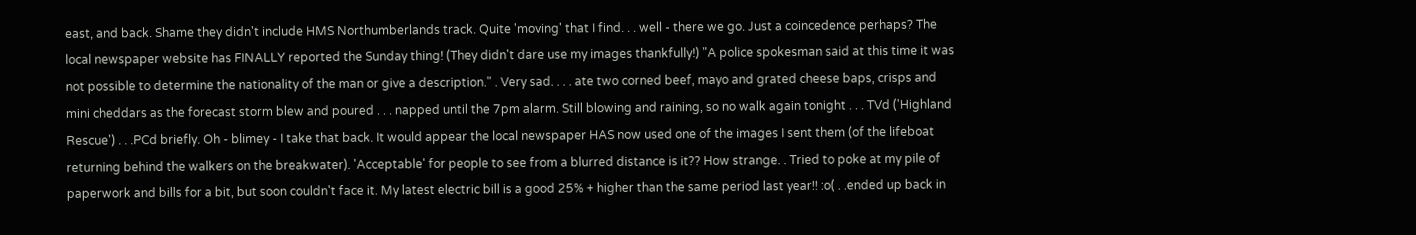east, and back. Shame they didn't include HMS Northumberlands track. Quite 'moving' that I find. . . well - there we go. Just a coincedence perhaps? The local newspaper website has FINALLY reported the Sunday thing! (They didn't dare use my images thankfully!) "A police spokesman said at this time it was not possible to determine the nationality of the man or give a description." . Very sad. . . . ate two corned beef, mayo and grated cheese baps, crisps and mini cheddars as the forecast storm blew and poured . . . napped until the 7pm alarm. Still blowing and raining, so no walk again tonight . . . TVd ('Highland Rescue') . . .PCd briefly. Oh - blimey - I take that back. It would appear the local newspaper HAS now used one of the images I sent them (of the lifeboat returning behind the walkers on the breakwater). 'Acceptable' for people to see from a blurred distance is it?? How strange. . Tried to poke at my pile of paperwork and bills for a bit, but soon couldn't face it. My latest electric bill is a good 25% + higher than the same period last year!! :o( . .ended up back in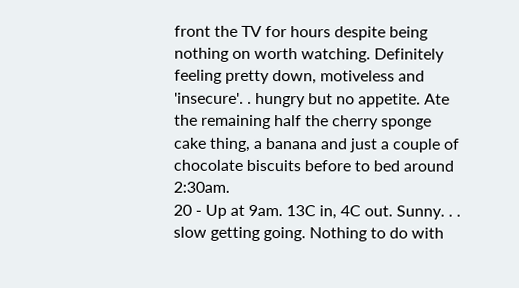front the TV for hours despite being nothing on worth watching. Definitely feeling pretty down, motiveless and 'insecure'. . hungry but no appetite. Ate the remaining half the cherry sponge cake thing, a banana and just a couple of chocolate biscuits before to bed around 2:30am.
20 - Up at 9am. 13C in, 4C out. Sunny. . . slow getting going. Nothing to do with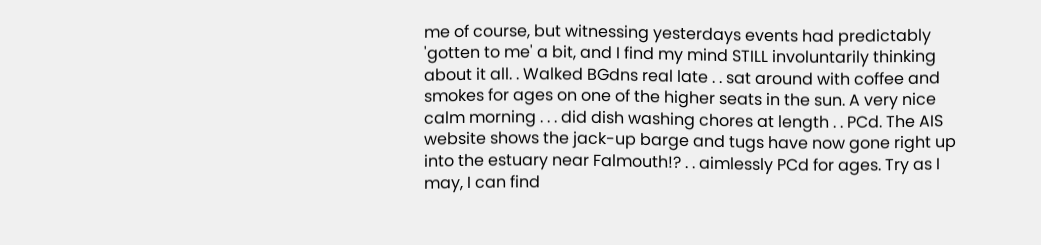me of course, but witnessing yesterdays events had predictably 'gotten to me' a bit, and I find my mind STILL involuntarily thinking about it all. . Walked BGdns real late . . sat around with coffee and smokes for ages on one of the higher seats in the sun. A very nice calm morning . . . did dish washing chores at length . . PCd. The AIS website shows the jack-up barge and tugs have now gone right up into the estuary near Falmouth!? . . aimlessly PCd for ages. Try as I may, I can find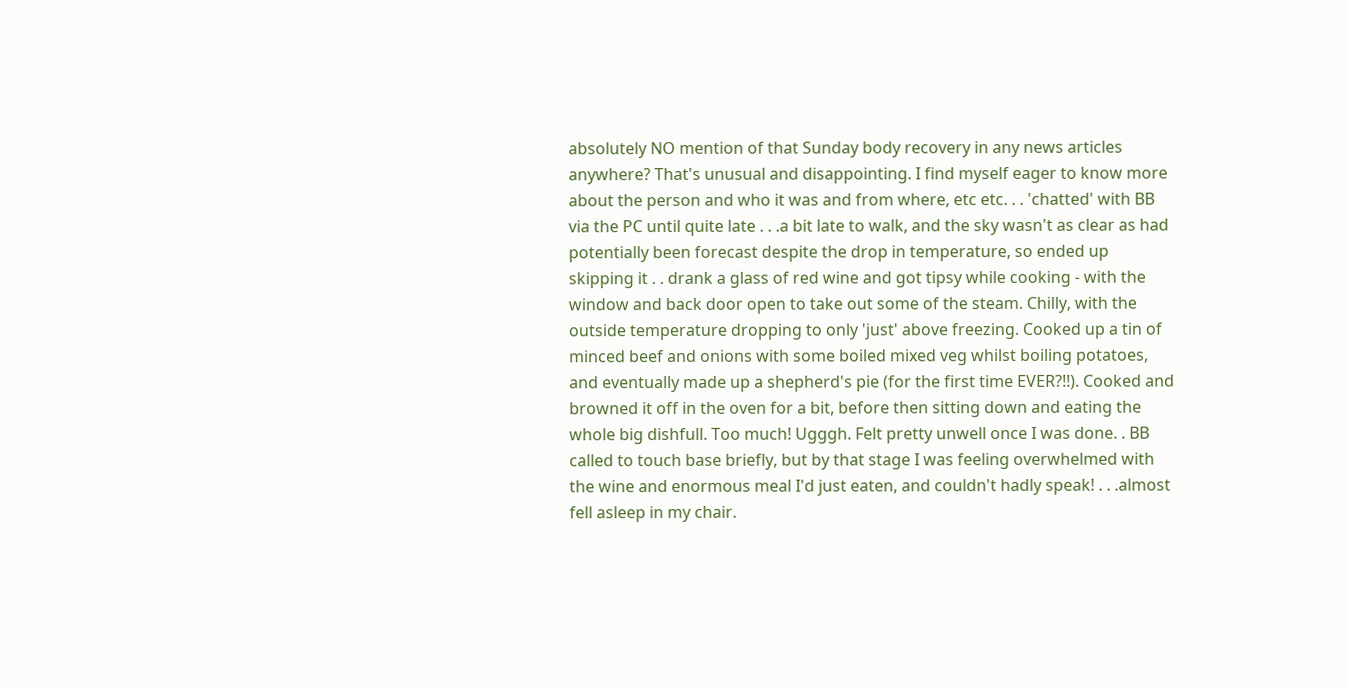absolutely NO mention of that Sunday body recovery in any news articles anywhere? That's unusual and disappointing. I find myself eager to know more about the person and who it was and from where, etc etc. . . 'chatted' with BB via the PC until quite late . . .a bit late to walk, and the sky wasn't as clear as had potentially been forecast despite the drop in temperature, so ended up skipping it . . drank a glass of red wine and got tipsy while cooking - with the window and back door open to take out some of the steam. Chilly, with the outside temperature dropping to only 'just' above freezing. Cooked up a tin of minced beef and onions with some boiled mixed veg whilst boiling potatoes, and eventually made up a shepherd's pie (for the first time EVER?!!). Cooked and browned it off in the oven for a bit, before then sitting down and eating the whole big dishfull. Too much! Ugggh. Felt pretty unwell once I was done. . BB called to touch base briefly, but by that stage I was feeling overwhelmed with the wine and enormous meal I'd just eaten, and couldn't hadly speak! . . .almost fell asleep in my chair.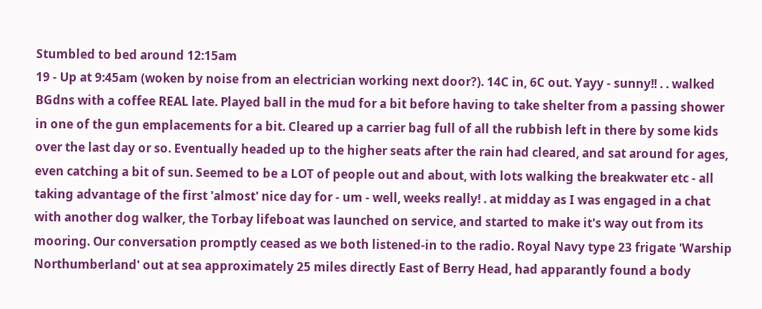Stumbled to bed around 12:15am
19 - Up at 9:45am (woken by noise from an electrician working next door?). 14C in, 6C out. Yayy - sunny!! . . walked BGdns with a coffee REAL late. Played ball in the mud for a bit before having to take shelter from a passing shower in one of the gun emplacements for a bit. Cleared up a carrier bag full of all the rubbish left in there by some kids over the last day or so. Eventually headed up to the higher seats after the rain had cleared, and sat around for ages, even catching a bit of sun. Seemed to be a LOT of people out and about, with lots walking the breakwater etc - all taking advantage of the first 'almost' nice day for - um - well, weeks really! . at midday as I was engaged in a chat with another dog walker, the Torbay lifeboat was launched on service, and started to make it's way out from its mooring. Our conversation promptly ceased as we both listened-in to the radio. Royal Navy type 23 frigate 'Warship Northumberland' out at sea approximately 25 miles directly East of Berry Head, had apparantly found a body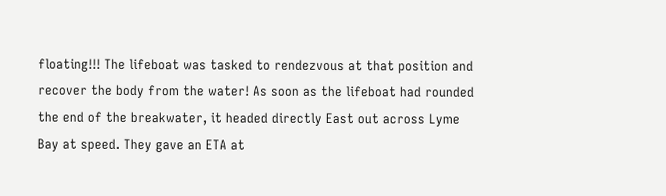floating!!! The lifeboat was tasked to rendezvous at that position and recover the body from the water! As soon as the lifeboat had rounded the end of the breakwater, it headed directly East out across Lyme Bay at speed. They gave an ETA at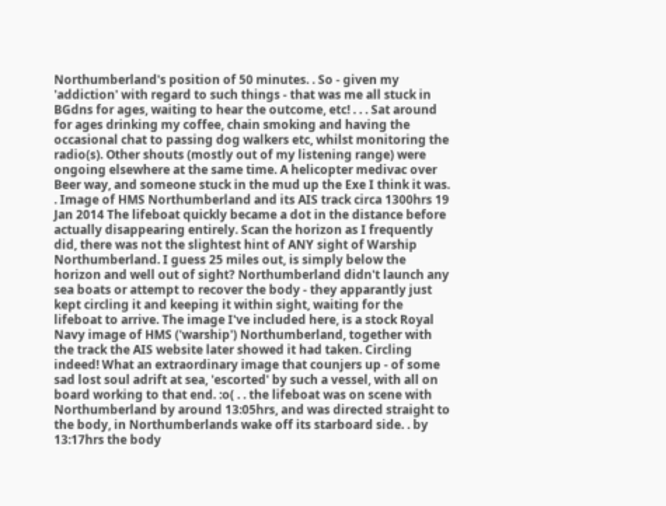Northumberland's position of 50 minutes. . So - given my 'addiction' with regard to such things - that was me all stuck in BGdns for ages, waiting to hear the outcome, etc! . . . Sat around for ages drinking my coffee, chain smoking and having the occasional chat to passing dog walkers etc, whilst monitoring the radio(s). Other shouts (mostly out of my listening range) were ongoing elsewhere at the same time. A helicopter medivac over Beer way, and someone stuck in the mud up the Exe I think it was. . Image of HMS Northumberland and its AIS track circa 1300hrs 19 Jan 2014 The lifeboat quickly became a dot in the distance before actually disappearing entirely. Scan the horizon as I frequently did, there was not the slightest hint of ANY sight of Warship Northumberland. I guess 25 miles out, is simply below the horizon and well out of sight? Northumberland didn't launch any sea boats or attempt to recover the body - they apparantly just kept circling it and keeping it within sight, waiting for the lifeboat to arrive. The image I've included here, is a stock Royal Navy image of HMS ('warship') Northumberland, together with the track the AIS website later showed it had taken. Circling indeed! What an extraordinary image that counjers up - of some sad lost soul adrift at sea, 'escorted' by such a vessel, with all on board working to that end. :o( . . the lifeboat was on scene with Northumberland by around 13:05hrs, and was directed straight to the body, in Northumberlands wake off its starboard side. . by 13:17hrs the body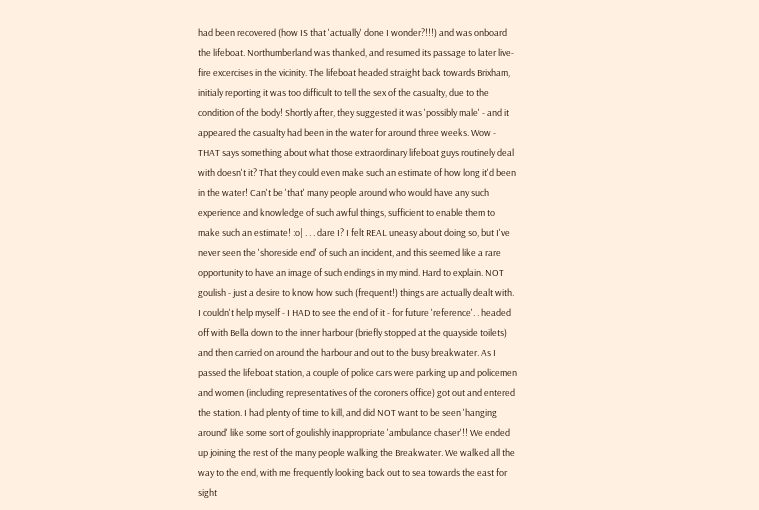had been recovered (how IS that 'actually' done I wonder?!!!) and was onboard the lifeboat. Northumberland was thanked, and resumed its passage to later live-fire excercises in the vicinity. The lifeboat headed straight back towards Brixham, initialy reporting it was too difficult to tell the sex of the casualty, due to the condition of the body! Shortly after, they suggested it was 'possibly male' - and it appeared the casualty had been in the water for around three weeks. Wow - THAT says something about what those extraordinary lifeboat guys routinely deal with doesn't it? That they could even make such an estimate of how long it'd been in the water! Can't be 'that' many people around who would have any such experience and knowledge of such awful things, sufficient to enable them to make such an estimate! :o| . . . dare I? I felt REAL uneasy about doing so, but I've never seen the 'shoreside end' of such an incident, and this seemed like a rare opportunity to have an image of such endings in my mind. Hard to explain. NOT goulish - just a desire to know how such (frequent!) things are actually dealt with. I couldn't help myself - I HAD to see the end of it - for future 'reference'. . headed off with Bella down to the inner harbour (briefly stopped at the quayside toilets) and then carried on around the harbour and out to the busy breakwater. As I passed the lifeboat station, a couple of police cars were parking up and policemen and women (including representatives of the coroners office) got out and entered the station. I had plenty of time to kill, and did NOT want to be seen 'hanging around' like some sort of goulishly inappropriate 'ambulance chaser'!! We ended up joining the rest of the many people walking the Breakwater. We walked all the way to the end, with me frequently looking back out to sea towards the east for sight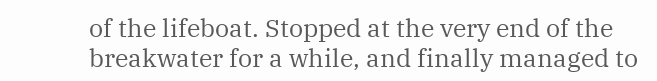of the lifeboat. Stopped at the very end of the breakwater for a while, and finally managed to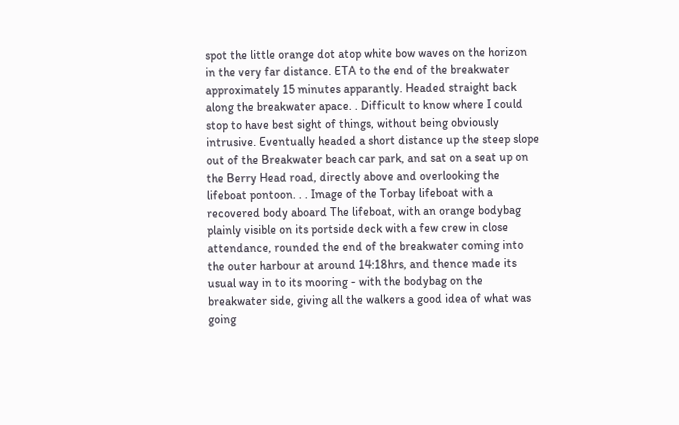spot the little orange dot atop white bow waves on the horizon in the very far distance. ETA to the end of the breakwater approximately 15 minutes apparantly. Headed straight back along the breakwater apace. . Difficult to know where I could stop to have best sight of things, without being obviously intrusive. Eventually headed a short distance up the steep slope out of the Breakwater beach car park, and sat on a seat up on the Berry Head road, directly above and overlooking the lifeboat pontoon. . . Image of the Torbay lifeboat with a recovered body aboard The lifeboat, with an orange bodybag plainly visible on its portside deck with a few crew in close attendance, rounded the end of the breakwater coming into the outer harbour at around 14:18hrs, and thence made its usual way in to its mooring - with the bodybag on the breakwater side, giving all the walkers a good idea of what was going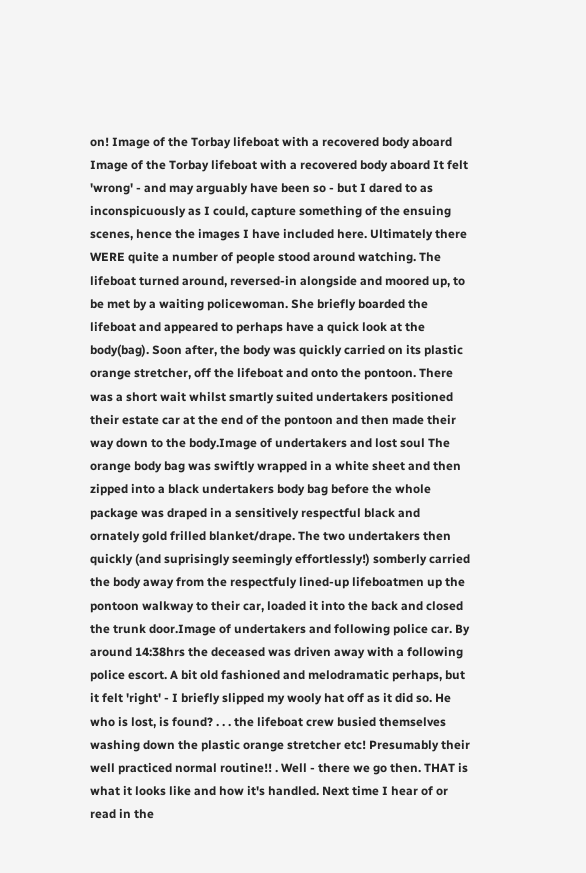on! Image of the Torbay lifeboat with a recovered body aboard Image of the Torbay lifeboat with a recovered body aboard It felt 'wrong' - and may arguably have been so - but I dared to as inconspicuously as I could, capture something of the ensuing scenes, hence the images I have included here. Ultimately there WERE quite a number of people stood around watching. The lifeboat turned around, reversed-in alongside and moored up, to be met by a waiting policewoman. She briefly boarded the lifeboat and appeared to perhaps have a quick look at the body(bag). Soon after, the body was quickly carried on its plastic orange stretcher, off the lifeboat and onto the pontoon. There was a short wait whilst smartly suited undertakers positioned their estate car at the end of the pontoon and then made their way down to the body.Image of undertakers and lost soul The orange body bag was swiftly wrapped in a white sheet and then zipped into a black undertakers body bag before the whole package was draped in a sensitively respectful black and ornately gold frilled blanket/drape. The two undertakers then quickly (and suprisingly seemingly effortlessly!) somberly carried the body away from the respectfuly lined-up lifeboatmen up the pontoon walkway to their car, loaded it into the back and closed the trunk door.Image of undertakers and following police car. By around 14:38hrs the deceased was driven away with a following police escort. A bit old fashioned and melodramatic perhaps, but it felt 'right' - I briefly slipped my wooly hat off as it did so. He who is lost, is found? . . . the lifeboat crew busied themselves washing down the plastic orange stretcher etc! Presumably their well practiced normal routine!! . Well - there we go then. THAT is what it looks like and how it's handled. Next time I hear of or read in the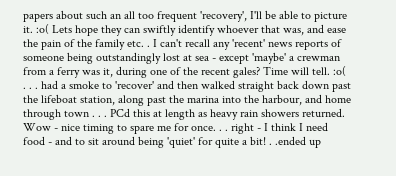papers about such an all too frequent 'recovery', I'll be able to picture it. :o( Lets hope they can swiftly identify whoever that was, and ease the pain of the family etc. . I can't recall any 'recent' news reports of someone being outstandingly lost at sea - except 'maybe' a crewman from a ferry was it, during one of the recent gales? Time will tell. :o( . . . had a smoke to 'recover' and then walked straight back down past the lifeboat station, along past the marina into the harbour, and home through town . . . PCd this at length as heavy rain showers returned. Wow - nice timing to spare me for once. . . right - I think I need food - and to sit around being 'quiet' for quite a bit! . .ended up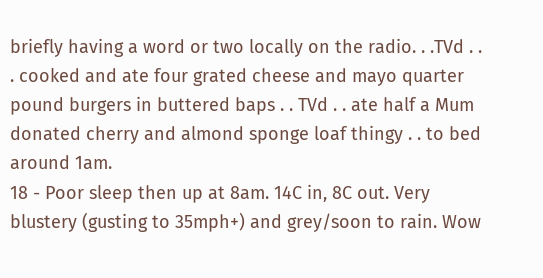briefly having a word or two locally on the radio. . .TVd . . . cooked and ate four grated cheese and mayo quarter pound burgers in buttered baps . . TVd . . ate half a Mum donated cherry and almond sponge loaf thingy . . to bed around 1am.
18 - Poor sleep then up at 8am. 14C in, 8C out. Very blustery (gusting to 35mph+) and grey/soon to rain. Wow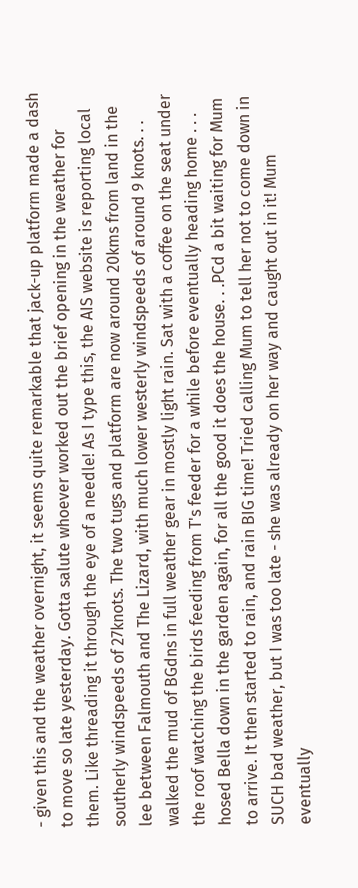- given this and the weather overnight, it seems quite remarkable that jack-up platform made a dash to move so late yesterday. Gotta salute whoever worked out the brief opening in the weather for them. Like threading it through the eye of a needle! As I type this, the AIS website is reporting local southerly windspeeds of 27knots. The two tugs and platform are now around 20kms from land in the lee between Falmouth and The Lizard, with much lower westerly windspeeds of around 9 knots. . . walked the mud of BGdns in full weather gear in mostly light rain. Sat with a coffee on the seat under the roof watching the birds feeding from T's feeder for a while before eventually heading home . . . hosed Bella down in the garden again, for all the good it does the house. . .PCd a bit waiting for Mum to arrive. It then started to rain, and rain BIG time! Tried calling Mum to tell her not to come down in SUCH bad weather, but I was too late - she was already on her way and caught out in it! Mum eventually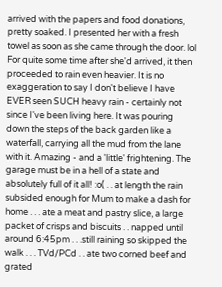arrived with the papers and food donations, pretty soaked. I presented her with a fresh towel as soon as she came through the door. lol For quite some time after she'd arrived, it then proceeded to rain even heavier. It is no exaggeration to say I don't believe I have EVER seen SUCH heavy rain - certainly not since I've been living here. It was pouring down the steps of the back garden like a waterfall, carrying all the mud from the lane with it. Amazing - and a 'little' frightening. The garage must be in a hell of a state and absolutely full of it all! :o( . . at length the rain subsided enough for Mum to make a dash for home . . . ate a meat and pastry slice, a large packet of crisps and biscuits . . napped until around 6:45pm . . .still raining so skipped the walk . . . TVd/PCd . . ate two corned beef and grated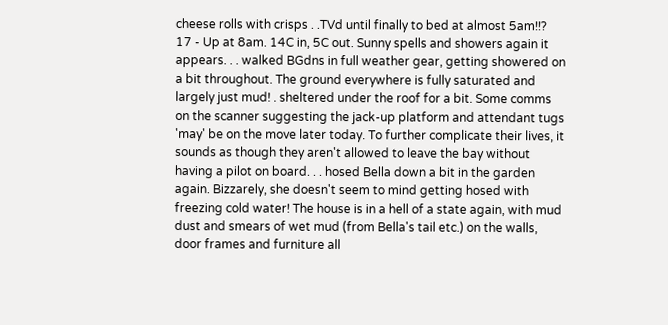cheese rolls with crisps . .TVd until finally to bed at almost 5am!!?
17 - Up at 8am. 14C in, 5C out. Sunny spells and showers again it appears. . . walked BGdns in full weather gear, getting showered on a bit throughout. The ground everywhere is fully saturated and largely just mud! . sheltered under the roof for a bit. Some comms on the scanner suggesting the jack-up platform and attendant tugs 'may' be on the move later today. To further complicate their lives, it sounds as though they aren't allowed to leave the bay without having a pilot on board. . . hosed Bella down a bit in the garden again. Bizzarely, she doesn't seem to mind getting hosed with freezing cold water! The house is in a hell of a state again, with mud dust and smears of wet mud (from Bella's tail etc.) on the walls, door frames and furniture all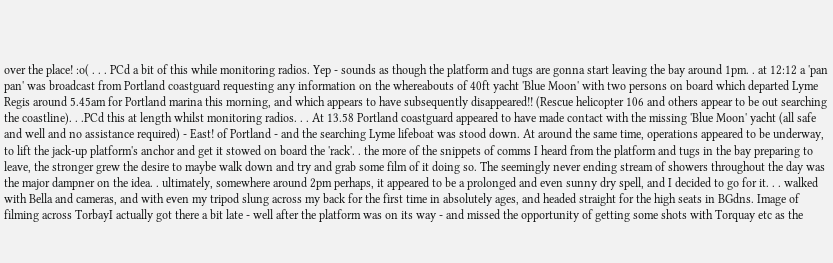over the place! :o( . . . PCd a bit of this while monitoring radios. Yep - sounds as though the platform and tugs are gonna start leaving the bay around 1pm. . at 12:12 a 'pan pan' was broadcast from Portland coastguard requesting any information on the whereabouts of 40ft yacht 'Blue Moon' with two persons on board which departed Lyme Regis around 5.45am for Portland marina this morning, and which appears to have subsequently disappeared!! (Rescue helicopter 106 and others appear to be out searching the coastline). . .PCd this at length whilst monitoring radios. . . At 13.58 Portland coastguard appeared to have made contact with the missing 'Blue Moon' yacht (all safe and well and no assistance required) - East! of Portland - and the searching Lyme lifeboat was stood down. At around the same time, operations appeared to be underway, to lift the jack-up platform's anchor and get it stowed on board the 'rack'. . the more of the snippets of comms I heard from the platform and tugs in the bay preparing to leave, the stronger grew the desire to maybe walk down and try and grab some film of it doing so. The seemingly never ending stream of showers throughout the day was the major dampner on the idea. . ultimately, somewhere around 2pm perhaps, it appeared to be a prolonged and even sunny dry spell, and I decided to go for it. . . walked with Bella and cameras, and with even my tripod slung across my back for the first time in absolutely ages, and headed straight for the high seats in BGdns. Image of filming across TorbayI actually got there a bit late - well after the platform was on its way - and missed the opportunity of getting some shots with Torquay etc as the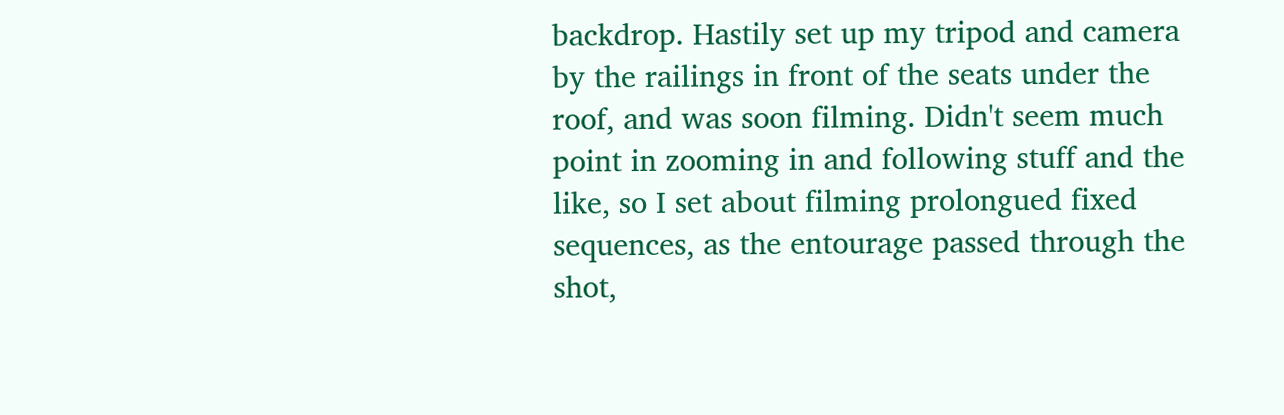backdrop. Hastily set up my tripod and camera by the railings in front of the seats under the roof, and was soon filming. Didn't seem much point in zooming in and following stuff and the like, so I set about filming prolongued fixed sequences, as the entourage passed through the shot,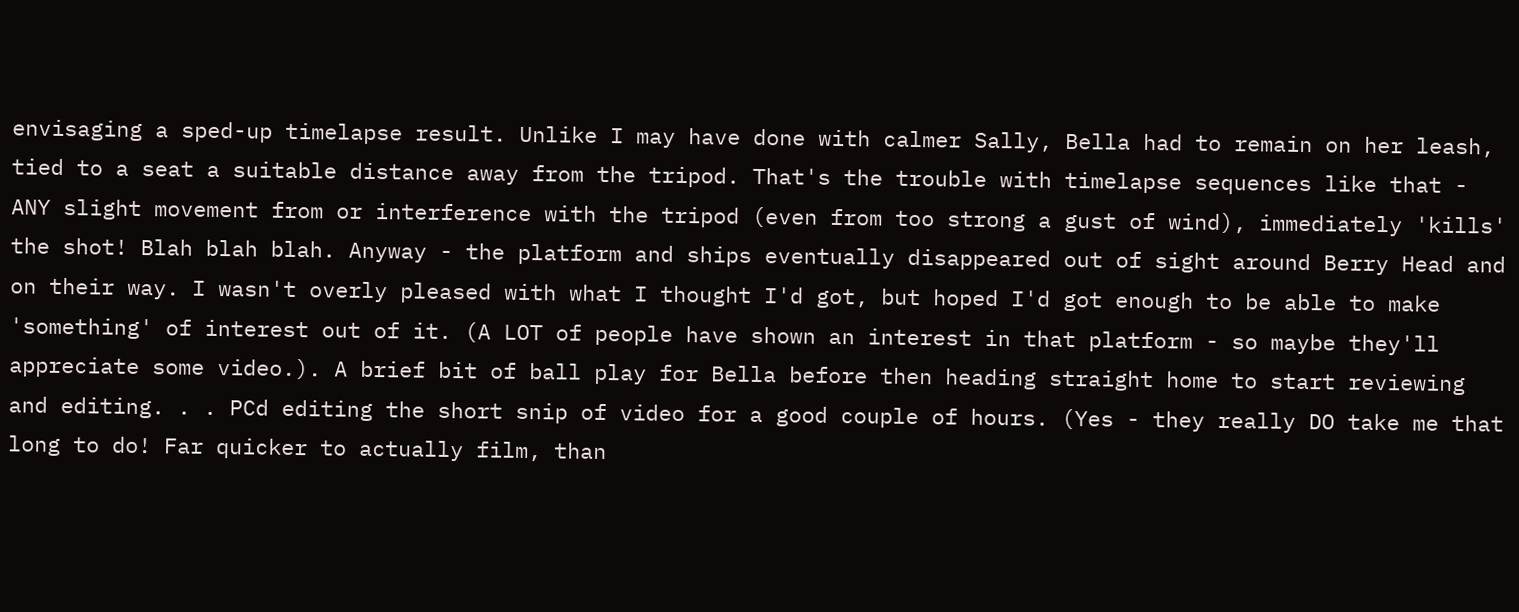envisaging a sped-up timelapse result. Unlike I may have done with calmer Sally, Bella had to remain on her leash, tied to a seat a suitable distance away from the tripod. That's the trouble with timelapse sequences like that - ANY slight movement from or interference with the tripod (even from too strong a gust of wind), immediately 'kills' the shot! Blah blah blah. Anyway - the platform and ships eventually disappeared out of sight around Berry Head and on their way. I wasn't overly pleased with what I thought I'd got, but hoped I'd got enough to be able to make 'something' of interest out of it. (A LOT of people have shown an interest in that platform - so maybe they'll appreciate some video.). A brief bit of ball play for Bella before then heading straight home to start reviewing and editing. . . PCd editing the short snip of video for a good couple of hours. (Yes - they really DO take me that long to do! Far quicker to actually film, than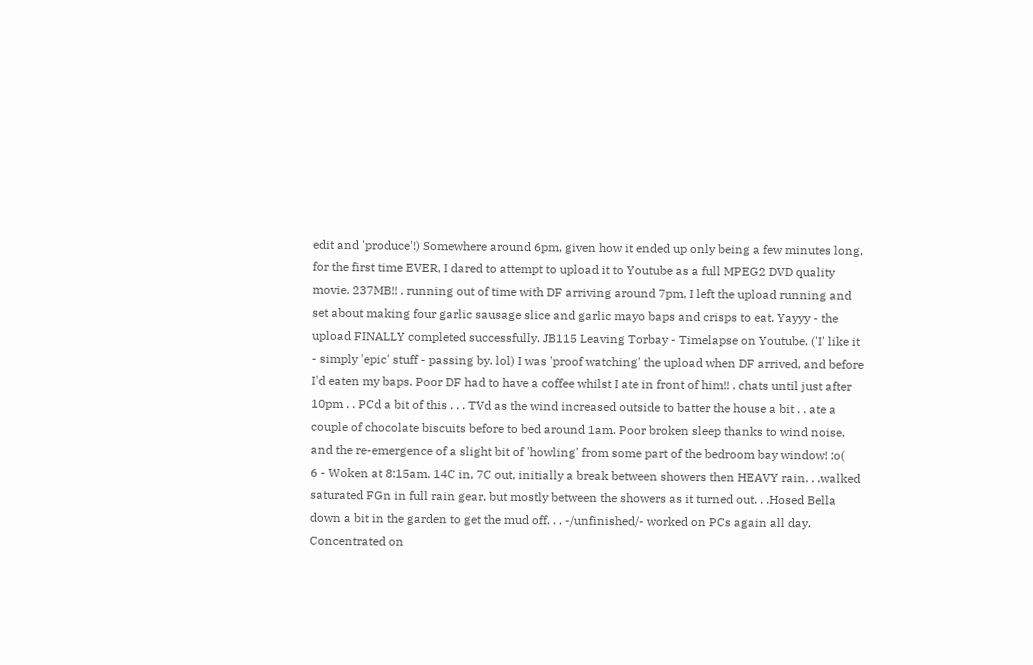edit and 'produce'!) Somewhere around 6pm, given how it ended up only being a few minutes long, for the first time EVER, I dared to attempt to upload it to Youtube as a full MPEG2 DVD quality movie. 237MB!! . running out of time with DF arriving around 7pm, I left the upload running and set about making four garlic sausage slice and garlic mayo baps and crisps to eat. Yayyy - the upload FINALLY completed successfully. JB115 Leaving Torbay - Timelapse on Youtube. ('I' like it - simply 'epic' stuff - passing by. lol) I was 'proof watching' the upload when DF arrived, and before I'd eaten my baps. Poor DF had to have a coffee whilst I ate in front of him!! . chats until just after 10pm . . PCd a bit of this . . . TVd as the wind increased outside to batter the house a bit . . ate a couple of chocolate biscuits before to bed around 1am. Poor broken sleep thanks to wind noise, and the re-emergence of a slight bit of 'howling' from some part of the bedroom bay window! :o(
6 - Woken at 8:15am. 14C in, 7C out, initially a break between showers then HEAVY rain. . .walked saturated FGn in full rain gear, but mostly between the showers as it turned out. . .Hosed Bella down a bit in the garden to get the mud off. . . -/unfinished/- worked on PCs again all day. Concentrated on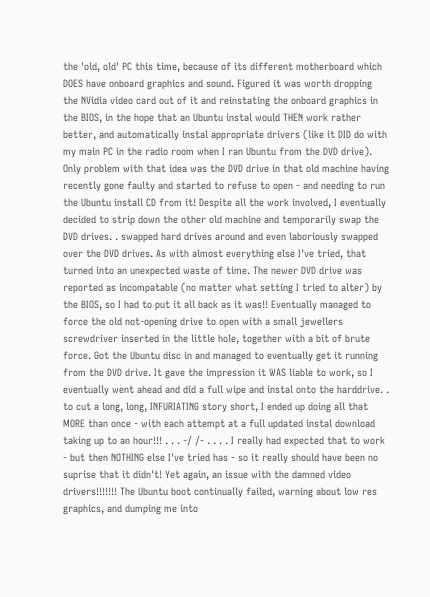the 'old, old' PC this time, because of its different motherboard which DOES have onboard graphics and sound. Figured it was worth dropping the NVidia video card out of it and reinstating the onboard graphics in the BIOS, in the hope that an Ubuntu instal would THEN work rather better, and automatically instal appropriate drivers (like it DID do with my main PC in the radio room when I ran Ubuntu from the DVD drive). Only problem with that idea was the DVD drive in that old machine having recently gone faulty and started to refuse to open - and needing to run the Ubuntu install CD from it! Despite all the work involved, I eventually decided to strip down the other old machine and temporarily swap the DVD drives. . swapped hard drives around and even laboriously swapped over the DVD drives. As with almost everything else I've tried, that turned into an unexpected waste of time. The newer DVD drive was reported as incompatable (no matter what setting I tried to alter) by the BIOS, so I had to put it all back as it was!! Eventually managed to force the old not-opening drive to open with a small jewellers screwdriver inserted in the little hole, together with a bit of brute force. Got the Ubuntu disc in and managed to eventually get it running from the DVD drive. It gave the impression it WAS liable to work, so I eventually went ahead and did a full wipe and instal onto the harddrive. . to cut a long, long, INFURIATING story short, I ended up doing all that MORE than once - with each attempt at a full updated instal download taking up to an hour!!! . . . -/ /- . . . . I really had expected that to work - but then NOTHING else I've tried has - so it really should have been no suprise that it didn't! Yet again, an issue with the damned video drivers!!!!!!! The Ubuntu boot continually failed, warning about low res graphics, and dumping me into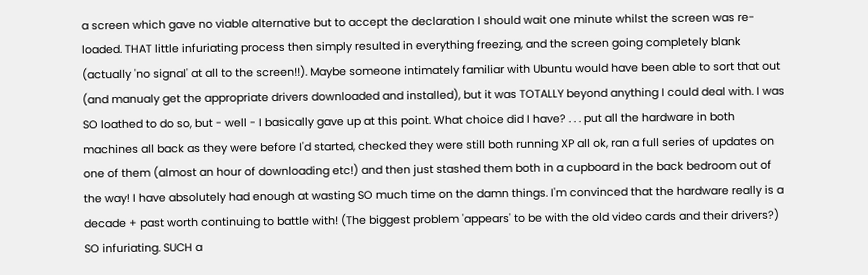a screen which gave no viable alternative but to accept the declaration I should wait one minute whilst the screen was re-loaded. THAT little infuriating process then simply resulted in everything freezing, and the screen going completely blank (actually 'no signal' at all to the screen!!). Maybe someone intimately familiar with Ubuntu would have been able to sort that out (and manualy get the appropriate drivers downloaded and installed), but it was TOTALLY beyond anything I could deal with. I was SO loathed to do so, but - well - I basically gave up at this point. What choice did I have? . . . put all the hardware in both machines all back as they were before I'd started, checked they were still both running XP all ok, ran a full series of updates on one of them (almost an hour of downloading etc!) and then just stashed them both in a cupboard in the back bedroom out of the way! I have absolutely had enough at wasting SO much time on the damn things. I'm convinced that the hardware really is a decade + past worth continuing to battle with! (The biggest problem 'appears' to be with the old video cards and their drivers?) SO infuriating. SUCH a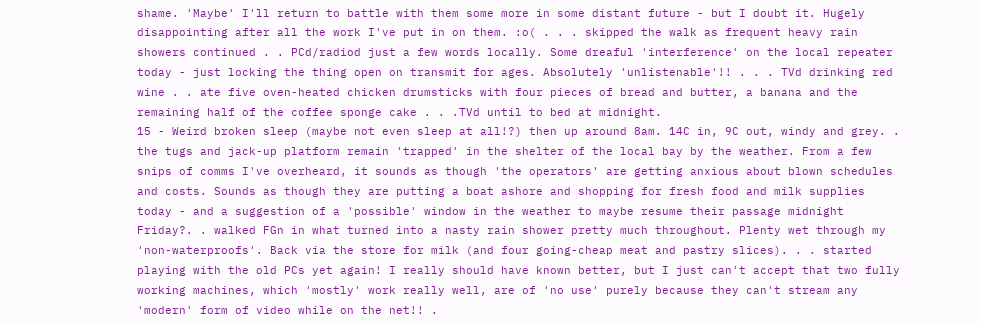shame. 'Maybe' I'll return to battle with them some more in some distant future - but I doubt it. Hugely disappointing after all the work I've put in on them. :o( . . . skipped the walk as frequent heavy rain showers continued . . PCd/radiod just a few words locally. Some dreaful 'interference' on the local repeater today - just locking the thing open on transmit for ages. Absolutely 'unlistenable'!! . . . TVd drinking red wine . . ate five oven-heated chicken drumsticks with four pieces of bread and butter, a banana and the remaining half of the coffee sponge cake . . .TVd until to bed at midnight.
15 - Weird broken sleep (maybe not even sleep at all!?) then up around 8am. 14C in, 9C out, windy and grey. . the tugs and jack-up platform remain 'trapped' in the shelter of the local bay by the weather. From a few snips of comms I've overheard, it sounds as though 'the operators' are getting anxious about blown schedules and costs. Sounds as though they are putting a boat ashore and shopping for fresh food and milk supplies today - and a suggestion of a 'possible' window in the weather to maybe resume their passage midnight Friday?. . walked FGn in what turned into a nasty rain shower pretty much throughout. Plenty wet through my 'non-waterproofs'. Back via the store for milk (and four going-cheap meat and pastry slices). . . started playing with the old PCs yet again! I really should have known better, but I just can't accept that two fully working machines, which 'mostly' work really well, are of 'no use' purely because they can't stream any 'modern' form of video while on the net!! .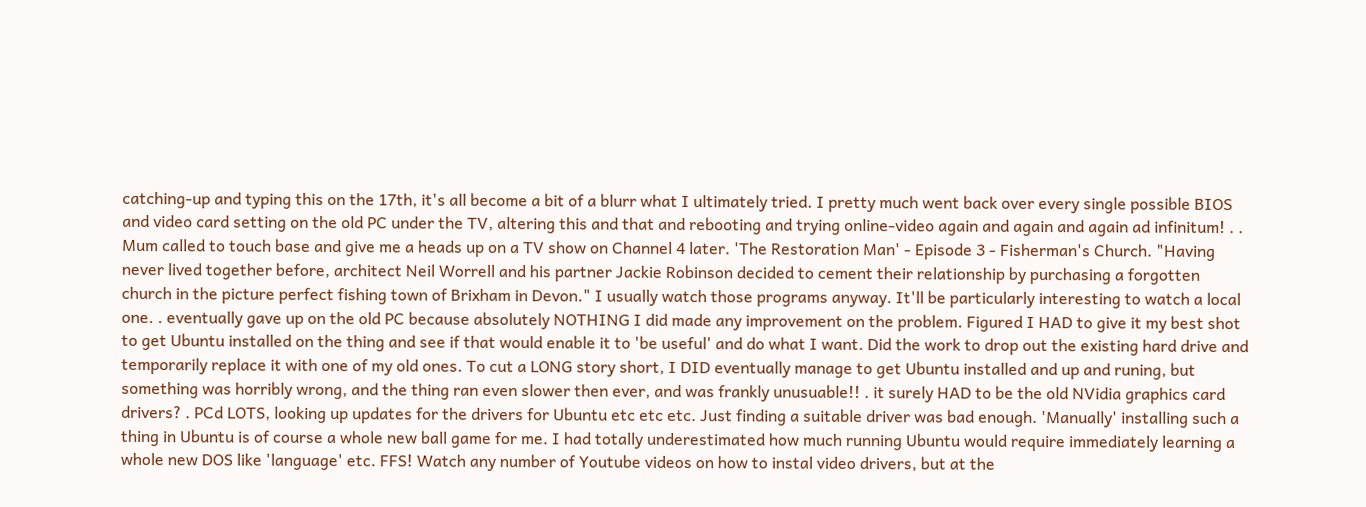catching-up and typing this on the 17th, it's all become a bit of a blurr what I ultimately tried. I pretty much went back over every single possible BIOS and video card setting on the old PC under the TV, altering this and that and rebooting and trying online-video again and again and again ad infinitum! . . Mum called to touch base and give me a heads up on a TV show on Channel 4 later. 'The Restoration Man' - Episode 3 - Fisherman's Church. "Having never lived together before, architect Neil Worrell and his partner Jackie Robinson decided to cement their relationship by purchasing a forgotten church in the picture perfect fishing town of Brixham in Devon." I usually watch those programs anyway. It'll be particularly interesting to watch a local one. . eventually gave up on the old PC because absolutely NOTHING I did made any improvement on the problem. Figured I HAD to give it my best shot to get Ubuntu installed on the thing and see if that would enable it to 'be useful' and do what I want. Did the work to drop out the existing hard drive and temporarily replace it with one of my old ones. To cut a LONG story short, I DID eventually manage to get Ubuntu installed and up and runing, but something was horribly wrong, and the thing ran even slower then ever, and was frankly unusuable!! . it surely HAD to be the old NVidia graphics card drivers? . PCd LOTS, looking up updates for the drivers for Ubuntu etc etc etc. Just finding a suitable driver was bad enough. 'Manually' installing such a thing in Ubuntu is of course a whole new ball game for me. I had totally underestimated how much running Ubuntu would require immediately learning a whole new DOS like 'language' etc. FFS! Watch any number of Youtube videos on how to instal video drivers, but at the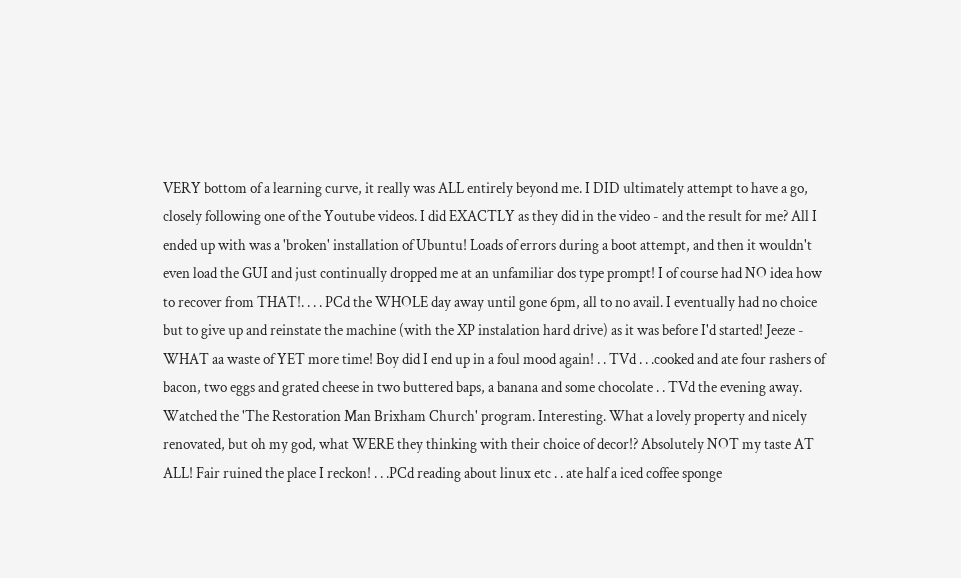VERY bottom of a learning curve, it really was ALL entirely beyond me. I DID ultimately attempt to have a go, closely following one of the Youtube videos. I did EXACTLY as they did in the video - and the result for me? All I ended up with was a 'broken' installation of Ubuntu! Loads of errors during a boot attempt, and then it wouldn't even load the GUI and just continually dropped me at an unfamiliar dos type prompt! I of course had NO idea how to recover from THAT!. . . . PCd the WHOLE day away until gone 6pm, all to no avail. I eventually had no choice but to give up and reinstate the machine (with the XP instalation hard drive) as it was before I'd started! Jeeze - WHAT aa waste of YET more time! Boy did I end up in a foul mood again! . . TVd . . .cooked and ate four rashers of bacon, two eggs and grated cheese in two buttered baps, a banana and some chocolate . . TVd the evening away. Watched the 'The Restoration Man Brixham Church' program. Interesting. What a lovely property and nicely renovated, but oh my god, what WERE they thinking with their choice of decor!? Absolutely NOT my taste AT ALL! Fair ruined the place I reckon! . . .PCd reading about linux etc . . ate half a iced coffee sponge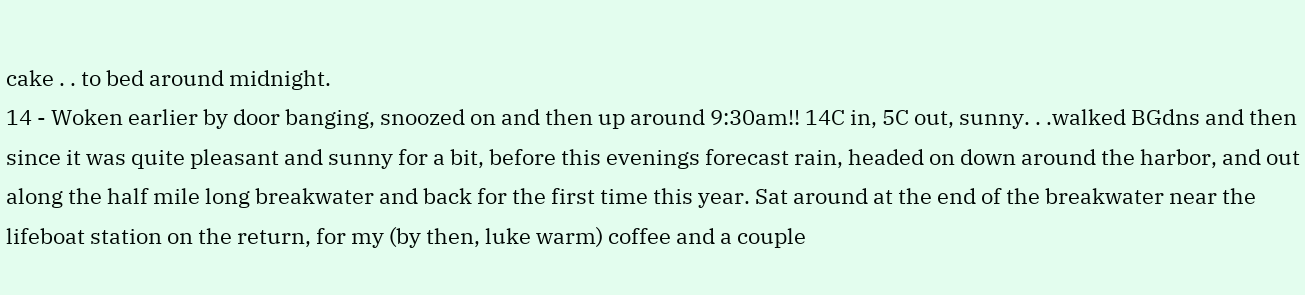cake . . to bed around midnight.
14 - Woken earlier by door banging, snoozed on and then up around 9:30am!! 14C in, 5C out, sunny. . .walked BGdns and then since it was quite pleasant and sunny for a bit, before this evenings forecast rain, headed on down around the harbor, and out along the half mile long breakwater and back for the first time this year. Sat around at the end of the breakwater near the lifeboat station on the return, for my (by then, luke warm) coffee and a couple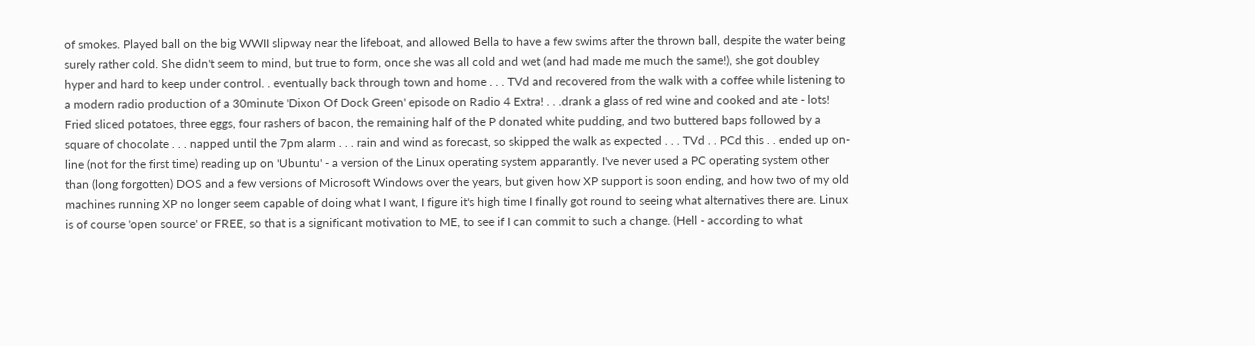of smokes. Played ball on the big WWII slipway near the lifeboat, and allowed Bella to have a few swims after the thrown ball, despite the water being surely rather cold. She didn't seem to mind, but true to form, once she was all cold and wet (and had made me much the same!), she got doubley hyper and hard to keep under control. . eventually back through town and home . . . TVd and recovered from the walk with a coffee while listening to a modern radio production of a 30minute 'Dixon Of Dock Green' episode on Radio 4 Extra! . . .drank a glass of red wine and cooked and ate - lots! Fried sliced potatoes, three eggs, four rashers of bacon, the remaining half of the P donated white pudding, and two buttered baps followed by a square of chocolate . . . napped until the 7pm alarm . . . rain and wind as forecast, so skipped the walk as expected . . . TVd . . PCd this . . ended up on-line (not for the first time) reading up on 'Ubuntu' - a version of the Linux operating system apparantly. I've never used a PC operating system other than (long forgotten) DOS and a few versions of Microsoft Windows over the years, but given how XP support is soon ending, and how two of my old machines running XP no longer seem capable of doing what I want, I figure it's high time I finally got round to seeing what alternatives there are. Linux is of course 'open source' or FREE, so that is a significant motivation to ME, to see if I can commit to such a change. (Hell - according to what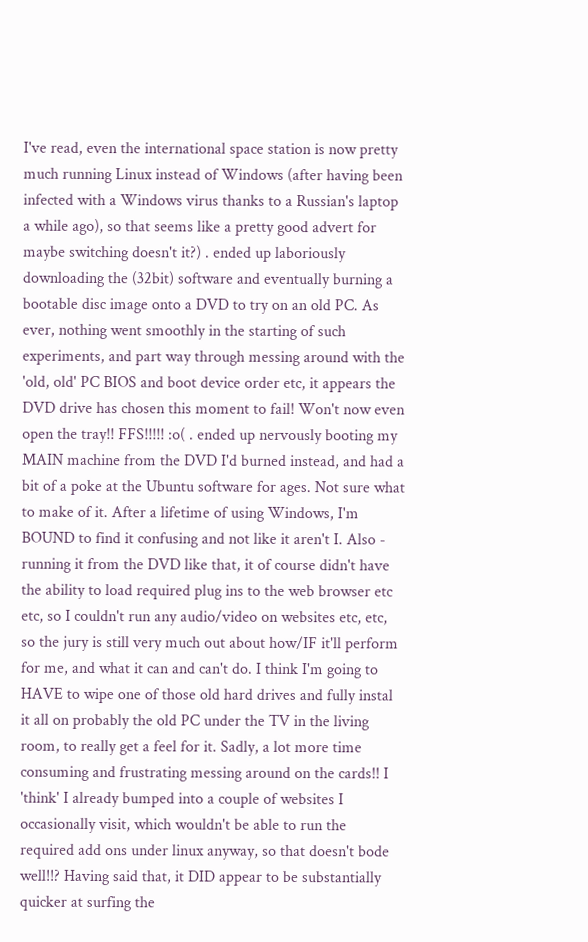I've read, even the international space station is now pretty much running Linux instead of Windows (after having been infected with a Windows virus thanks to a Russian's laptop a while ago), so that seems like a pretty good advert for maybe switching doesn't it?) . ended up laboriously downloading the (32bit) software and eventually burning a bootable disc image onto a DVD to try on an old PC. As ever, nothing went smoothly in the starting of such experiments, and part way through messing around with the 'old, old' PC BIOS and boot device order etc, it appears the DVD drive has chosen this moment to fail! Won't now even open the tray!! FFS!!!!! :o( . ended up nervously booting my MAIN machine from the DVD I'd burned instead, and had a bit of a poke at the Ubuntu software for ages. Not sure what to make of it. After a lifetime of using Windows, I'm BOUND to find it confusing and not like it aren't I. Also - running it from the DVD like that, it of course didn't have the ability to load required plug ins to the web browser etc etc, so I couldn't run any audio/video on websites etc, etc, so the jury is still very much out about how/IF it'll perform for me, and what it can and can't do. I think I'm going to HAVE to wipe one of those old hard drives and fully instal it all on probably the old PC under the TV in the living room, to really get a feel for it. Sadly, a lot more time consuming and frustrating messing around on the cards!! I 'think' I already bumped into a couple of websites I occasionally visit, which wouldn't be able to run the required add ons under linux anyway, so that doesn't bode well!!? Having said that, it DID appear to be substantially quicker at surfing the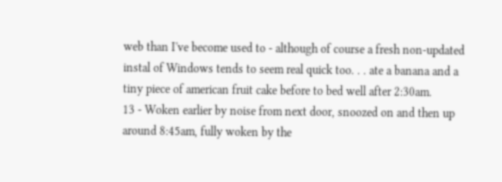web than I've become used to - although of course a fresh non-updated instal of Windows tends to seem real quick too. . . ate a banana and a tiny piece of american fruit cake before to bed well after 2:30am.
13 - Woken earlier by noise from next door, snoozed on and then up around 8:45am, fully woken by the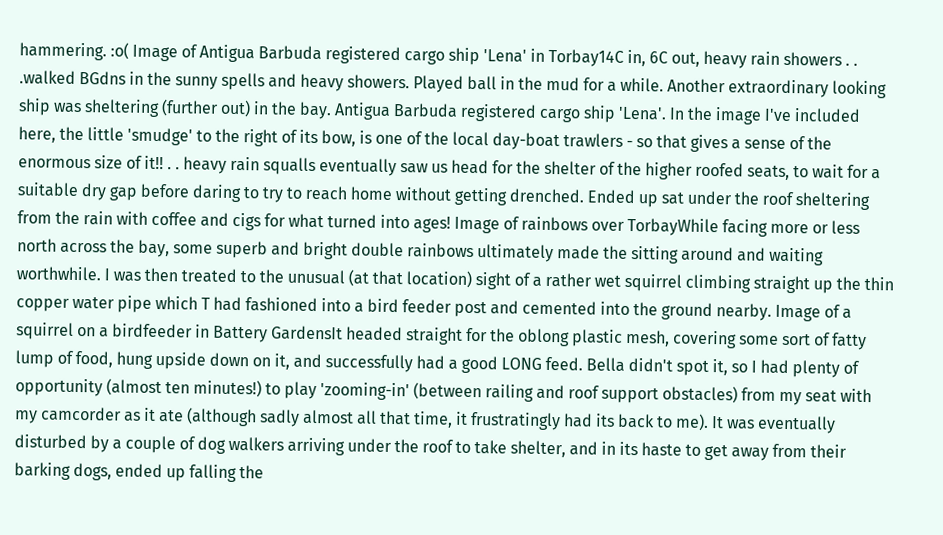hammering. :o( Image of Antigua Barbuda registered cargo ship 'Lena' in Torbay14C in, 6C out, heavy rain showers . . .walked BGdns in the sunny spells and heavy showers. Played ball in the mud for a while. Another extraordinary looking ship was sheltering (further out) in the bay. Antigua Barbuda registered cargo ship 'Lena'. In the image I've included here, the little 'smudge' to the right of its bow, is one of the local day-boat trawlers - so that gives a sense of the enormous size of it!! . . heavy rain squalls eventually saw us head for the shelter of the higher roofed seats, to wait for a suitable dry gap before daring to try to reach home without getting drenched. Ended up sat under the roof sheltering from the rain with coffee and cigs for what turned into ages! Image of rainbows over TorbayWhile facing more or less north across the bay, some superb and bright double rainbows ultimately made the sitting around and waiting worthwhile. I was then treated to the unusual (at that location) sight of a rather wet squirrel climbing straight up the thin copper water pipe which T had fashioned into a bird feeder post and cemented into the ground nearby. Image of a squirrel on a birdfeeder in Battery GardensIt headed straight for the oblong plastic mesh, covering some sort of fatty lump of food, hung upside down on it, and successfully had a good LONG feed. Bella didn't spot it, so I had plenty of opportunity (almost ten minutes!) to play 'zooming-in' (between railing and roof support obstacles) from my seat with my camcorder as it ate (although sadly almost all that time, it frustratingly had its back to me). It was eventually disturbed by a couple of dog walkers arriving under the roof to take shelter, and in its haste to get away from their barking dogs, ended up falling the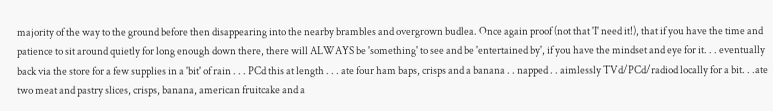majority of the way to the ground before then disappearing into the nearby brambles and overgrown budlea. Once again proof (not that 'I' need it!), that if you have the time and patience to sit around quietly for long enough down there, there will ALWAYS be 'something' to see and be 'entertained by', if you have the mindset and eye for it. . . eventually back via the store for a few supplies in a 'bit' of rain . . . PCd this at length . . . ate four ham baps, crisps and a banana . . napped . . aimlessly TVd/PCd/radiod locally for a bit. . .ate two meat and pastry slices, crisps, banana, american fruitcake and a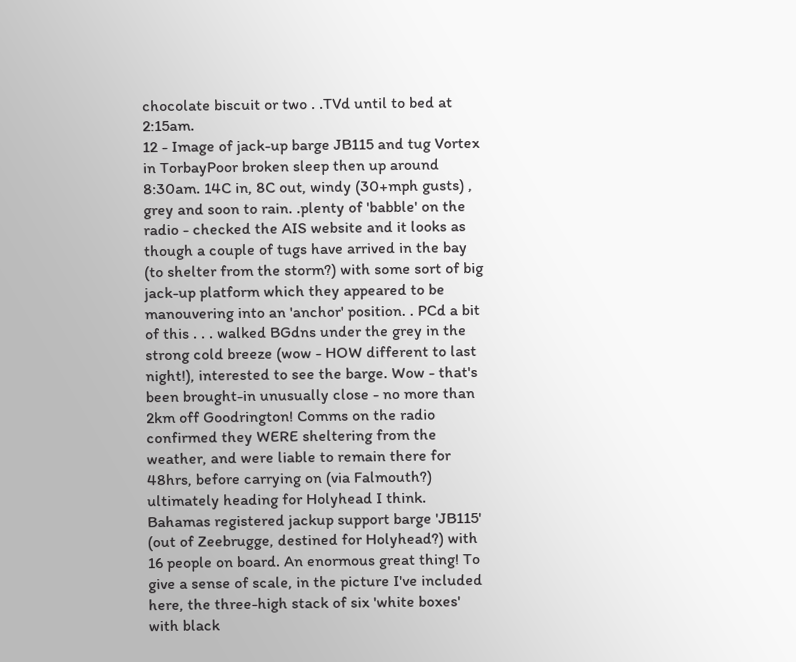chocolate biscuit or two . .TVd until to bed at 2:15am.
12 - Image of jack-up barge JB115 and tug Vortex in TorbayPoor broken sleep then up around 8:30am. 14C in, 8C out, windy (30+mph gusts) , grey and soon to rain. .plenty of 'babble' on the radio - checked the AIS website and it looks as though a couple of tugs have arrived in the bay (to shelter from the storm?) with some sort of big jack-up platform which they appeared to be manouvering into an 'anchor' position. . PCd a bit of this . . . walked BGdns under the grey in the strong cold breeze (wow - HOW different to last night!), interested to see the barge. Wow - that's been brought-in unusually close - no more than 2km off Goodrington! Comms on the radio confirmed they WERE sheltering from the weather, and were liable to remain there for 48hrs, before carrying on (via Falmouth?) ultimately heading for Holyhead I think. Bahamas registered jackup support barge 'JB115' (out of Zeebrugge, destined for Holyhead?) with 16 people on board. An enormous great thing! To give a sense of scale, in the picture I've included here, the three-high stack of six 'white boxes' with black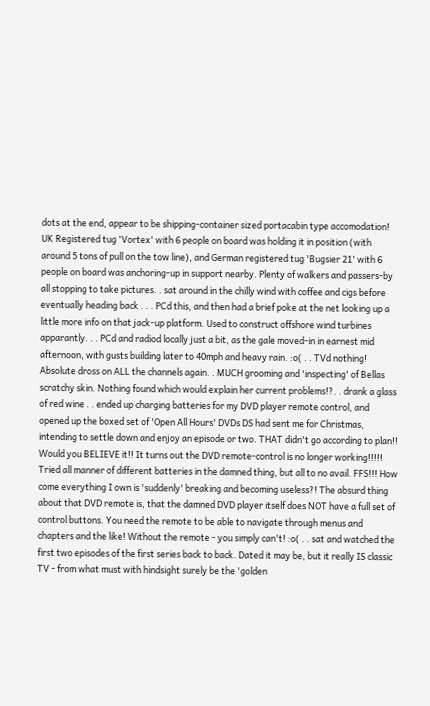dots at the end, appear to be shipping-container sized portacabin type accomodation! UK Registered tug 'Vortex' with 6 people on board was holding it in position (with around 5 tons of pull on the tow line), and German registered tug 'Bugsier 21' with 6 people on board was anchoring-up in support nearby. Plenty of walkers and passers-by all stopping to take pictures. . sat around in the chilly wind with coffee and cigs before eventually heading back . . . PCd this, and then had a brief poke at the net looking up a little more info on that jack-up platform. Used to construct offshore wind turbines apparantly. . . PCd and radiod locally just a bit, as the gale moved-in in earnest mid afternoon, with gusts building later to 40mph and heavy rain. :o( . . TVd nothing! Absolute dross on ALL the channels again. . MUCH grooming and 'inspecting' of Bellas scratchy skin. Nothing found which would explain her current problems!?. . drank a glass of red wine . . ended up charging batteries for my DVD player remote control, and opened up the boxed set of 'Open All Hours' DVDs DS had sent me for Christmas, intending to settle down and enjoy an episode or two. THAT didn't go according to plan!! Would you BELIEVE it!! It turns out the DVD remote-control is no longer working!!!!! Tried all manner of different batteries in the damned thing, but all to no avail. FFS!!! How come everything I own is 'suddenly' breaking and becoming useless?! The absurd thing about that DVD remote is, that the damned DVD player itself does NOT have a full set of control buttons. You need the remote to be able to navigate through menus and chapters and the like! Without the remote - you simply can't! :o( . . sat and watched the first two episodes of the first series back to back. Dated it may be, but it really IS classic TV - from what must with hindsight surely be the 'golden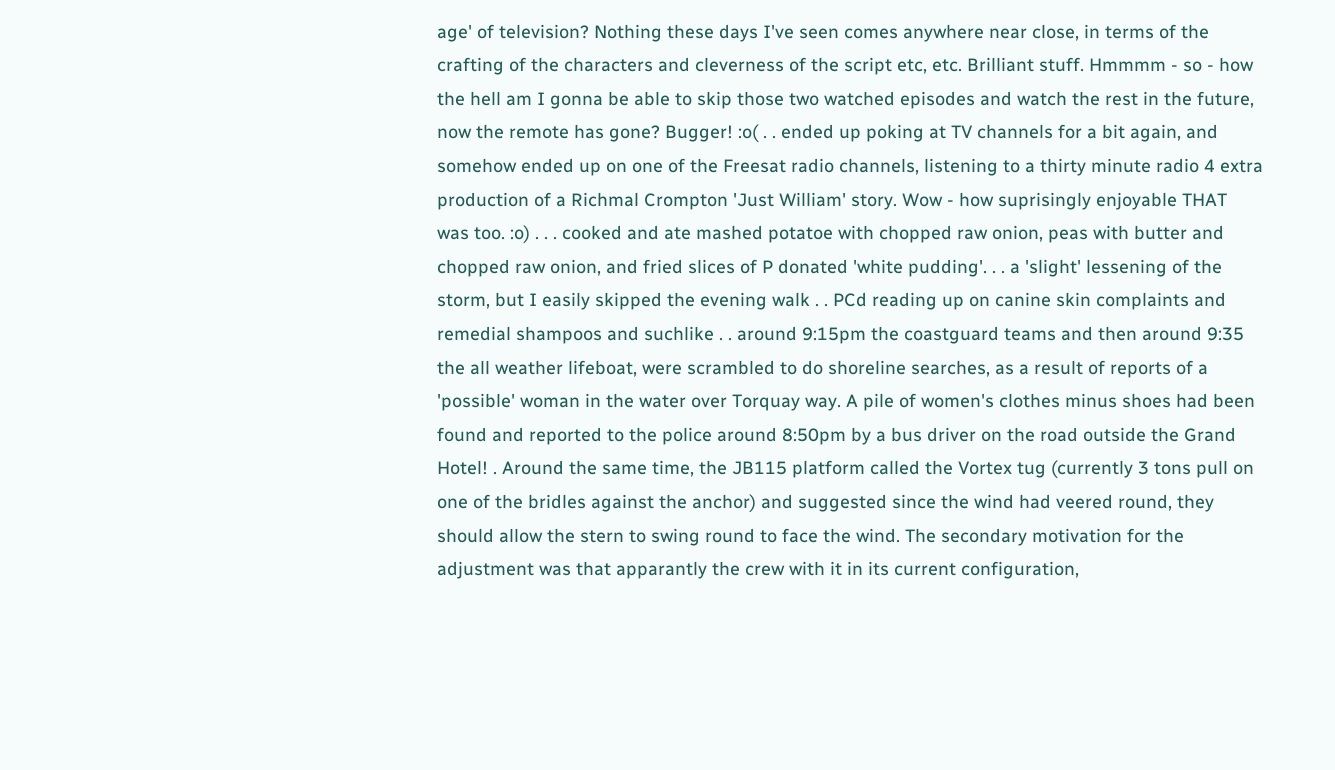age' of television? Nothing these days I've seen comes anywhere near close, in terms of the crafting of the characters and cleverness of the script etc, etc. Brilliant stuff. Hmmmm - so - how the hell am I gonna be able to skip those two watched episodes and watch the rest in the future, now the remote has gone? Bugger! :o( . . ended up poking at TV channels for a bit again, and somehow ended up on one of the Freesat radio channels, listening to a thirty minute radio 4 extra production of a Richmal Crompton 'Just William' story. Wow - how suprisingly enjoyable THAT was too. :o) . . . cooked and ate mashed potatoe with chopped raw onion, peas with butter and chopped raw onion, and fried slices of P donated 'white pudding'. . . a 'slight' lessening of the storm, but I easily skipped the evening walk . . PCd reading up on canine skin complaints and remedial shampoos and suchlike . . around 9:15pm the coastguard teams and then around 9:35 the all weather lifeboat, were scrambled to do shoreline searches, as a result of reports of a 'possible' woman in the water over Torquay way. A pile of women's clothes minus shoes had been found and reported to the police around 8:50pm by a bus driver on the road outside the Grand Hotel! . Around the same time, the JB115 platform called the Vortex tug (currently 3 tons pull on one of the bridles against the anchor) and suggested since the wind had veered round, they should allow the stern to swing round to face the wind. The secondary motivation for the adjustment was that apparantly the crew with it in its current configuration,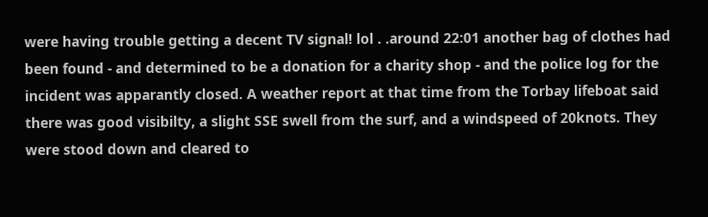were having trouble getting a decent TV signal! lol . .around 22:01 another bag of clothes had been found - and determined to be a donation for a charity shop - and the police log for the incident was apparantly closed. A weather report at that time from the Torbay lifeboat said there was good visibilty, a slight SSE swell from the surf, and a windspeed of 20knots. They were stood down and cleared to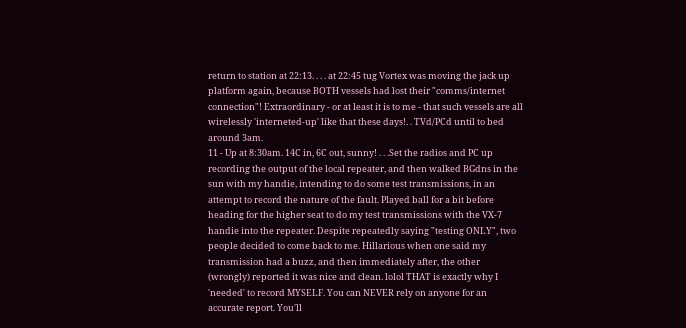return to station at 22:13. . . . at 22:45 tug Vortex was moving the jack up platform again, because BOTH vessels had lost their "comms/internet connection"! Extraordinary - or at least it is to me - that such vessels are all wirelessly 'interneted-up' like that these days!. . TVd/PCd until to bed around 3am.
11 - Up at 8:30am. 14C in, 6C out, sunny! . . .Set the radios and PC up recording the output of the local repeater, and then walked BGdns in the sun with my handie, intending to do some test transmissions, in an attempt to record the nature of the fault. Played ball for a bit before heading for the higher seat to do my test transmissions with the VX-7 handie into the repeater. Despite repeatedly saying "testing ONLY", two people decided to come back to me. Hillarious when one said my transmission had a buzz, and then immediately after, the other (wrongly) reported it was nice and clean. lolol THAT is exactly why I 'needed' to record MYSELF. You can NEVER rely on anyone for an accurate report. You'll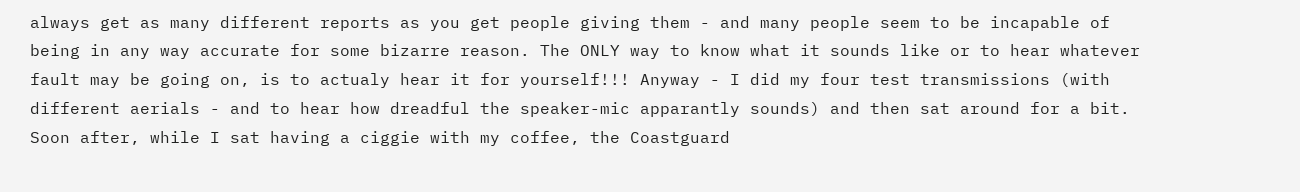always get as many different reports as you get people giving them - and many people seem to be incapable of being in any way accurate for some bizarre reason. The ONLY way to know what it sounds like or to hear whatever fault may be going on, is to actualy hear it for yourself!!! Anyway - I did my four test transmissions (with different aerials - and to hear how dreadful the speaker-mic apparantly sounds) and then sat around for a bit. Soon after, while I sat having a ciggie with my coffee, the Coastguard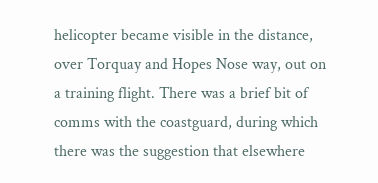helicopter became visible in the distance, over Torquay and Hopes Nose way, out on a training flight. There was a brief bit of comms with the coastguard, during which there was the suggestion that elsewhere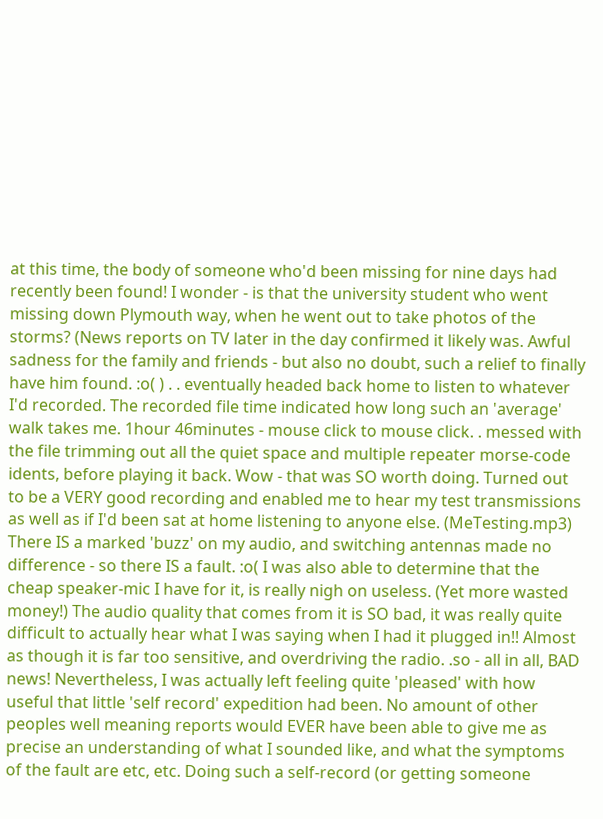at this time, the body of someone who'd been missing for nine days had recently been found! I wonder - is that the university student who went missing down Plymouth way, when he went out to take photos of the storms? (News reports on TV later in the day confirmed it likely was. Awful sadness for the family and friends - but also no doubt, such a relief to finally have him found. :o( ) . . eventually headed back home to listen to whatever I'd recorded. The recorded file time indicated how long such an 'average' walk takes me. 1hour 46minutes - mouse click to mouse click. . messed with the file trimming out all the quiet space and multiple repeater morse-code idents, before playing it back. Wow - that was SO worth doing. Turned out to be a VERY good recording and enabled me to hear my test transmissions as well as if I'd been sat at home listening to anyone else. (MeTesting.mp3) There IS a marked 'buzz' on my audio, and switching antennas made no difference - so there IS a fault. :o( I was also able to determine that the cheap speaker-mic I have for it, is really nigh on useless. (Yet more wasted money!) The audio quality that comes from it is SO bad, it was really quite difficult to actually hear what I was saying when I had it plugged in!! Almost as though it is far too sensitive, and overdriving the radio. .so - all in all, BAD news! Nevertheless, I was actually left feeling quite 'pleased' with how useful that little 'self record' expedition had been. No amount of other peoples well meaning reports would EVER have been able to give me as precise an understanding of what I sounded like, and what the symptoms of the fault are etc, etc. Doing such a self-record (or getting someone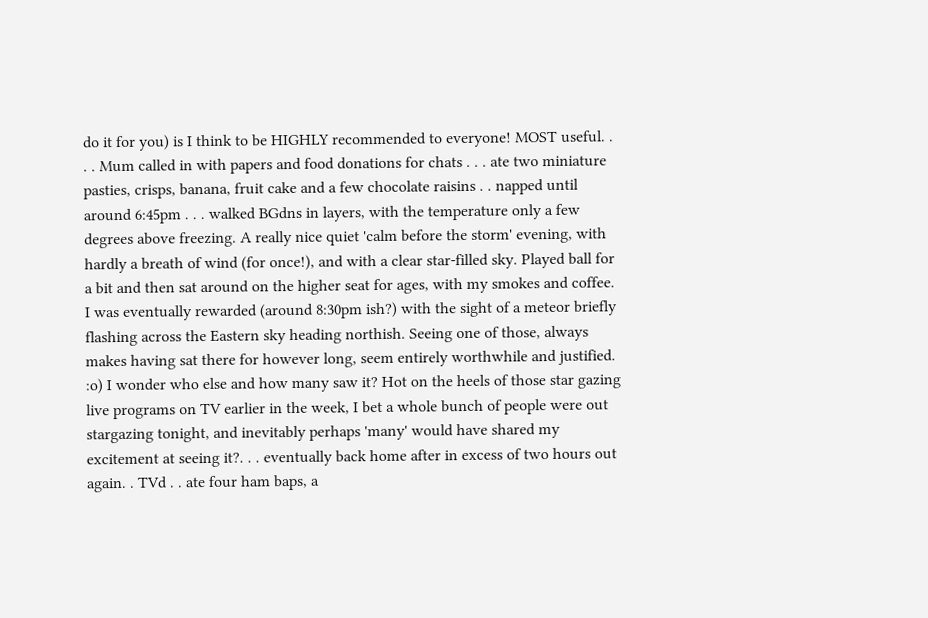do it for you) is I think to be HIGHLY recommended to everyone! MOST useful. . . . Mum called in with papers and food donations for chats . . . ate two miniature pasties, crisps, banana, fruit cake and a few chocolate raisins . . napped until around 6:45pm . . . walked BGdns in layers, with the temperature only a few degrees above freezing. A really nice quiet 'calm before the storm' evening, with hardly a breath of wind (for once!), and with a clear star-filled sky. Played ball for a bit and then sat around on the higher seat for ages, with my smokes and coffee. I was eventually rewarded (around 8:30pm ish?) with the sight of a meteor briefly flashing across the Eastern sky heading northish. Seeing one of those, always makes having sat there for however long, seem entirely worthwhile and justified. :o) I wonder who else and how many saw it? Hot on the heels of those star gazing live programs on TV earlier in the week, I bet a whole bunch of people were out stargazing tonight, and inevitably perhaps 'many' would have shared my excitement at seeing it?. . . eventually back home after in excess of two hours out again. . TVd . . ate four ham baps, a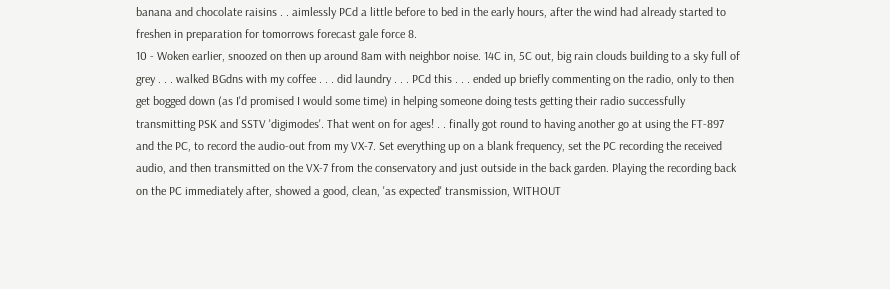banana and chocolate raisins . . aimlessly PCd a little before to bed in the early hours, after the wind had already started to freshen in preparation for tomorrows forecast gale force 8.
10 - Woken earlier, snoozed on then up around 8am with neighbor noise. 14C in, 5C out, big rain clouds building to a sky full of grey . . . walked BGdns with my coffee . . . did laundry . . . PCd this . . . ended up briefly commenting on the radio, only to then get bogged down (as I'd promised I would some time) in helping someone doing tests getting their radio successfully transmitting PSK and SSTV 'digimodes'. That went on for ages! . . finally got round to having another go at using the FT-897 and the PC, to record the audio-out from my VX-7. Set everything up on a blank frequency, set the PC recording the received audio, and then transmitted on the VX-7 from the conservatory and just outside in the back garden. Playing the recording back on the PC immediately after, showed a good, clean, 'as expected' transmission, WITHOUT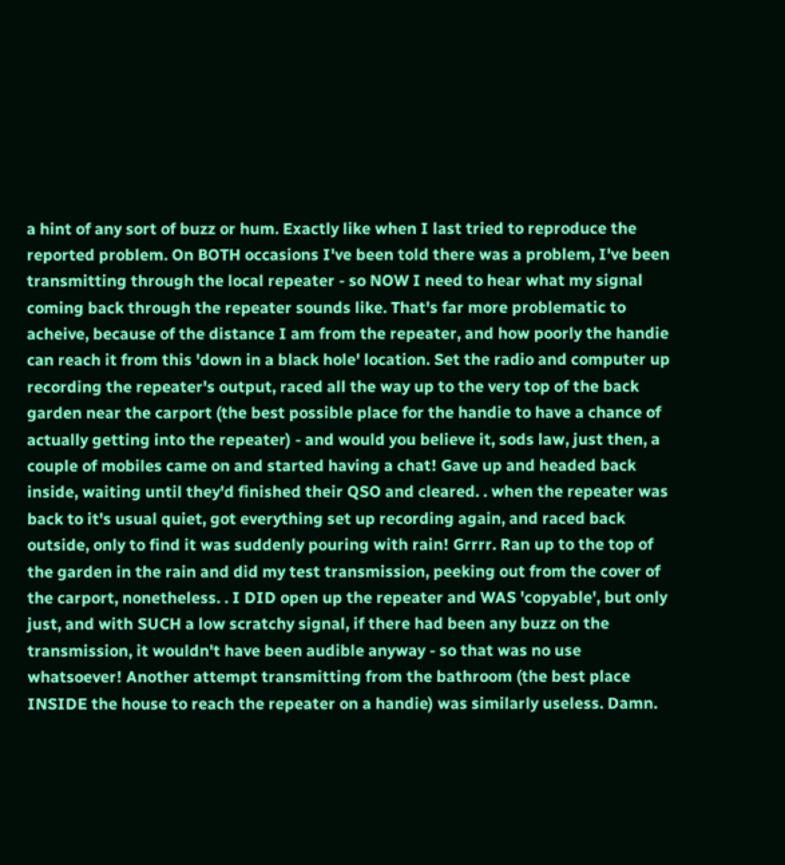a hint of any sort of buzz or hum. Exactly like when I last tried to reproduce the reported problem. On BOTH occasions I've been told there was a problem, I've been transmitting through the local repeater - so NOW I need to hear what my signal coming back through the repeater sounds like. That's far more problematic to acheive, because of the distance I am from the repeater, and how poorly the handie can reach it from this 'down in a black hole' location. Set the radio and computer up recording the repeater's output, raced all the way up to the very top of the back garden near the carport (the best possible place for the handie to have a chance of actually getting into the repeater) - and would you believe it, sods law, just then, a couple of mobiles came on and started having a chat! Gave up and headed back inside, waiting until they'd finished their QSO and cleared. . when the repeater was back to it's usual quiet, got everything set up recording again, and raced back outside, only to find it was suddenly pouring with rain! Grrrr. Ran up to the top of the garden in the rain and did my test transmission, peeking out from the cover of the carport, nonetheless. . I DID open up the repeater and WAS 'copyable', but only just, and with SUCH a low scratchy signal, if there had been any buzz on the transmission, it wouldn't have been audible anyway - so that was no use whatsoever! Another attempt transmitting from the bathroom (the best place INSIDE the house to reach the repeater on a handie) was similarly useless. Damn.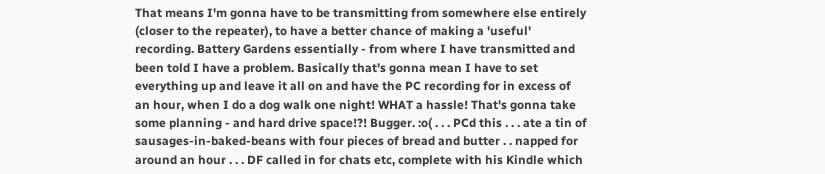That means I'm gonna have to be transmitting from somewhere else entirely (closer to the repeater), to have a better chance of making a 'useful' recording. Battery Gardens essentially - from where I have transmitted and been told I have a problem. Basically that's gonna mean I have to set everything up and leave it all on and have the PC recording for in excess of an hour, when I do a dog walk one night! WHAT a hassle! That's gonna take some planning - and hard drive space!?! Bugger. :o( . . . PCd this . . . ate a tin of sausages-in-baked-beans with four pieces of bread and butter . . napped for around an hour . . . DF called in for chats etc, complete with his Kindle which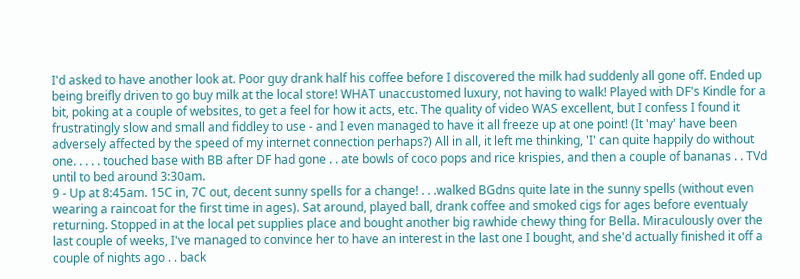I'd asked to have another look at. Poor guy drank half his coffee before I discovered the milk had suddenly all gone off. Ended up being breifly driven to go buy milk at the local store! WHAT unaccustomed luxury, not having to walk! Played with DF's Kindle for a bit, poking at a couple of websites, to get a feel for how it acts, etc. The quality of video WAS excellent, but I confess I found it frustratingly slow and small and fiddley to use - and I even managed to have it all freeze up at one point! (It 'may' have been adversely affected by the speed of my internet connection perhaps?) All in all, it left me thinking, 'I' can quite happily do without one. . . . . touched base with BB after DF had gone . . ate bowls of coco pops and rice krispies, and then a couple of bananas . . TVd until to bed around 3:30am.
9 - Up at 8:45am. 15C in, 7C out, decent sunny spells for a change! . . .walked BGdns quite late in the sunny spells (without even wearing a raincoat for the first time in ages). Sat around, played ball, drank coffee and smoked cigs for ages before eventualy returning. Stopped in at the local pet supplies place and bought another big rawhide chewy thing for Bella. Miraculously over the last couple of weeks, I've managed to convince her to have an interest in the last one I bought, and she'd actually finished it off a couple of nights ago . . back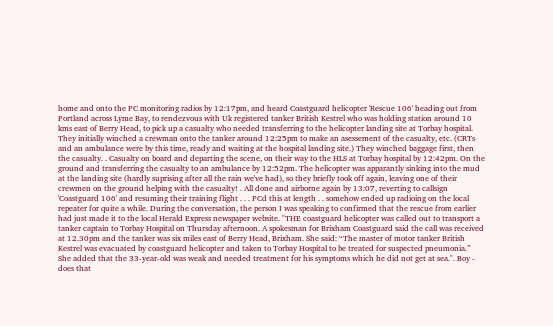home and onto the PC monitoring radios by 12:17pm, and heard Coastguard helicopter 'Rescue 106' heading out from Portland across Lyme Bay, to rendezvous with Uk registered tanker British Kestrel who was holding station around 10 kms east of Berry Head, to pick up a casualty who needed transferring to the helicopter landing site at Torbay hospital. They initially winched a crewman onto the tanker around 12:25pm to make an asessement of the casualty, etc. (CRTs and an ambulance were by this time, ready and waiting at the hospital landing site.) They winched baggage first, then the casualty. . Casualty on board and departing the scene, on their way to the HLS at Torbay hospital by 12:42pm. On the ground and transferring the casualty to an ambulance by 12:52pm. The helicopter was apparantly sinking into the mud at the landing site (hardly suprising after all the rain we've had), so they briefly took off again, leaving one of their crewmen on the ground helping with the casualty! . All done and airborne again by 13:07, reverting to callsign 'Coastguard 106' and resuming their training flight . . . PCd this at length . . somehow ended up radioing on the local repeater for quite a while. During the conversation, the person I was speaking to confirmed that the rescue from earlier had just made it to the local Herald Express newspaper website. "THE coastguard helicopter was called out to transport a tanker captain to Torbay Hospital on Thursday afternoon. A spokesman for Brixham Coastguard said the call was received at 12.30pm and the tanker was six miles east of Berry Head, Brixham. She said: “The master of motor tanker British Kestrel was evacuated by coastguard helicopter and taken to Torbay Hospital to be treated for suspected pneumonia.” She added that the 33-year-old was weak and needed treatment for his symptoms which he did not get at sea.". Boy - does that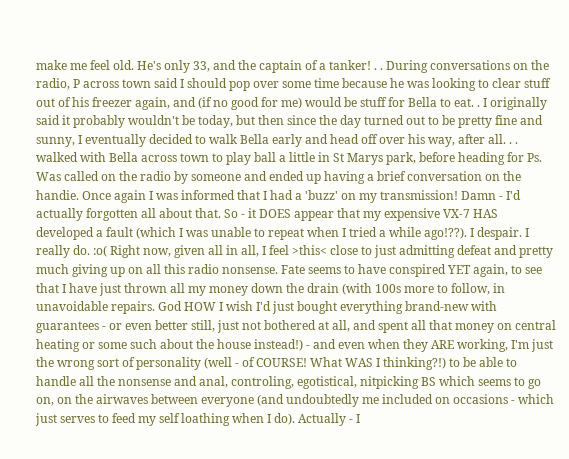make me feel old. He's only 33, and the captain of a tanker! . . During conversations on the radio, P across town said I should pop over some time because he was looking to clear stuff out of his freezer again, and (if no good for me) would be stuff for Bella to eat. . I originally said it probably wouldn't be today, but then since the day turned out to be pretty fine and sunny, I eventually decided to walk Bella early and head off over his way, after all. . . walked with Bella across town to play ball a little in St Marys park, before heading for Ps. Was called on the radio by someone and ended up having a brief conversation on the handie. Once again I was informed that I had a 'buzz' on my transmission! Damn - I'd actually forgotten all about that. So - it DOES appear that my expensive VX-7 HAS developed a fault (which I was unable to repeat when I tried a while ago!??). I despair. I really do. :o( Right now, given all in all, I feel >this< close to just admitting defeat and pretty much giving up on all this radio nonsense. Fate seems to have conspired YET again, to see that I have just thrown all my money down the drain (with 100s more to follow, in unavoidable repairs. God HOW I wish I'd just bought everything brand-new with guarantees - or even better still, just not bothered at all, and spent all that money on central heating or some such about the house instead!) - and even when they ARE working, I'm just the wrong sort of personality (well - of COURSE! What WAS I thinking?!) to be able to handle all the nonsense and anal, controling, egotistical, nitpicking BS which seems to go on, on the airwaves between everyone (and undoubtedly me included on occasions - which just serves to feed my self loathing when I do). Actually - I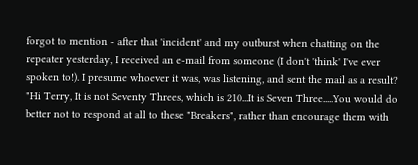forgot to mention - after that 'incident' and my outburst when chatting on the repeater yesterday, I received an e-mail from someone (I don't 'think' I've ever spoken to!). I presume whoever it was, was listening, and sent the mail as a result? "Hi Terry, It is not Seventy Threes, which is 210...It is Seven Three.....You would do better not to respond at all to these "Breakers", rather than encourage them with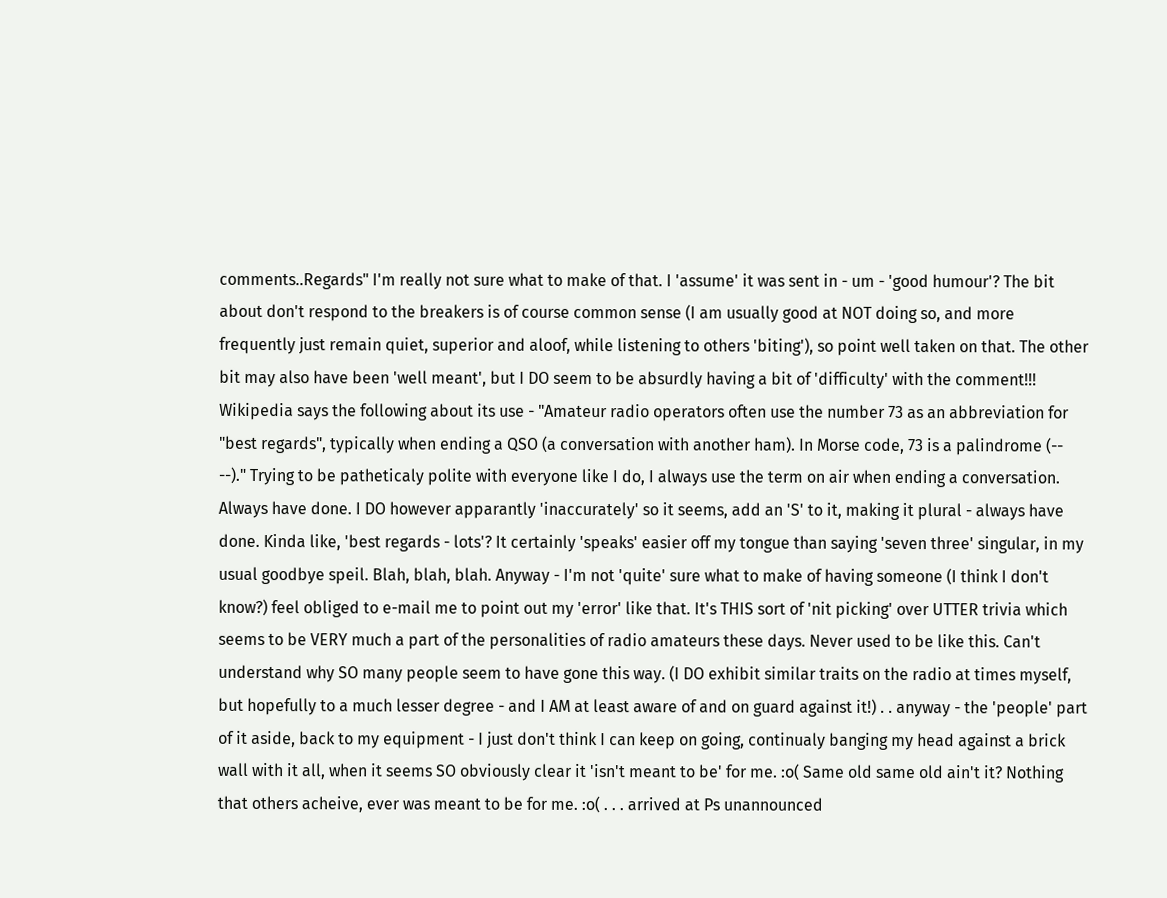comments..Regards" I'm really not sure what to make of that. I 'assume' it was sent in - um - 'good humour'? The bit about don't respond to the breakers is of course common sense (I am usually good at NOT doing so, and more frequently just remain quiet, superior and aloof, while listening to others 'biting'), so point well taken on that. The other bit may also have been 'well meant', but I DO seem to be absurdly having a bit of 'difficulty' with the comment!!! Wikipedia says the following about its use - "Amateur radio operators often use the number 73 as an abbreviation for "best regards", typically when ending a QSO (a conversation with another ham). In Morse code, 73 is a palindrome (-- --)." Trying to be patheticaly polite with everyone like I do, I always use the term on air when ending a conversation. Always have done. I DO however apparantly 'inaccurately' so it seems, add an 'S' to it, making it plural - always have done. Kinda like, 'best regards - lots'? It certainly 'speaks' easier off my tongue than saying 'seven three' singular, in my usual goodbye speil. Blah, blah, blah. Anyway - I'm not 'quite' sure what to make of having someone (I think I don't know?) feel obliged to e-mail me to point out my 'error' like that. It's THIS sort of 'nit picking' over UTTER trivia which seems to be VERY much a part of the personalities of radio amateurs these days. Never used to be like this. Can't understand why SO many people seem to have gone this way. (I DO exhibit similar traits on the radio at times myself, but hopefully to a much lesser degree - and I AM at least aware of and on guard against it!) . . anyway - the 'people' part of it aside, back to my equipment - I just don't think I can keep on going, continualy banging my head against a brick wall with it all, when it seems SO obviously clear it 'isn't meant to be' for me. :o( Same old same old ain't it? Nothing that others acheive, ever was meant to be for me. :o( . . . arrived at Ps unannounced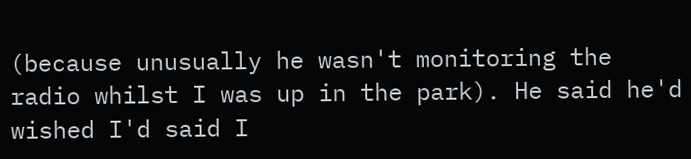(because unusually he wasn't monitoring the radio whilst I was up in the park). He said he'd wished I'd said I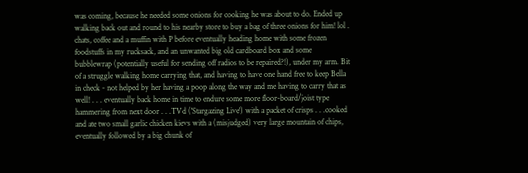was coming, because he needed some onions for cooking he was about to do. Ended up walking back out and round to his nearby store to buy a bag of three onions for him! lol . chats, coffee and a muffin with P before eventually heading home with some frozen foodstuffs in my rucksack, and an unwanted big old cardboard box and some bubblewrap (potentially useful for sending off radios to be repaired?!), under my arm. Bit of a struggle walking home carrying that, and having to have one hand free to keep Bella in check - not helped by her having a poop along the way and me having to carry that as well! . . . eventually back home in time to endure some more floor-board/joist type hammering from next door . . .TVd ('Stargazing Live') with a packet of crisps . . .cooked and ate two small garlic chicken kievs with a (misjudged) very large mountain of chips, eventually followed by a big chunk of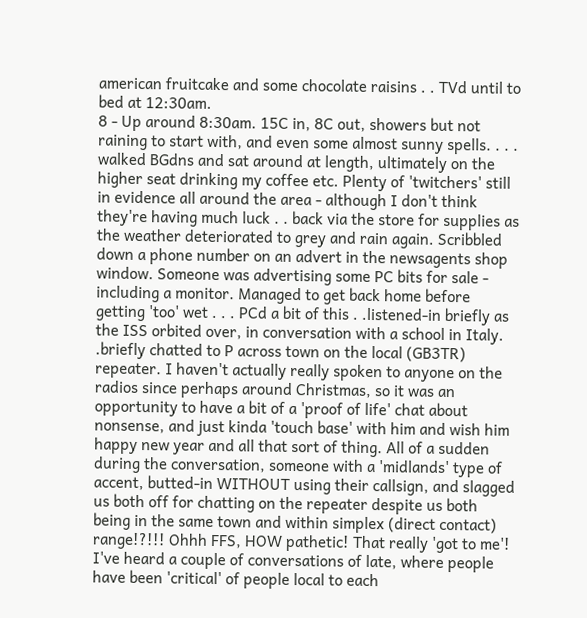american fruitcake and some chocolate raisins . . TVd until to bed at 12:30am.
8 - Up around 8:30am. 15C in, 8C out, showers but not raining to start with, and even some almost sunny spells. . . . walked BGdns and sat around at length, ultimately on the higher seat drinking my coffee etc. Plenty of 'twitchers' still in evidence all around the area - although I don't think they're having much luck . . back via the store for supplies as the weather deteriorated to grey and rain again. Scribbled down a phone number on an advert in the newsagents shop window. Someone was advertising some PC bits for sale - including a monitor. Managed to get back home before getting 'too' wet . . . PCd a bit of this . .listened-in briefly as the ISS orbited over, in conversation with a school in Italy. .briefly chatted to P across town on the local (GB3TR) repeater. I haven't actually really spoken to anyone on the radios since perhaps around Christmas, so it was an opportunity to have a bit of a 'proof of life' chat about nonsense, and just kinda 'touch base' with him and wish him happy new year and all that sort of thing. All of a sudden during the conversation, someone with a 'midlands' type of accent, butted-in WITHOUT using their callsign, and slagged us both off for chatting on the repeater despite us both being in the same town and within simplex (direct contact) range!?!!! Ohhh FFS, HOW pathetic! That really 'got to me'! I've heard a couple of conversations of late, where people have been 'critical' of people local to each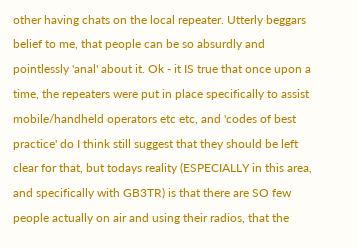other having chats on the local repeater. Utterly beggars belief to me, that people can be so absurdly and pointlessly 'anal' about it. Ok - it IS true that once upon a time, the repeaters were put in place specifically to assist mobile/handheld operators etc etc, and 'codes of best practice' do I think still suggest that they should be left clear for that, but todays reality (ESPECIALLY in this area, and specifically with GB3TR) is that there are SO few people actually on air and using their radios, that the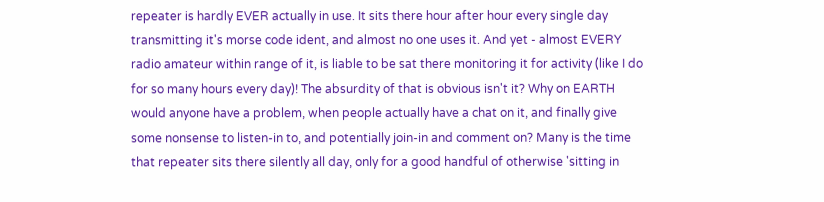repeater is hardly EVER actually in use. It sits there hour after hour every single day transmitting it's morse code ident, and almost no one uses it. And yet - almost EVERY radio amateur within range of it, is liable to be sat there monitoring it for activity (like I do for so many hours every day)! The absurdity of that is obvious isn't it? Why on EARTH would anyone have a problem, when people actually have a chat on it, and finally give some nonsense to listen-in to, and potentially join-in and comment on? Many is the time that repeater sits there silently all day, only for a good handful of otherwise 'sitting in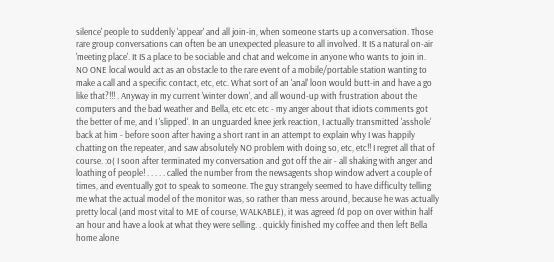silence' people to suddenly 'appear' and all join-in, when someone starts up a conversation. Those rare group conversations can often be an unexpected pleasure to all involved. It IS a natural on-air 'meeting place'. It IS a place to be sociable and chat and welcome in anyone who wants to join in. NO ONE local would act as an obstacle to the rare event of a mobile/portable station wanting to make a call and a specific contact, etc, etc. What sort of an 'anal' loon would butt-in and have a go like that?!!! . Anyway in my current 'winter down', and all wound-up with frustration about the computers and the bad weather and Bella, etc etc etc - my anger about that idiots comments got the better of me, and I 'slipped'. In an unguarded knee jerk reaction, I actually transmitted 'asshole' back at him - before soon after having a short rant in an attempt to explain why I was happily chatting on the repeater, and saw absolutely NO problem with doing so, etc, etc!! I regret all that of course. :o( I soon after terminated my conversation and got off the air - all shaking with anger and loathing of people! . . . . . called the number from the newsagents shop window advert a couple of times, and eventually got to speak to someone. The guy strangely seemed to have difficulty telling me what the actual model of the monitor was, so rather than mess around, because he was actually pretty local (and most vital to ME of course, WALKABLE), it was agreed I'd pop on over within half an hour and have a look at what they were selling. . quickly finished my coffee and then left Bella home alone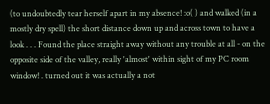(to undoubtedly tear herself apart in my absence! :o( ) and walked (in a mostly dry spell) the short distance down up and across town to have a look . . . Found the place straight away without any trouble at all - on the opposite side of the valley, really 'almost' within sight of my PC room window! . turned out it was actually a not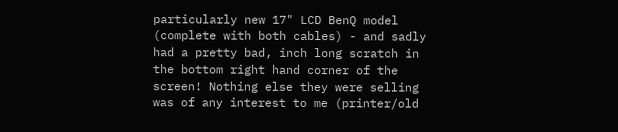particularly new 17" LCD BenQ model (complete with both cables) - and sadly had a pretty bad, inch long scratch in the bottom right hand corner of the screen! Nothing else they were selling was of any interest to me (printer/old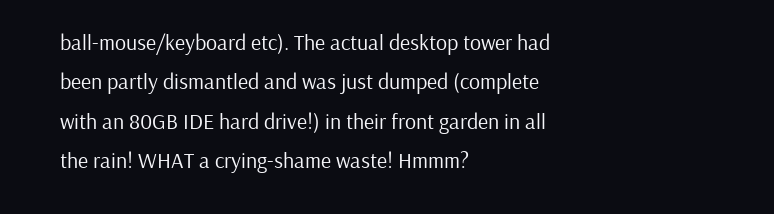ball-mouse/keyboard etc). The actual desktop tower had been partly dismantled and was just dumped (complete with an 80GB IDE hard drive!) in their front garden in all the rain! WHAT a crying-shame waste! Hmmm?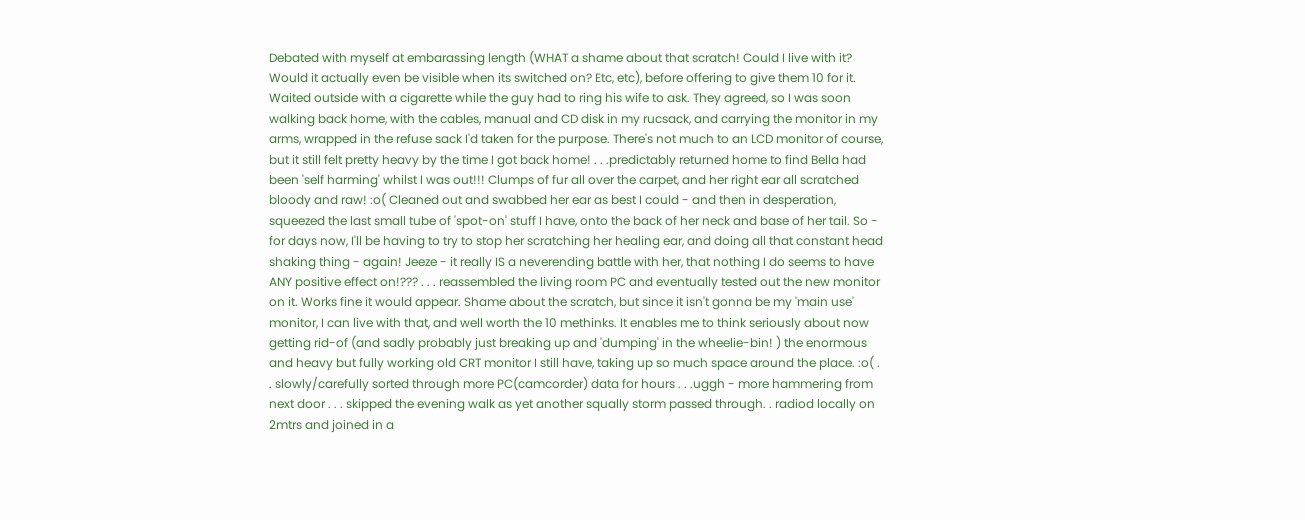Debated with myself at embarassing length (WHAT a shame about that scratch! Could I live with it? Would it actually even be visible when its switched on? Etc, etc), before offering to give them 10 for it. Waited outside with a cigarette while the guy had to ring his wife to ask. They agreed, so I was soon walking back home, with the cables, manual and CD disk in my rucsack, and carrying the monitor in my arms, wrapped in the refuse sack I'd taken for the purpose. There's not much to an LCD monitor of course, but it still felt pretty heavy by the time I got back home! . . .predictably returned home to find Bella had been 'self harming' whilst I was out!!! Clumps of fur all over the carpet, and her right ear all scratched bloody and raw! :o( Cleaned out and swabbed her ear as best I could - and then in desperation, squeezed the last small tube of 'spot-on' stuff I have, onto the back of her neck and base of her tail. So - for days now, I'll be having to try to stop her scratching her healing ear, and doing all that constant head shaking thing - again! Jeeze - it really IS a neverending battle with her, that nothing I do seems to have ANY positive effect on!??? . . . reassembled the living room PC and eventually tested out the new monitor on it. Works fine it would appear. Shame about the scratch, but since it isn't gonna be my 'main use' monitor, I can live with that, and well worth the 10 methinks. It enables me to think seriously about now getting rid-of (and sadly probably just breaking up and 'dumping' in the wheelie-bin! ) the enormous and heavy but fully working old CRT monitor I still have, taking up so much space around the place. :o( . . slowly/carefully sorted through more PC(camcorder) data for hours . . .uggh - more hammering from next door . . . skipped the evening walk as yet another squally storm passed through. . radiod locally on 2mtrs and joined in a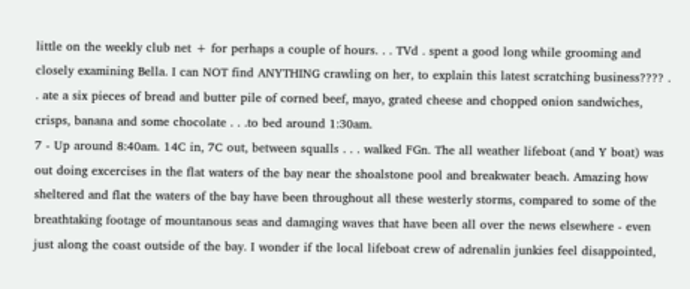little on the weekly club net + for perhaps a couple of hours. . . TVd . spent a good long while grooming and closely examining Bella. I can NOT find ANYTHING crawling on her, to explain this latest scratching business???? . . ate a six pieces of bread and butter pile of corned beef, mayo, grated cheese and chopped onion sandwiches, crisps, banana and some chocolate . . .to bed around 1:30am.
7 - Up around 8:40am. 14C in, 7C out, between squalls . . . walked FGn. The all weather lifeboat (and Y boat) was out doing excercises in the flat waters of the bay near the shoalstone pool and breakwater beach. Amazing how sheltered and flat the waters of the bay have been throughout all these westerly storms, compared to some of the breathtaking footage of mountanous seas and damaging waves that have been all over the news elsewhere - even just along the coast outside of the bay. I wonder if the local lifeboat crew of adrenalin junkies feel disappointed,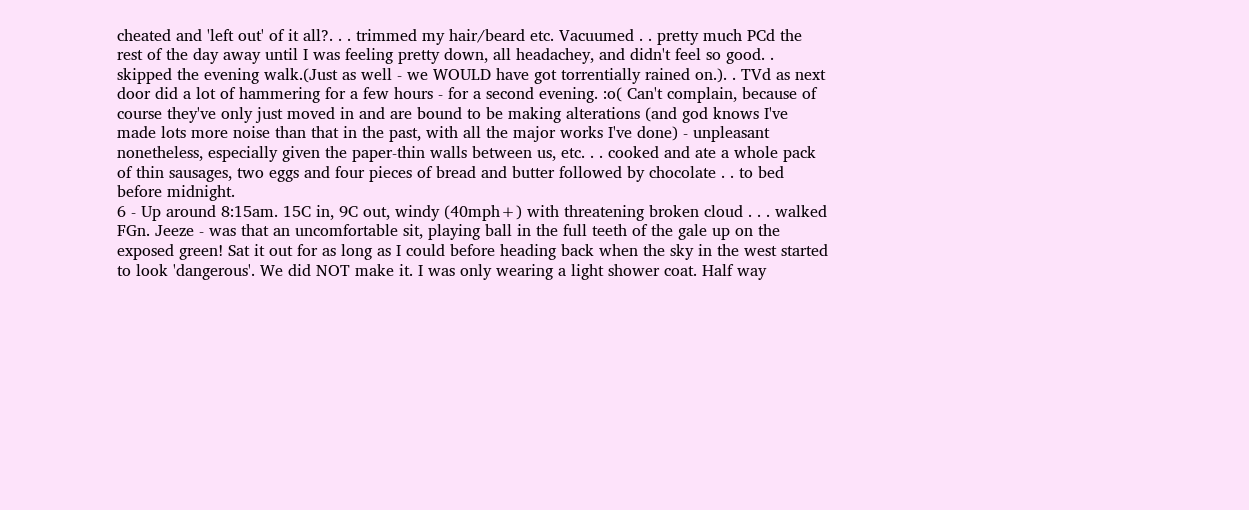cheated and 'left out' of it all?. . . trimmed my hair/beard etc. Vacuumed . . pretty much PCd the rest of the day away until I was feeling pretty down, all headachey, and didn't feel so good. . skipped the evening walk.(Just as well - we WOULD have got torrentially rained on.). . TVd as next door did a lot of hammering for a few hours - for a second evening. :o( Can't complain, because of course they've only just moved in and are bound to be making alterations (and god knows I've made lots more noise than that in the past, with all the major works I've done) - unpleasant nonetheless, especially given the paper-thin walls between us, etc. . . cooked and ate a whole pack of thin sausages, two eggs and four pieces of bread and butter followed by chocolate . . to bed before midnight.
6 - Up around 8:15am. 15C in, 9C out, windy (40mph+) with threatening broken cloud . . . walked FGn. Jeeze - was that an uncomfortable sit, playing ball in the full teeth of the gale up on the exposed green! Sat it out for as long as I could before heading back when the sky in the west started to look 'dangerous'. We did NOT make it. I was only wearing a light shower coat. Half way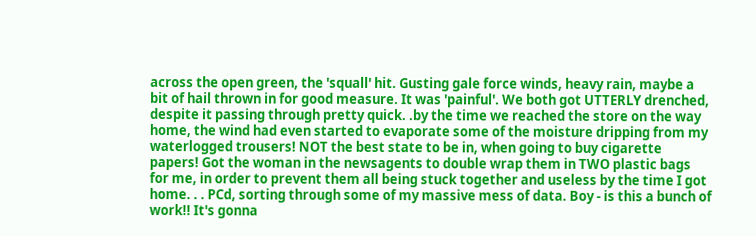across the open green, the 'squall' hit. Gusting gale force winds, heavy rain, maybe a bit of hail thrown in for good measure. It was 'painful'. We both got UTTERLY drenched, despite it passing through pretty quick. .by the time we reached the store on the way home, the wind had even started to evaporate some of the moisture dripping from my waterlogged trousers! NOT the best state to be in, when going to buy cigarette papers! Got the woman in the newsagents to double wrap them in TWO plastic bags for me, in order to prevent them all being stuck together and useless by the time I got home. . . PCd, sorting through some of my massive mess of data. Boy - is this a bunch of work!! It's gonna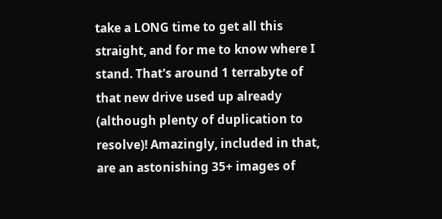take a LONG time to get all this straight, and for me to know where I stand. That's around 1 terrabyte of that new drive used up already (although plenty of duplication to resolve)! Amazingly, included in that, are an astonishing 35+ images of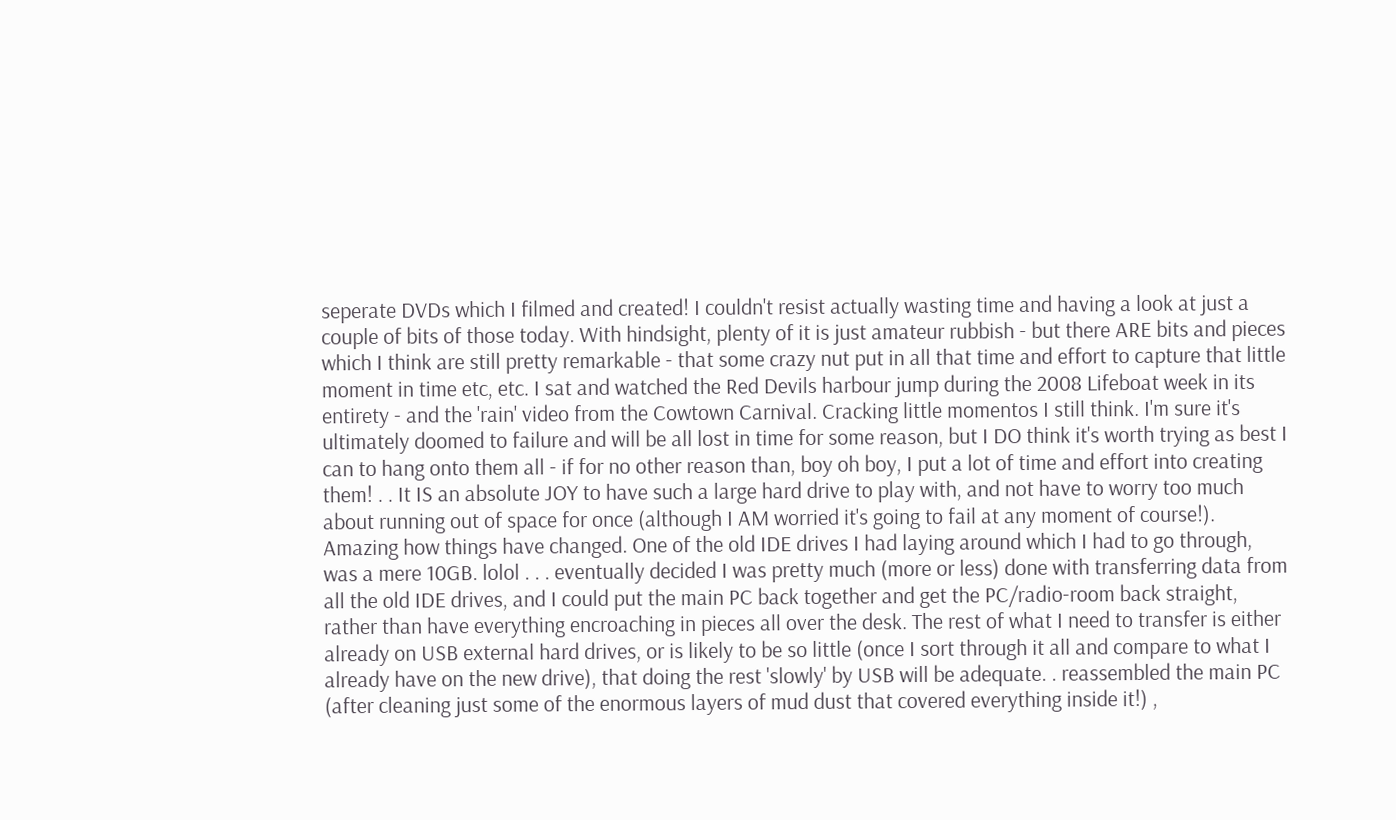seperate DVDs which I filmed and created! I couldn't resist actually wasting time and having a look at just a couple of bits of those today. With hindsight, plenty of it is just amateur rubbish - but there ARE bits and pieces which I think are still pretty remarkable - that some crazy nut put in all that time and effort to capture that little moment in time etc, etc. I sat and watched the Red Devils harbour jump during the 2008 Lifeboat week in its entirety - and the 'rain' video from the Cowtown Carnival. Cracking little momentos I still think. I'm sure it's ultimately doomed to failure and will be all lost in time for some reason, but I DO think it's worth trying as best I can to hang onto them all - if for no other reason than, boy oh boy, I put a lot of time and effort into creating them! . . It IS an absolute JOY to have such a large hard drive to play with, and not have to worry too much about running out of space for once (although I AM worried it's going to fail at any moment of course!). Amazing how things have changed. One of the old IDE drives I had laying around which I had to go through, was a mere 10GB. lolol . . . eventually decided I was pretty much (more or less) done with transferring data from all the old IDE drives, and I could put the main PC back together and get the PC/radio-room back straight, rather than have everything encroaching in pieces all over the desk. The rest of what I need to transfer is either already on USB external hard drives, or is likely to be so little (once I sort through it all and compare to what I already have on the new drive), that doing the rest 'slowly' by USB will be adequate. . reassembled the main PC (after cleaning just some of the enormous layers of mud dust that covered everything inside it!) ,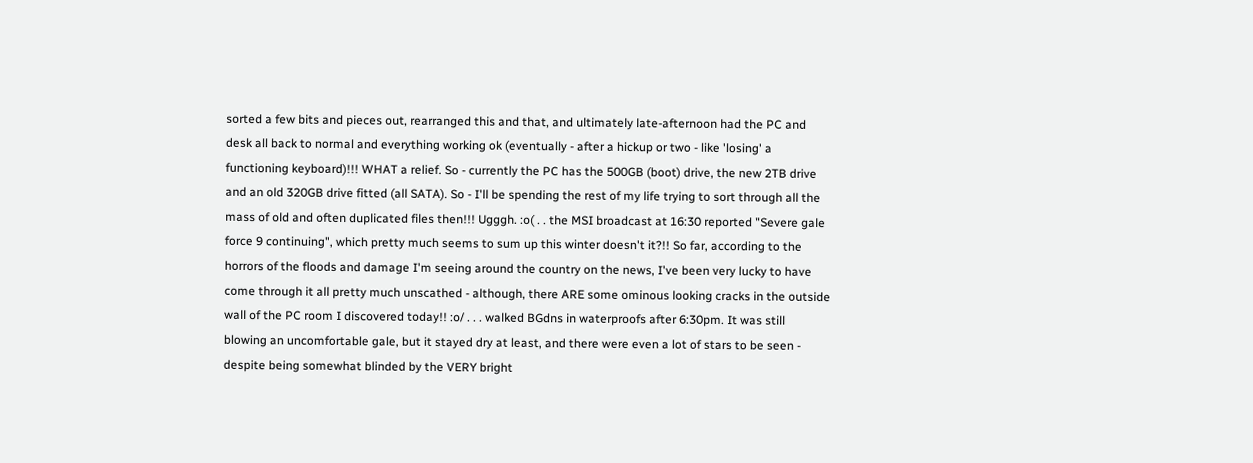sorted a few bits and pieces out, rearranged this and that, and ultimately late-afternoon had the PC and desk all back to normal and everything working ok (eventually - after a hickup or two - like 'losing' a functioning keyboard)!!! WHAT a relief. So - currently the PC has the 500GB (boot) drive, the new 2TB drive and an old 320GB drive fitted (all SATA). So - I'll be spending the rest of my life trying to sort through all the mass of old and often duplicated files then!!! Ugggh. :o( . . the MSI broadcast at 16:30 reported "Severe gale force 9 continuing", which pretty much seems to sum up this winter doesn't it?!! So far, according to the horrors of the floods and damage I'm seeing around the country on the news, I've been very lucky to have come through it all pretty much unscathed - although, there ARE some ominous looking cracks in the outside wall of the PC room I discovered today!! :o/ . . . walked BGdns in waterproofs after 6:30pm. It was still blowing an uncomfortable gale, but it stayed dry at least, and there were even a lot of stars to be seen - despite being somewhat blinded by the VERY bright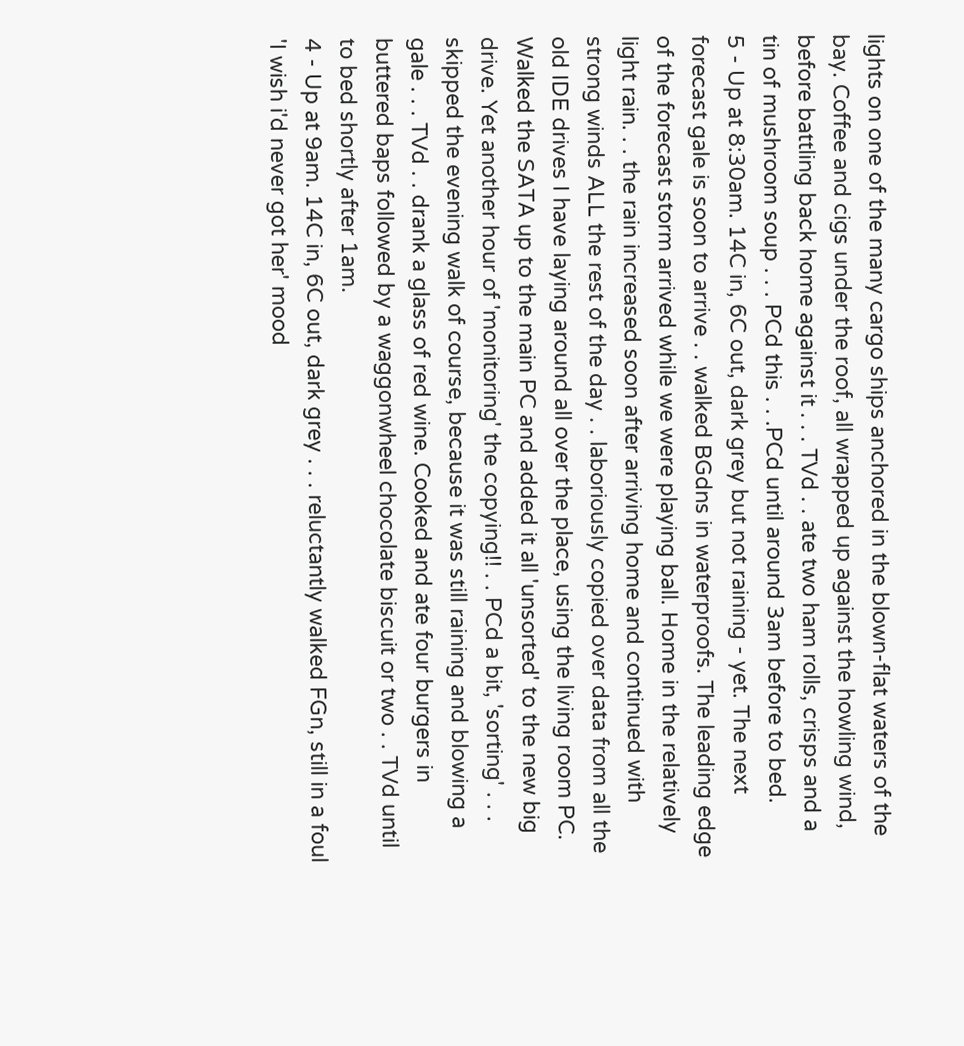lights on one of the many cargo ships anchored in the blown-flat waters of the bay. Coffee and cigs under the roof, all wrapped up against the howling wind, before battling back home against it . . . TVd . . ate two ham rolls, crisps and a tin of mushroom soup . . . PCd this . . .PCd until around 3am before to bed.
5 - Up at 8:30am. 14C in, 6C out, dark grey but not raining - yet. The next forecast gale is soon to arrive . . walked BGdns in waterproofs. The leading edge of the forecast storm arrived while we were playing ball. Home in the relatively light rain. . . the rain increased soon after arriving home and continued with strong winds ALL the rest of the day . . laboriously copied over data from all the old IDE drives I have laying around all over the place, using the living room PC. Walked the SATA up to the main PC and added it all 'unsorted' to the new big drive. Yet another hour of 'monitoring' the copying!! . . PCd a bit, 'sorting' . . . skipped the evening walk of course, because it was still raining and blowing a gale . . . TVd . . drank a glass of red wine. Cooked and ate four burgers in buttered baps followed by a waggonwheel chocolate biscuit or two . . TVd until to bed shortly after 1am.
4 - Up at 9am. 14C in, 6C out, dark grey . . . reluctantly walked FGn, still in a foul 'I wish i'd never got her' mood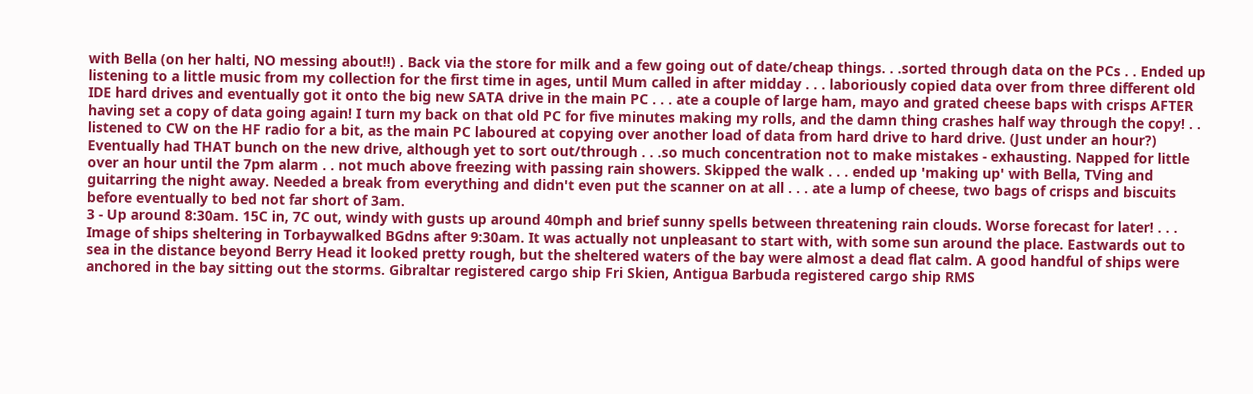with Bella (on her halti, NO messing about!!) . Back via the store for milk and a few going out of date/cheap things. . .sorted through data on the PCs . . Ended up listening to a little music from my collection for the first time in ages, until Mum called in after midday . . . laboriously copied data over from three different old IDE hard drives and eventually got it onto the big new SATA drive in the main PC . . . ate a couple of large ham, mayo and grated cheese baps with crisps AFTER having set a copy of data going again! I turn my back on that old PC for five minutes making my rolls, and the damn thing crashes half way through the copy! . . listened to CW on the HF radio for a bit, as the main PC laboured at copying over another load of data from hard drive to hard drive. (Just under an hour?) Eventually had THAT bunch on the new drive, although yet to sort out/through . . .so much concentration not to make mistakes - exhausting. Napped for little over an hour until the 7pm alarm . . not much above freezing with passing rain showers. Skipped the walk . . . ended up 'making up' with Bella, TVing and guitarring the night away. Needed a break from everything and didn't even put the scanner on at all . . . ate a lump of cheese, two bags of crisps and biscuits before eventually to bed not far short of 3am.
3 - Up around 8:30am. 15C in, 7C out, windy with gusts up around 40mph and brief sunny spells between threatening rain clouds. Worse forecast for later! . . . Image of ships sheltering in Torbaywalked BGdns after 9:30am. It was actually not unpleasant to start with, with some sun around the place. Eastwards out to sea in the distance beyond Berry Head it looked pretty rough, but the sheltered waters of the bay were almost a dead flat calm. A good handful of ships were anchored in the bay sitting out the storms. Gibraltar registered cargo ship Fri Skien, Antigua Barbuda registered cargo ship RMS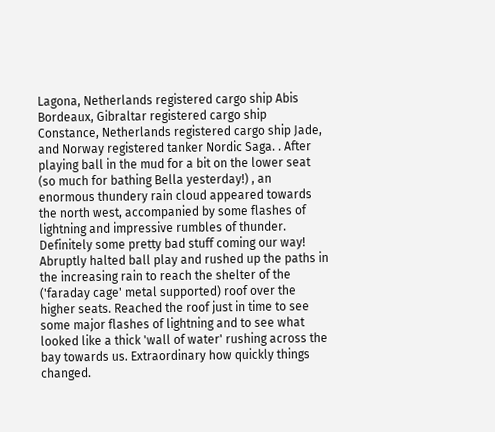Lagona, Netherlands registered cargo ship Abis Bordeaux, Gibraltar registered cargo ship Constance, Netherlands registered cargo ship Jade, and Norway registered tanker Nordic Saga. . After playing ball in the mud for a bit on the lower seat (so much for bathing Bella yesterday!) , an enormous thundery rain cloud appeared towards the north west, accompanied by some flashes of lightning and impressive rumbles of thunder. Definitely some pretty bad stuff coming our way! Abruptly halted ball play and rushed up the paths in the increasing rain to reach the shelter of the ('faraday cage' metal supported) roof over the higher seats. Reached the roof just in time to see some major flashes of lightning and to see what looked like a thick 'wall of water' rushing across the bay towards us. Extraordinary how quickly things changed.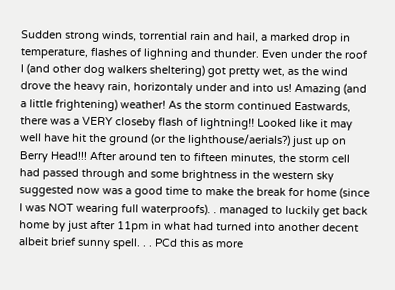Sudden strong winds, torrential rain and hail, a marked drop in temperature, flashes of lighning and thunder. Even under the roof I (and other dog walkers sheltering) got pretty wet, as the wind drove the heavy rain, horizontaly under and into us! Amazing (and a little frightening) weather! As the storm continued Eastwards, there was a VERY closeby flash of lightning!! Looked like it may well have hit the ground (or the lighthouse/aerials?) just up on Berry Head!!! After around ten to fifteen minutes, the storm cell had passed through and some brightness in the western sky suggested now was a good time to make the break for home (since I was NOT wearing full waterproofs). . managed to luckily get back home by just after 11pm in what had turned into another decent albeit brief sunny spell. . . PCd this as more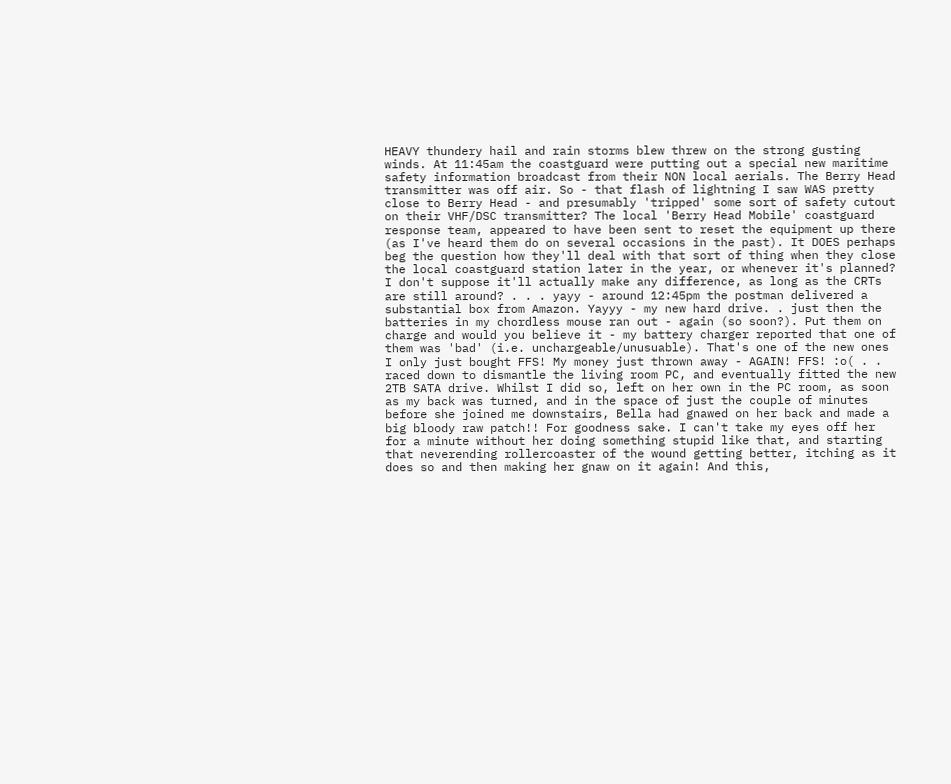HEAVY thundery hail and rain storms blew threw on the strong gusting winds. At 11:45am the coastguard were putting out a special new maritime safety information broadcast from their NON local aerials. The Berry Head transmitter was off air. So - that flash of lightning I saw WAS pretty close to Berry Head - and presumably 'tripped' some sort of safety cutout on their VHF/DSC transmitter? The local 'Berry Head Mobile' coastguard response team, appeared to have been sent to reset the equipment up there (as I've heard them do on several occasions in the past). It DOES perhaps beg the question how they'll deal with that sort of thing when they close the local coastguard station later in the year, or whenever it's planned? I don't suppose it'll actually make any difference, as long as the CRTs are still around? . . . yayy - around 12:45pm the postman delivered a substantial box from Amazon. Yayyy - my new hard drive. . just then the batteries in my chordless mouse ran out - again (so soon?). Put them on charge and would you believe it - my battery charger reported that one of them was 'bad' (i.e. unchargeable/unusuable). That's one of the new ones I only just bought FFS! My money just thrown away - AGAIN! FFS! :o( . . raced down to dismantle the living room PC, and eventually fitted the new 2TB SATA drive. Whilst I did so, left on her own in the PC room, as soon as my back was turned, and in the space of just the couple of minutes before she joined me downstairs, Bella had gnawed on her back and made a big bloody raw patch!! For goodness sake. I can't take my eyes off her for a minute without her doing something stupid like that, and starting that neverending rollercoaster of the wound getting better, itching as it does so and then making her gnaw on it again! And this,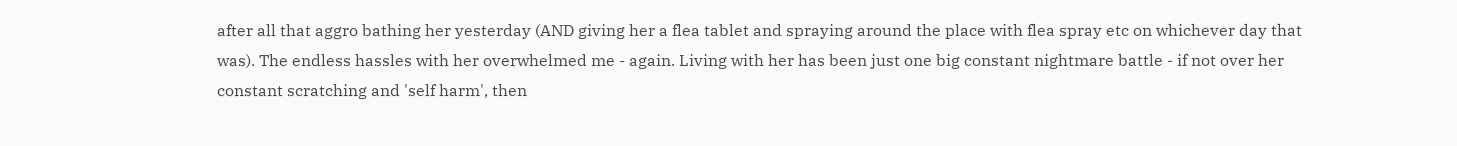after all that aggro bathing her yesterday (AND giving her a flea tablet and spraying around the place with flea spray etc on whichever day that was). The endless hassles with her overwhelmed me - again. Living with her has been just one big constant nightmare battle - if not over her constant scratching and 'self harm', then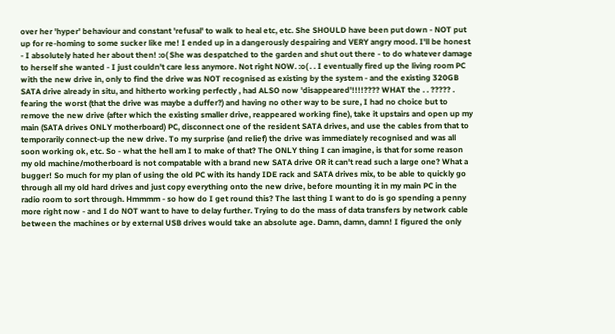over her 'hyper' behaviour and constant 'refusal' to walk to heal etc, etc. She SHOULD have been put down - NOT put up for re-homing to some sucker like me! I ended up in a dangerously despairing and VERY angry mood. I'll be honest - I absolutely hated her about then! :o( She was despatched to the garden and shut out there - to do whatever damage to herself she wanted - I just couldn't care less anymore. Not right NOW. :o( . . I eventually fired up the living room PC with the new drive in, only to find the drive was NOT recognised as existing by the system - and the existing 320GB SATA drive already in situ, and hitherto working perfectly , had ALSO now 'disappeared'!!!!???? WHAT the . . ????? . fearing the worst (that the drive was maybe a duffer?) and having no other way to be sure, I had no choice but to remove the new drive (after which the existing smaller drive, reappeared working fine), take it upstairs and open up my main (SATA drives ONLY motherboard) PC, disconnect one of the resident SATA drives, and use the cables from that to temporarily connect-up the new drive. To my surprise (and relief) the drive was immediately recognised and was all soon working ok, etc. So - what the hell am I to make of that? The ONLY thing I can imagine, is that for some reason my old machine/motherboard is not compatable with a brand new SATA drive OR it can't read such a large one? What a bugger! So much for my plan of using the old PC with its handy IDE rack and SATA drives mix, to be able to quickly go through all my old hard drives and just copy everything onto the new drive, before mounting it in my main PC in the radio room to sort through. Hmmmm - so how do I get round this? The last thing I want to do is go spending a penny more right now - and I do NOT want to have to delay further. Trying to do the mass of data transfers by network cable between the machines or by external USB drives would take an absolute age. Damn, damn, damn! I figured the only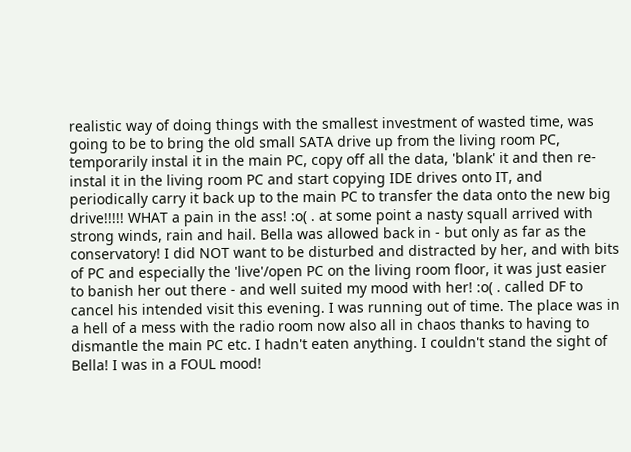realistic way of doing things with the smallest investment of wasted time, was going to be to bring the old small SATA drive up from the living room PC, temporarily instal it in the main PC, copy off all the data, 'blank' it and then re-instal it in the living room PC and start copying IDE drives onto IT, and periodically carry it back up to the main PC to transfer the data onto the new big drive!!!!! WHAT a pain in the ass! :o( . at some point a nasty squall arrived with strong winds, rain and hail. Bella was allowed back in - but only as far as the conservatory! I did NOT want to be disturbed and distracted by her, and with bits of PC and especially the 'live'/open PC on the living room floor, it was just easier to banish her out there - and well suited my mood with her! :o( . called DF to cancel his intended visit this evening. I was running out of time. The place was in a hell of a mess with the radio room now also all in chaos thanks to having to dismantle the main PC etc. I hadn't eaten anything. I couldn't stand the sight of Bella! I was in a FOUL mood!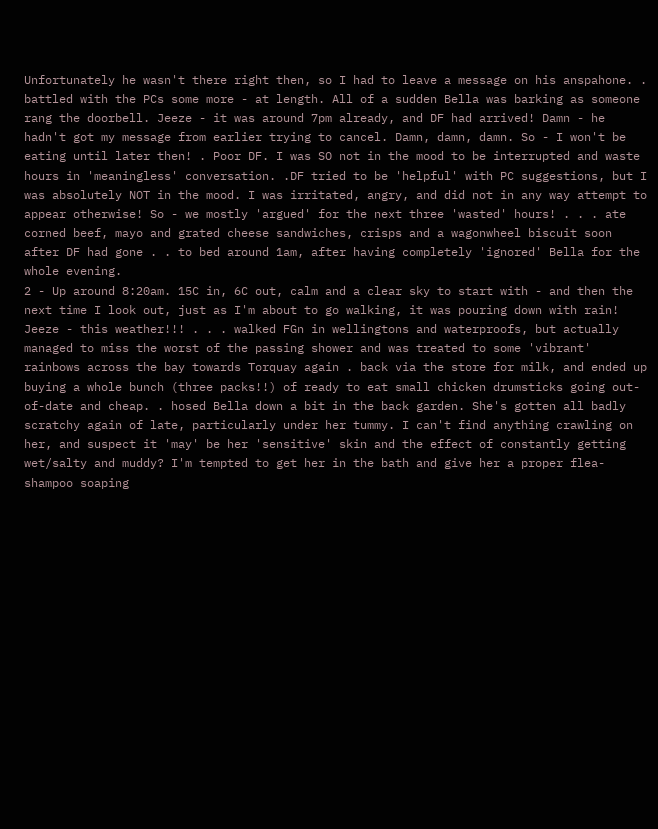Unfortunately he wasn't there right then, so I had to leave a message on his anspahone. . battled with the PCs some more - at length. All of a sudden Bella was barking as someone rang the doorbell. Jeeze - it was around 7pm already, and DF had arrived! Damn - he hadn't got my message from earlier trying to cancel. Damn, damn, damn. So - I won't be eating until later then! . Poor DF. I was SO not in the mood to be interrupted and waste hours in 'meaningless' conversation. .DF tried to be 'helpful' with PC suggestions, but I was absolutely NOT in the mood. I was irritated, angry, and did not in any way attempt to appear otherwise! So - we mostly 'argued' for the next three 'wasted' hours! . . . ate corned beef, mayo and grated cheese sandwiches, crisps and a wagonwheel biscuit soon after DF had gone . . to bed around 1am, after having completely 'ignored' Bella for the whole evening.
2 - Up around 8:20am. 15C in, 6C out, calm and a clear sky to start with - and then the next time I look out, just as I'm about to go walking, it was pouring down with rain! Jeeze - this weather!!! . . . walked FGn in wellingtons and waterproofs, but actually managed to miss the worst of the passing shower and was treated to some 'vibrant' rainbows across the bay towards Torquay again . back via the store for milk, and ended up buying a whole bunch (three packs!!) of ready to eat small chicken drumsticks going out-of-date and cheap. . hosed Bella down a bit in the back garden. She's gotten all badly scratchy again of late, particularly under her tummy. I can't find anything crawling on her, and suspect it 'may' be her 'sensitive' skin and the effect of constantly getting wet/salty and muddy? I'm tempted to get her in the bath and give her a proper flea-shampoo soaping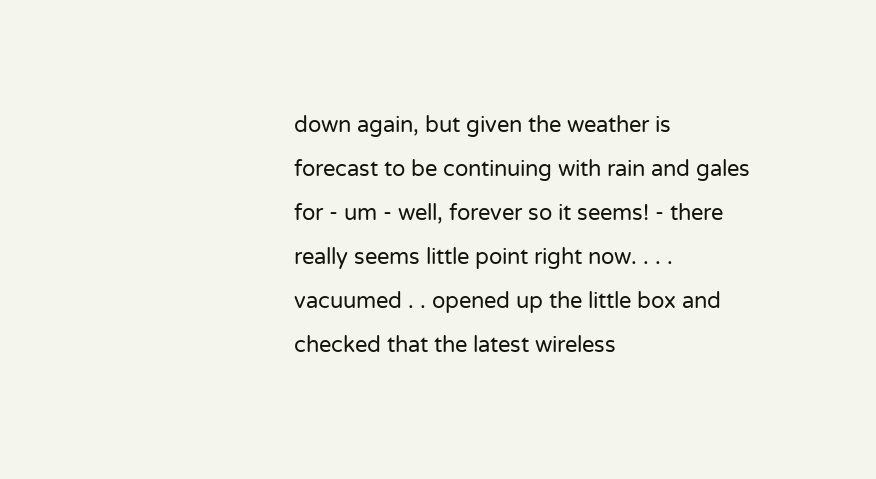down again, but given the weather is forecast to be continuing with rain and gales for - um - well, forever so it seems! - there really seems little point right now. . . . vacuumed . . opened up the little box and checked that the latest wireless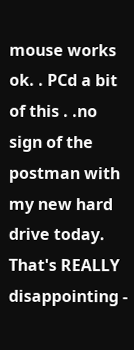mouse works ok. . PCd a bit of this . .no sign of the postman with my new hard drive today. That's REALLY disappointing -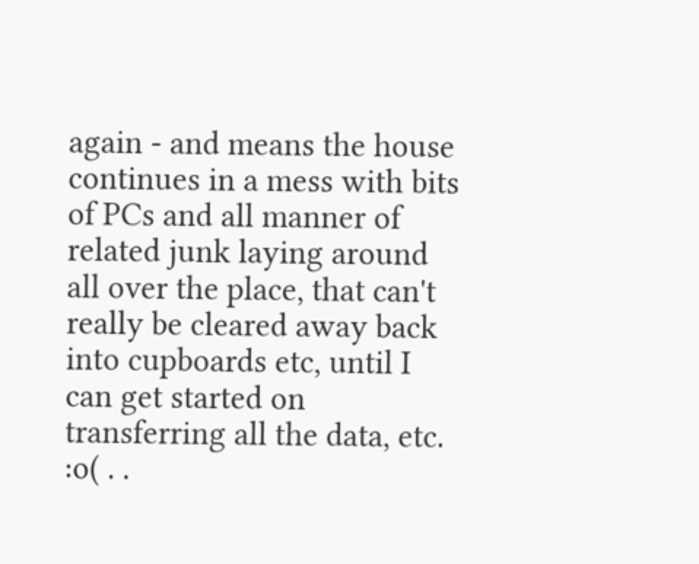again - and means the house continues in a mess with bits of PCs and all manner of related junk laying around all over the place, that can't really be cleared away back into cupboards etc, until I can get started on transferring all the data, etc. :o( . .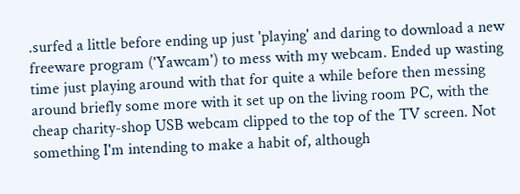.surfed a little before ending up just 'playing' and daring to download a new freeware program ('Yawcam') to mess with my webcam. Ended up wasting time just playing around with that for quite a while before then messing around briefly some more with it set up on the living room PC, with the cheap charity-shop USB webcam clipped to the top of the TV screen. Not something I'm intending to make a habit of, although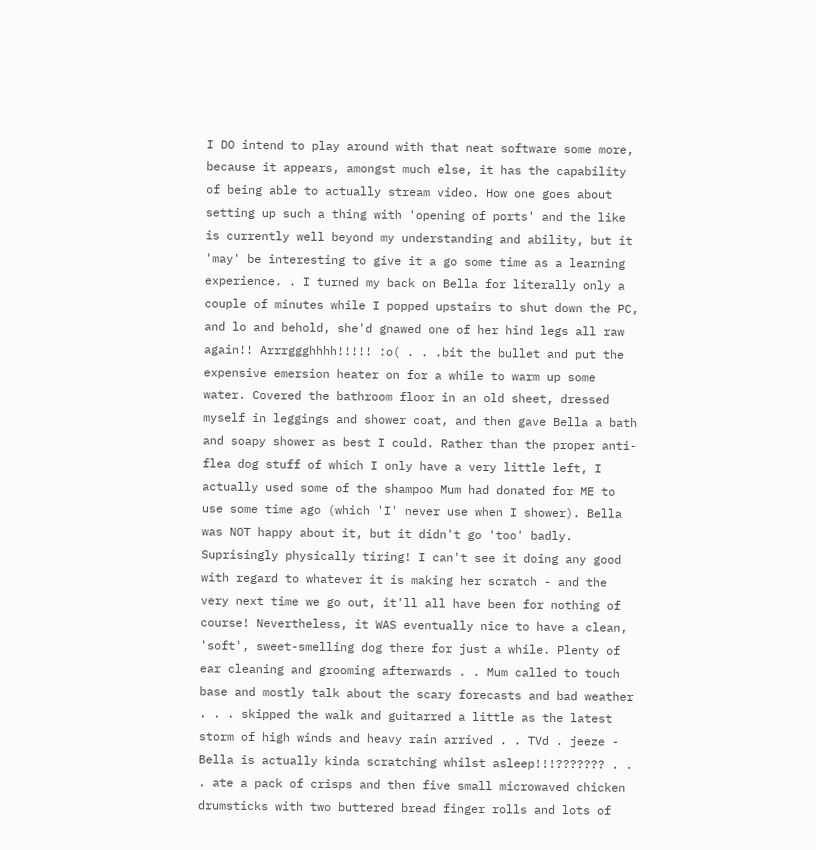I DO intend to play around with that neat software some more, because it appears, amongst much else, it has the capability of being able to actually stream video. How one goes about setting up such a thing with 'opening of ports' and the like is currently well beyond my understanding and ability, but it 'may' be interesting to give it a go some time as a learning experience. . I turned my back on Bella for literally only a couple of minutes while I popped upstairs to shut down the PC, and lo and behold, she'd gnawed one of her hind legs all raw again!! Arrrggghhhh!!!!! :o( . . .bit the bullet and put the expensive emersion heater on for a while to warm up some water. Covered the bathroom floor in an old sheet, dressed myself in leggings and shower coat, and then gave Bella a bath and soapy shower as best I could. Rather than the proper anti-flea dog stuff of which I only have a very little left, I actually used some of the shampoo Mum had donated for ME to use some time ago (which 'I' never use when I shower). Bella was NOT happy about it, but it didn't go 'too' badly. Suprisingly physically tiring! I can't see it doing any good with regard to whatever it is making her scratch - and the very next time we go out, it'll all have been for nothing of course! Nevertheless, it WAS eventually nice to have a clean, 'soft', sweet-smelling dog there for just a while. Plenty of ear cleaning and grooming afterwards . . Mum called to touch base and mostly talk about the scary forecasts and bad weather . . . skipped the walk and guitarred a little as the latest storm of high winds and heavy rain arrived . . TVd . jeeze - Bella is actually kinda scratching whilst asleep!!!??????? . . . ate a pack of crisps and then five small microwaved chicken drumsticks with two buttered bread finger rolls and lots of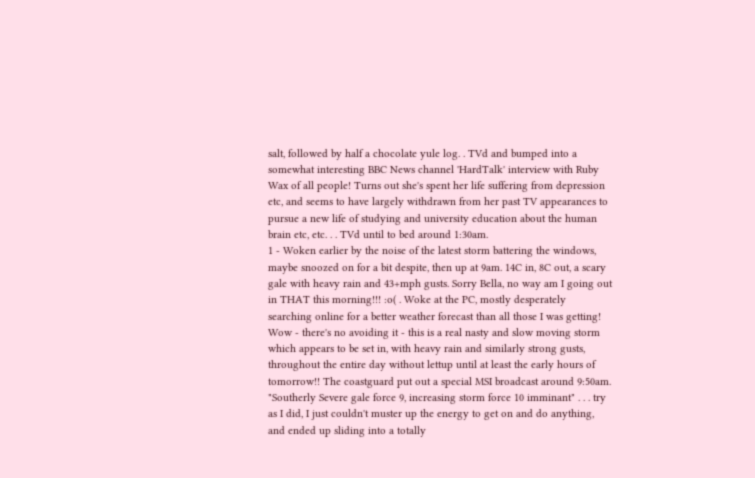salt, followed by half a chocolate yule log. . TVd and bumped into a somewhat interesting BBC News channel 'HardTalk' interview with Ruby Wax of all people! Turns out she's spent her life suffering from depression etc, and seems to have largely withdrawn from her past TV appearances to pursue a new life of studying and university education about the human brain etc, etc. . . TVd until to bed around 1:30am.
1 - Woken earlier by the noise of the latest storm battering the windows, maybe snoozed on for a bit despite, then up at 9am. 14C in, 8C out, a scary gale with heavy rain and 43+mph gusts. Sorry Bella, no way am I going out in THAT this morning!!! :o( . Woke at the PC, mostly desperately searching online for a better weather forecast than all those I was getting! Wow - there's no avoiding it - this is a real nasty and slow moving storm which appears to be set in, with heavy rain and similarly strong gusts, throughout the entire day without lettup until at least the early hours of tomorrow!! The coastguard put out a special MSI broadcast around 9:50am. "Southerly Severe gale force 9, increasing storm force 10 imminant" . . . try as I did, I just couldn't muster up the energy to get on and do anything, and ended up sliding into a totally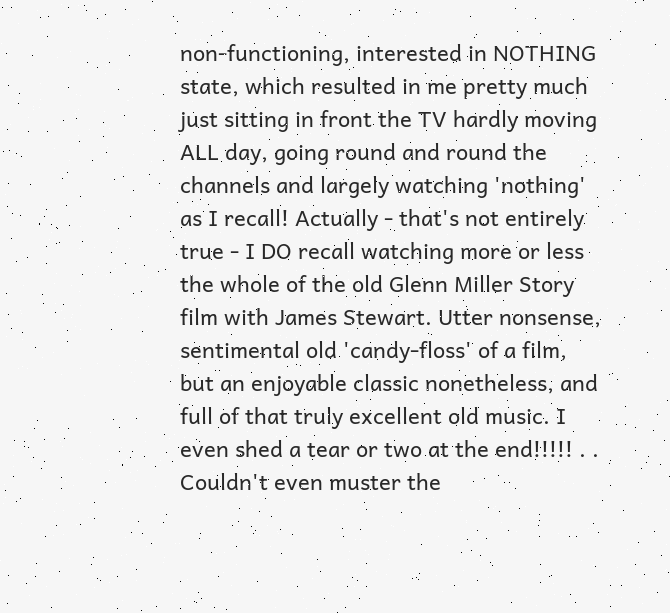non-functioning, interested in NOTHING state, which resulted in me pretty much just sitting in front the TV hardly moving ALL day, going round and round the channels and largely watching 'nothing' as I recall! Actually - that's not entirely true - I DO recall watching more or less the whole of the old Glenn Miller Story film with James Stewart. Utter nonsense, sentimental old 'candy-floss' of a film, but an enjoyable classic nonetheless, and full of that truly excellent old music. I even shed a tear or two at the end!!!!! . . Couldn't even muster the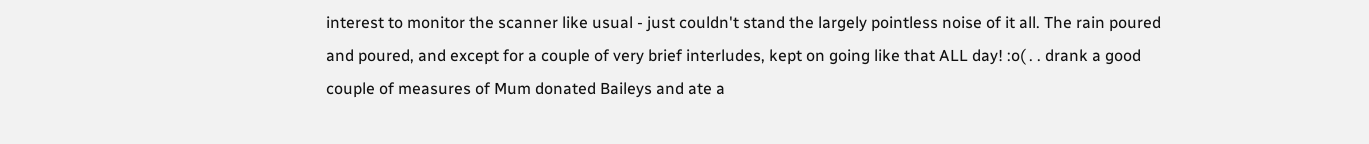interest to monitor the scanner like usual - just couldn't stand the largely pointless noise of it all. The rain poured and poured, and except for a couple of very brief interludes, kept on going like that ALL day! :o( . . drank a good couple of measures of Mum donated Baileys and ate a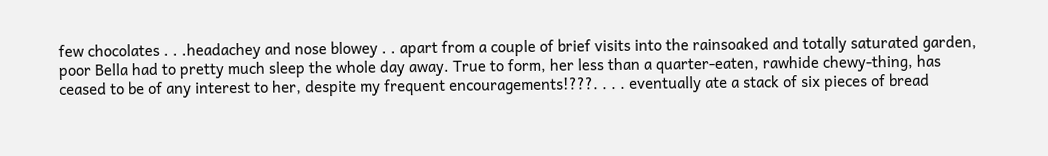few chocolates . . .headachey and nose blowey . . apart from a couple of brief visits into the rainsoaked and totally saturated garden, poor Bella had to pretty much sleep the whole day away. True to form, her less than a quarter-eaten, rawhide chewy-thing, has ceased to be of any interest to her, despite my frequent encouragements!???. . . . eventually ate a stack of six pieces of bread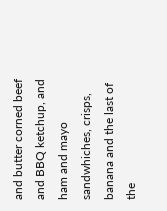and butter corned beef and BBQ ketchup, and ham and mayo sandwhiches, crisps, banana and the last of the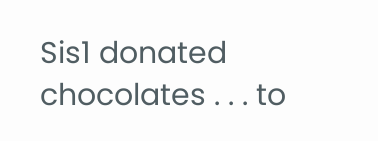Sis1 donated chocolates . . . to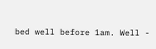bed well before 1am. Well -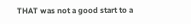THAT was not a good start to a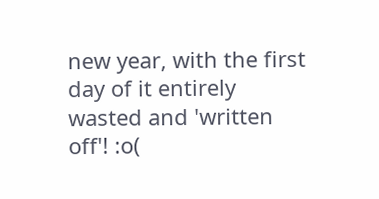new year, with the first day of it entirely wasted and 'written off'! :o(